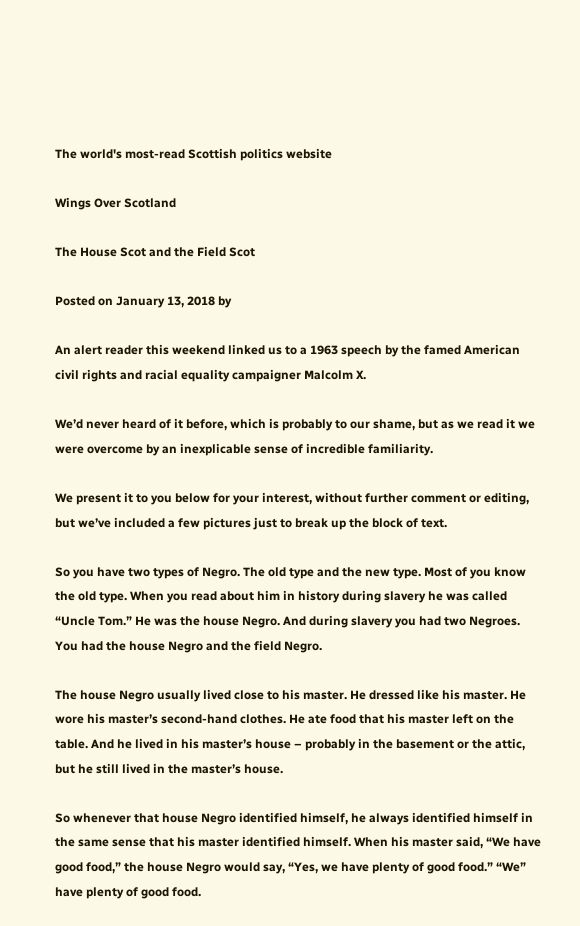The world's most-read Scottish politics website

Wings Over Scotland

The House Scot and the Field Scot

Posted on January 13, 2018 by

An alert reader this weekend linked us to a 1963 speech by the famed American civil rights and racial equality campaigner Malcolm X.

We’d never heard of it before, which is probably to our shame, but as we read it we were overcome by an inexplicable sense of incredible familiarity.

We present it to you below for your interest, without further comment or editing, but we’ve included a few pictures just to break up the block of text.

So you have two types of Negro. The old type and the new type. Most of you know the old type. When you read about him in history during slavery he was called “Uncle Tom.” He was the house Negro. And during slavery you had two Negroes. You had the house Negro and the field Negro.

The house Negro usually lived close to his master. He dressed like his master. He wore his master’s second-hand clothes. He ate food that his master left on the table. And he lived in his master’s house – probably in the basement or the attic, but he still lived in the master’s house.

So whenever that house Negro identified himself, he always identified himself in the same sense that his master identified himself. When his master said, “We have good food,” the house Negro would say, “Yes, we have plenty of good food.” “We” have plenty of good food.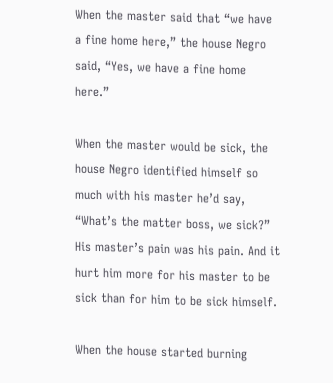When the master said that “we have a fine home here,” the house Negro said, “Yes, we have a fine home here.”

When the master would be sick, the house Negro identified himself so much with his master he’d say, “What’s the matter boss, we sick?” His master’s pain was his pain. And it hurt him more for his master to be sick than for him to be sick himself.

When the house started burning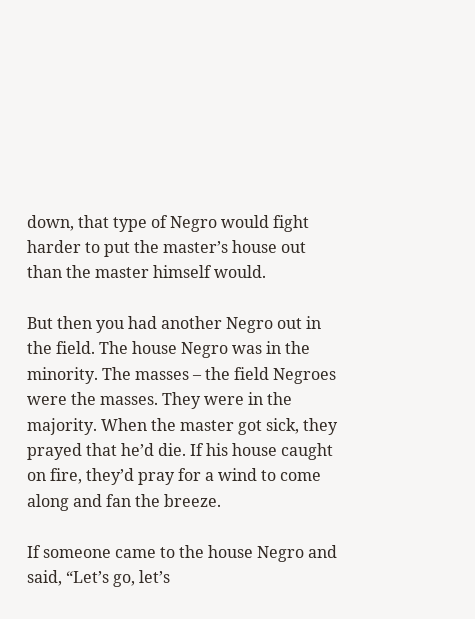down, that type of Negro would fight harder to put the master’s house out than the master himself would.

But then you had another Negro out in the field. The house Negro was in the minority. The masses – the field Negroes were the masses. They were in the majority. When the master got sick, they prayed that he’d die. If his house caught on fire, they’d pray for a wind to come along and fan the breeze.

If someone came to the house Negro and said, “Let’s go, let’s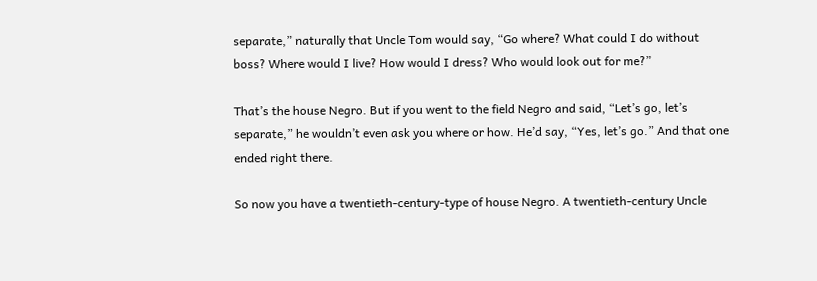separate,” naturally that Uncle Tom would say, “Go where? What could I do without boss? Where would I live? How would I dress? Who would look out for me?”

That’s the house Negro. But if you went to the field Negro and said, “Let’s go, let’s separate,” he wouldn’t even ask you where or how. He’d say, “Yes, let’s go.” And that one ended right there.

So now you have a twentieth-century-type of house Negro. A twentieth-century Uncle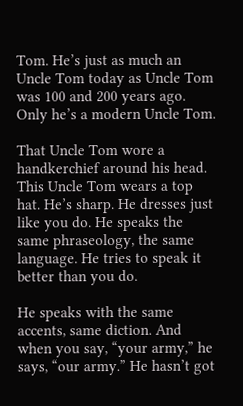Tom. He’s just as much an Uncle Tom today as Uncle Tom was 100 and 200 years ago. Only he’s a modern Uncle Tom.

That Uncle Tom wore a handkerchief around his head. This Uncle Tom wears a top hat. He’s sharp. He dresses just like you do. He speaks the same phraseology, the same language. He tries to speak it better than you do.

He speaks with the same accents, same diction. And when you say, “your army,” he says, “our army.” He hasn’t got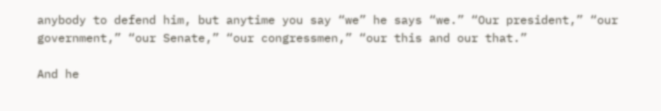anybody to defend him, but anytime you say “we” he says “we.” “Our president,” “our government,” “our Senate,” “our congressmen,” “our this and our that.”

And he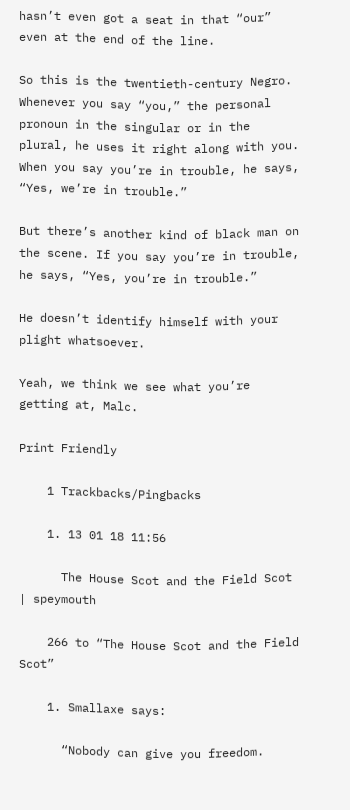hasn’t even got a seat in that “our” even at the end of the line.

So this is the twentieth-century Negro. Whenever you say “you,” the personal pronoun in the singular or in the plural, he uses it right along with you. When you say you’re in trouble, he says, “Yes, we’re in trouble.”

But there’s another kind of black man on the scene. If you say you’re in trouble, he says, “Yes, you’re in trouble.”

He doesn’t identify himself with your plight whatsoever.

Yeah, we think we see what you’re getting at, Malc.

Print Friendly

    1 Trackbacks/Pingbacks

    1. 13 01 18 11:56

      The House Scot and the Field Scot | speymouth

    266 to “The House Scot and the Field Scot”

    1. Smallaxe says:

      “Nobody can give you freedom.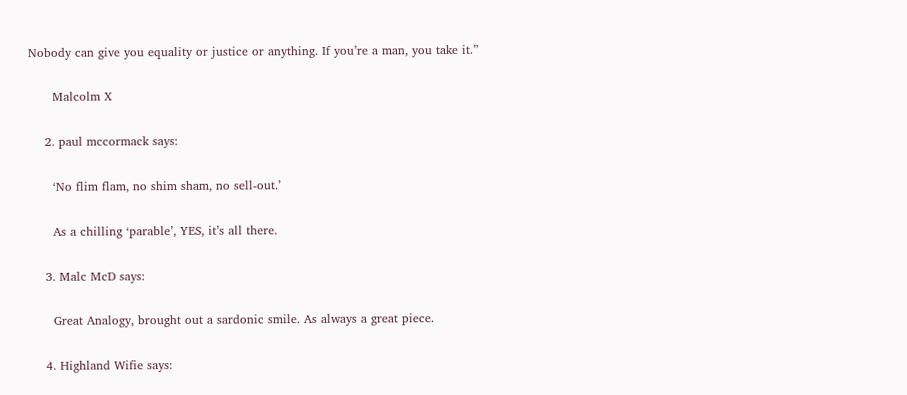Nobody can give you equality or justice or anything. If you’re a man, you take it.”

      Malcolm X

    2. paul mccormack says:

      ‘No flim flam, no shim sham, no sell-out.’

      As a chilling ‘parable’, YES, it’s all there.

    3. Malc McD says:

      Great Analogy, brought out a sardonic smile. As always a great piece.

    4. Highland Wifie says: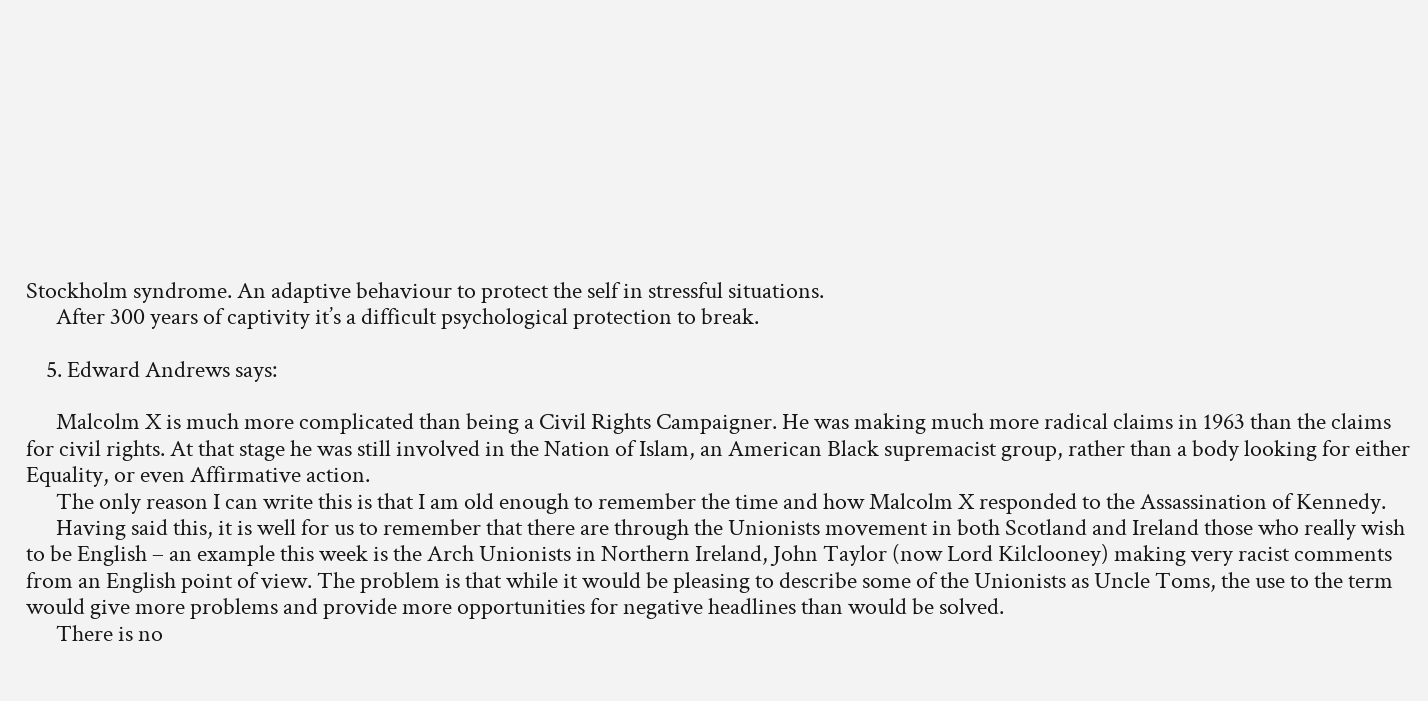Stockholm syndrome. An adaptive behaviour to protect the self in stressful situations.
      After 300 years of captivity it’s a difficult psychological protection to break.

    5. Edward Andrews says:

      Malcolm X is much more complicated than being a Civil Rights Campaigner. He was making much more radical claims in 1963 than the claims for civil rights. At that stage he was still involved in the Nation of Islam, an American Black supremacist group, rather than a body looking for either Equality, or even Affirmative action.
      The only reason I can write this is that I am old enough to remember the time and how Malcolm X responded to the Assassination of Kennedy.
      Having said this, it is well for us to remember that there are through the Unionists movement in both Scotland and Ireland those who really wish to be English – an example this week is the Arch Unionists in Northern Ireland, John Taylor (now Lord Kilclooney) making very racist comments from an English point of view. The problem is that while it would be pleasing to describe some of the Unionists as Uncle Toms, the use to the term would give more problems and provide more opportunities for negative headlines than would be solved.
      There is no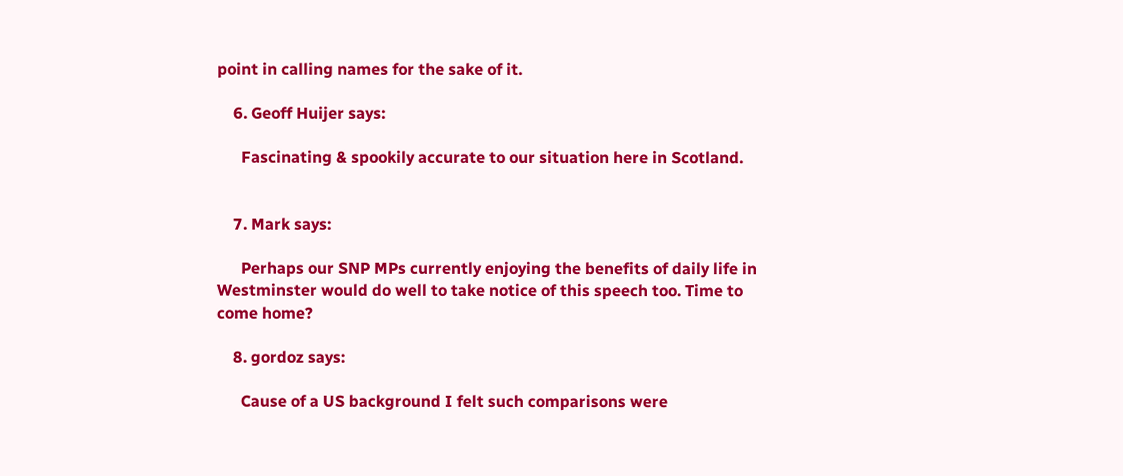point in calling names for the sake of it.

    6. Geoff Huijer says:

      Fascinating & spookily accurate to our situation here in Scotland.


    7. Mark says:

      Perhaps our SNP MPs currently enjoying the benefits of daily life in Westminster would do well to take notice of this speech too. Time to come home?

    8. gordoz says:

      Cause of a US background I felt such comparisons were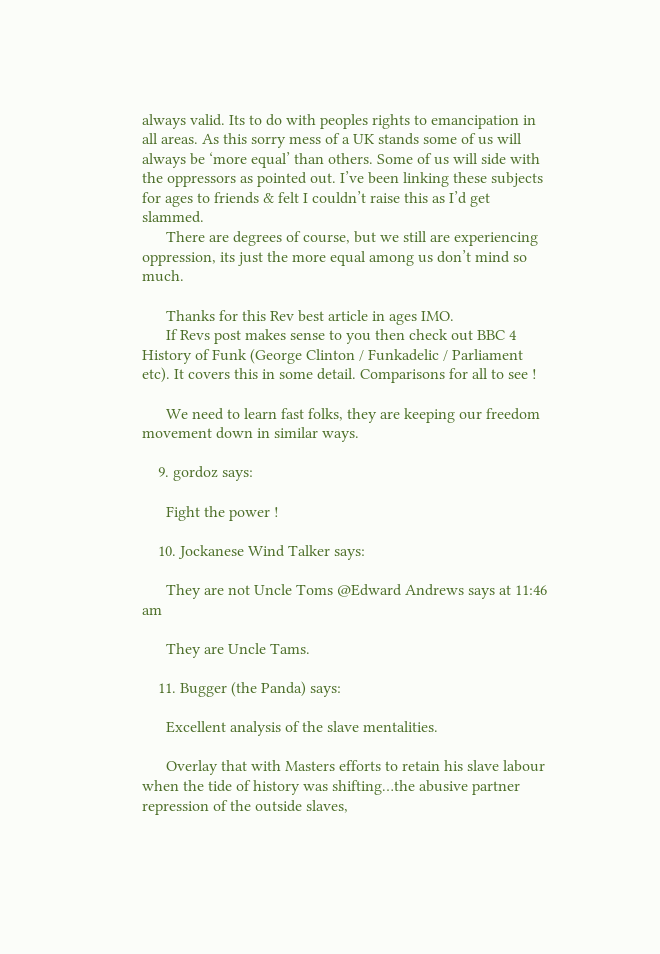always valid. Its to do with peoples rights to emancipation in all areas. As this sorry mess of a UK stands some of us will always be ‘more equal’ than others. Some of us will side with the oppressors as pointed out. I’ve been linking these subjects for ages to friends & felt I couldn’t raise this as I’d get slammed.
      There are degrees of course, but we still are experiencing oppression, its just the more equal among us don’t mind so much.

      Thanks for this Rev best article in ages IMO.
      If Revs post makes sense to you then check out BBC 4 History of Funk (George Clinton / Funkadelic / Parliament etc). It covers this in some detail. Comparisons for all to see !

      We need to learn fast folks, they are keeping our freedom movement down in similar ways.

    9. gordoz says:

      Fight the power !

    10. Jockanese Wind Talker says:

      They are not Uncle Toms @Edward Andrews says at 11:46 am

      They are Uncle Tams.

    11. Bugger (the Panda) says:

      Excellent analysis of the slave mentalities.

      Overlay that with Masters efforts to retain his slave labour when the tide of history was shifting…the abusive partner repression of the outside slaves,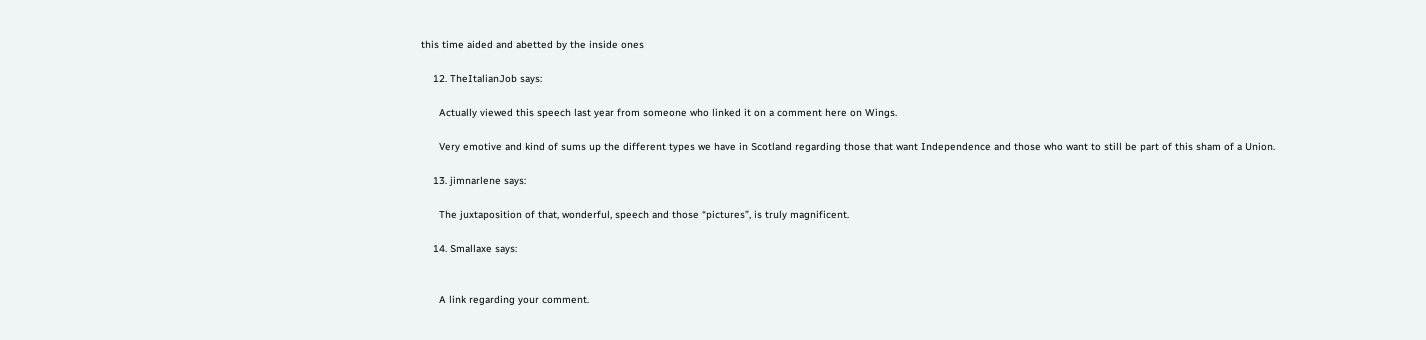this time aided and abetted by the inside ones

    12. TheItalianJob says:

      Actually viewed this speech last year from someone who linked it on a comment here on Wings.

      Very emotive and kind of sums up the different types we have in Scotland regarding those that want Independence and those who want to still be part of this sham of a Union.

    13. jimnarlene says:

      The juxtaposition of that, wonderful, speech and those “pictures”, is truly magnificent.

    14. Smallaxe says:


      A link regarding your comment.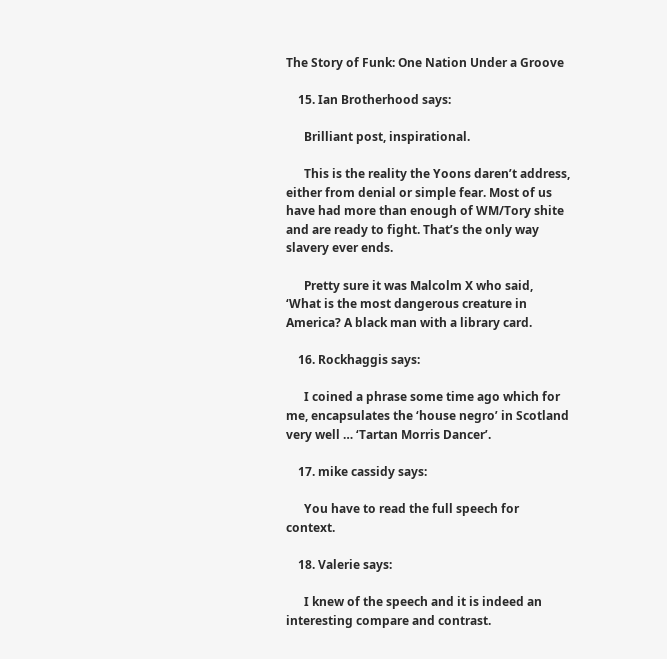The Story of Funk: One Nation Under a Groove

    15. Ian Brotherhood says:

      Brilliant post, inspirational.

      This is the reality the Yoons daren’t address, either from denial or simple fear. Most of us have had more than enough of WM/Tory shite and are ready to fight. That’s the only way slavery ever ends.

      Pretty sure it was Malcolm X who said, ‘What is the most dangerous creature in America? A black man with a library card.

    16. Rockhaggis says:

      I coined a phrase some time ago which for me, encapsulates the ‘house negro’ in Scotland very well … ‘Tartan Morris Dancer’.

    17. mike cassidy says:

      You have to read the full speech for context.

    18. Valerie says:

      I knew of the speech and it is indeed an interesting compare and contrast.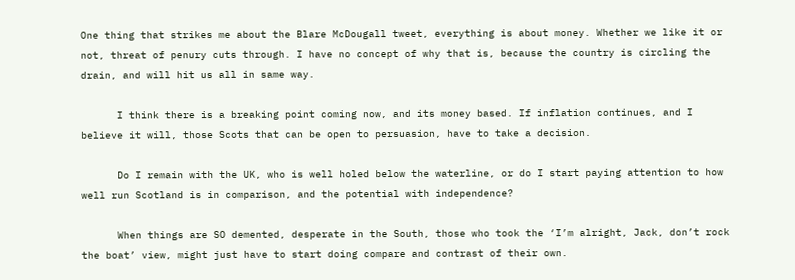One thing that strikes me about the Blare McDougall tweet, everything is about money. Whether we like it or not, threat of penury cuts through. I have no concept of why that is, because the country is circling the drain, and will hit us all in same way.

      I think there is a breaking point coming now, and its money based. If inflation continues, and I believe it will, those Scots that can be open to persuasion, have to take a decision.

      Do I remain with the UK, who is well holed below the waterline, or do I start paying attention to how well run Scotland is in comparison, and the potential with independence?

      When things are SO demented, desperate in the South, those who took the ‘I’m alright, Jack, don’t rock the boat’ view, might just have to start doing compare and contrast of their own.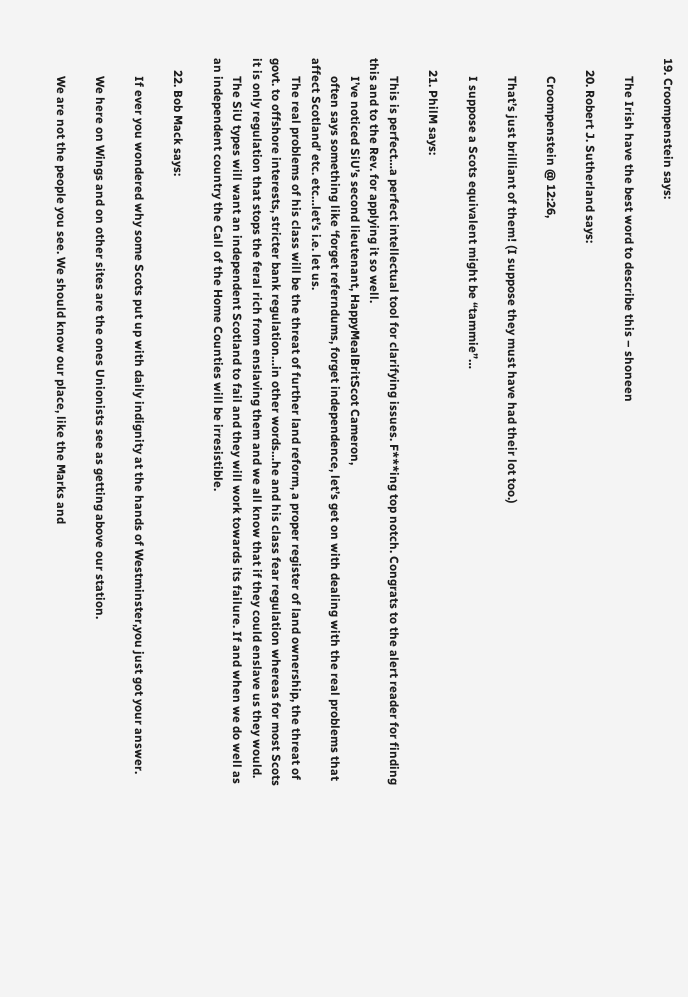19. Croompenstein says:

      The Irish have the best word to describe this – shoneen

    20. Robert J. Sutherland says:

      Croompenstein @ 12:26,

      That’s just brilliant of them! (I suppose they must have had their lot too.)

      I suppose a Scots equivalent might be “tammie”…

    21. PhilM says:

      This is perfect…a perfect intellectual tool for clarifying issues. F***ing top notch. Congrats to the alert reader for finding this and to the Rev. for applying it so well.
      I’ve noticed SiU’s second lieutenant, HappyMealBritScot Cameron,
      often says something like ‘forget referndums, forget independence, let’s get on with dealing with the real problems that affect Scotland’ etc. etc…let’s i.e. let us.
      The real problems of his class will be the threat of further land reform, a proper register of land ownership, the threat of govt. to offshore interests, stricter bank regulation…in other words…he and his class fear regulation whereas for most Scots it is only regulation that stops the feral rich from enslaving them and we all know that if they could enslave us they would.
      The SiU types will want an independent Scotland to fail and they will work towards its failure. If and when we do well as an independent country the Call of the Home Counties will be irresistible.

    22. Bob Mack says:

      If ever you wondered why some Scots put up with daily indignity at the hands of Westminster,you just got your answer.

      We here on Wings and on other sites are the ones Unionists see as getting above our station.

      We are not the people you see. We should know our place, like the Marks and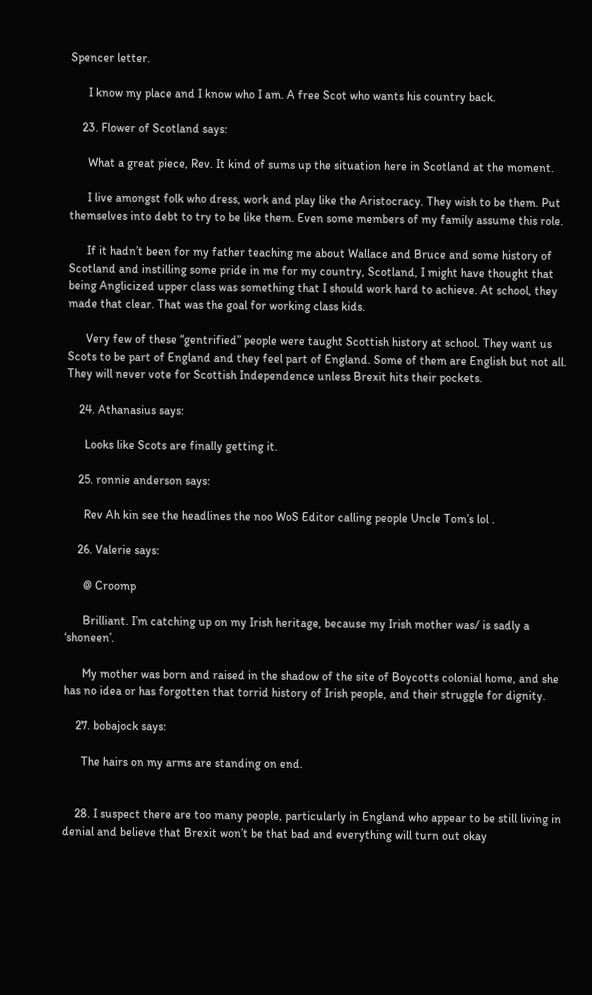Spencer letter.

      I know my place and I know who I am. A free Scot who wants his country back.

    23. Flower of Scotland says:

      What a great piece, Rev. It kind of sums up the situation here in Scotland at the moment.

      I live amongst folk who dress, work and play like the Aristocracy. They wish to be them. Put themselves into debt to try to be like them. Even some members of my family assume this role.

      If it hadn’t been for my father teaching me about Wallace and Bruce and some history of Scotland and instilling some pride in me for my country, Scotland, I might have thought that being Anglicized upper class was something that I should work hard to achieve. At school, they made that clear. That was the goal for working class kids.

      Very few of these “gentrified” people were taught Scottish history at school. They want us Scots to be part of England and they feel part of England. Some of them are English but not all. They will never vote for Scottish Independence unless Brexit hits their pockets.

    24. Athanasius says:

      Looks like Scots are finally getting it.

    25. ronnie anderson says:

      Rev Ah kin see the headlines the noo WoS Editor calling people Uncle Tom’s lol .

    26. Valerie says:

      @ Croomp

      Brilliant. I’m catching up on my Irish heritage, because my Irish mother was/ is sadly a ‘shoneen’.

      My mother was born and raised in the shadow of the site of Boycotts colonial home, and she has no idea or has forgotten that torrid history of Irish people, and their struggle for dignity.

    27. bobajock says:

      The hairs on my arms are standing on end.


    28. I suspect there are too many people, particularly in England who appear to be still living in denial and believe that Brexit won’t be that bad and everything will turn out okay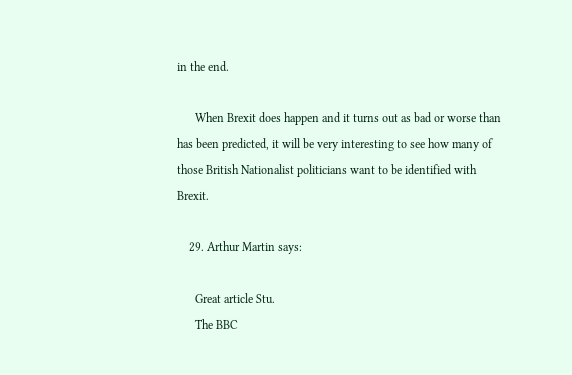in the end.

      When Brexit does happen and it turns out as bad or worse than has been predicted, it will be very interesting to see how many of those British Nationalist politicians want to be identified with Brexit.

    29. Arthur Martin says:

      Great article Stu.
      The BBC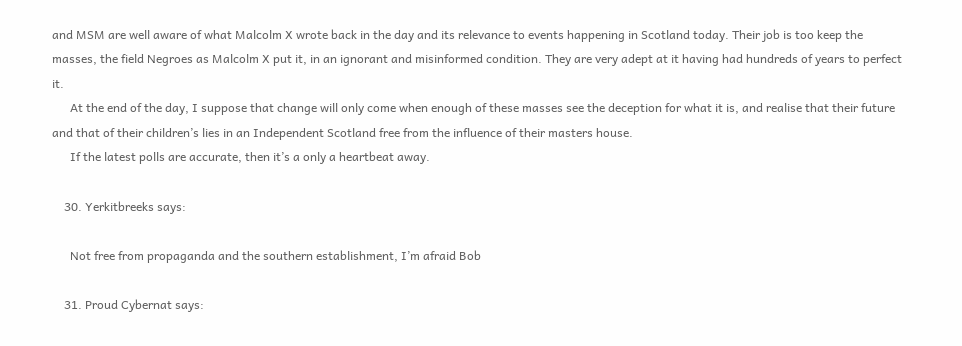and MSM are well aware of what Malcolm X wrote back in the day and its relevance to events happening in Scotland today. Their job is too keep the masses, the field Negroes as Malcolm X put it, in an ignorant and misinformed condition. They are very adept at it having had hundreds of years to perfect it.
      At the end of the day, I suppose that change will only come when enough of these masses see the deception for what it is, and realise that their future and that of their children’s lies in an Independent Scotland free from the influence of their masters house.
      If the latest polls are accurate, then it’s a only a heartbeat away.

    30. Yerkitbreeks says:

      Not free from propaganda and the southern establishment, I’m afraid Bob

    31. Proud Cybernat says: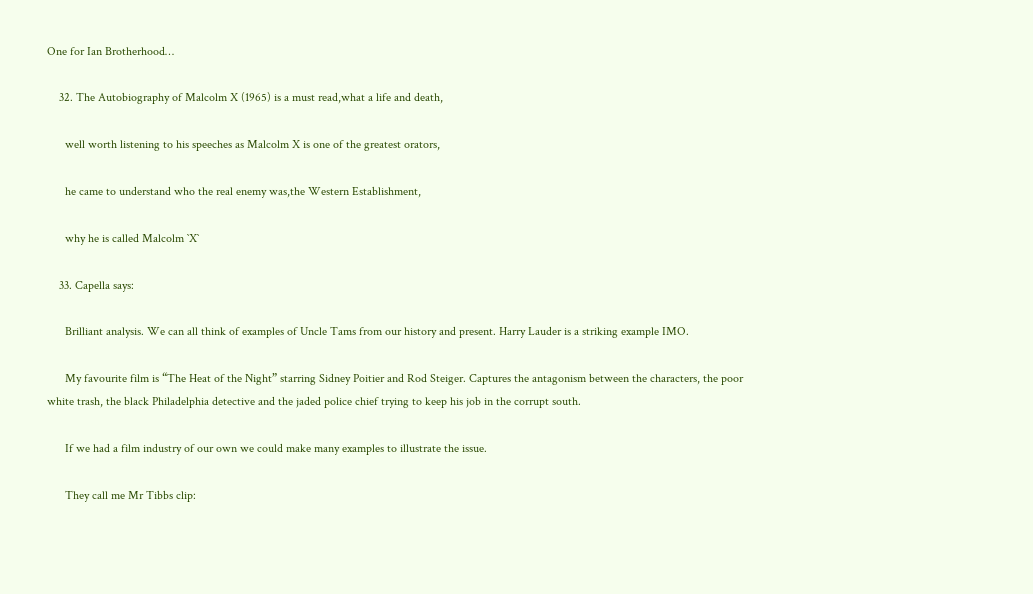One for Ian Brotherhood…

    32. The Autobiography of Malcolm X (1965) is a must read,what a life and death,

      well worth listening to his speeches as Malcolm X is one of the greatest orators,

      he came to understand who the real enemy was,the Western Establishment,

      why he is called Malcolm `X`

    33. Capella says:

      Brilliant analysis. We can all think of examples of Uncle Tams from our history and present. Harry Lauder is a striking example IMO.

      My favourite film is “The Heat of the Night” starring Sidney Poitier and Rod Steiger. Captures the antagonism between the characters, the poor white trash, the black Philadelphia detective and the jaded police chief trying to keep his job in the corrupt south.

      If we had a film industry of our own we could make many examples to illustrate the issue.

      They call me Mr Tibbs clip: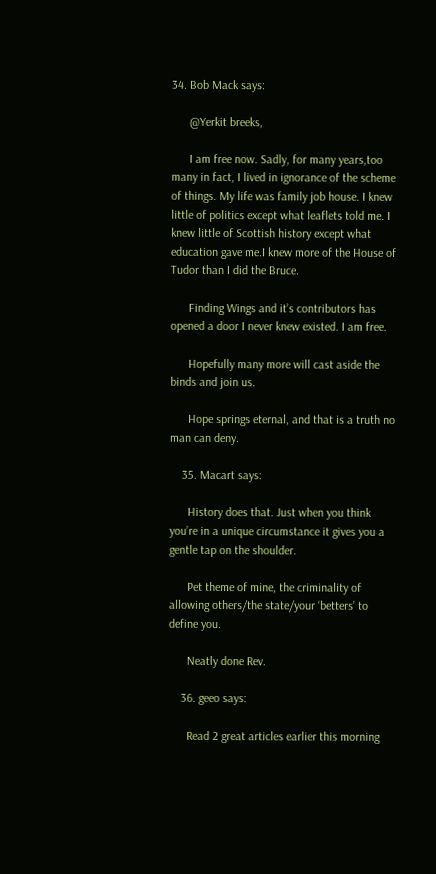34. Bob Mack says:

      @Yerkit breeks,

      I am free now. Sadly, for many years,too many in fact, I lived in ignorance of the scheme of things. My life was family job house. I knew little of politics except what leaflets told me. I knew little of Scottish history except what education gave me.I knew more of the House of Tudor than I did the Bruce.

      Finding Wings and it’s contributors has opened a door I never knew existed. I am free.

      Hopefully many more will cast aside the binds and join us.

      Hope springs eternal, and that is a truth no man can deny.

    35. Macart says:

      History does that. Just when you think you’re in a unique circumstance it gives you a gentle tap on the shoulder.

      Pet theme of mine, the criminality of allowing others/the state/your ‘betters’ to define you.

      Neatly done Rev.

    36. geeo says:

      Read 2 great articles earlier this morning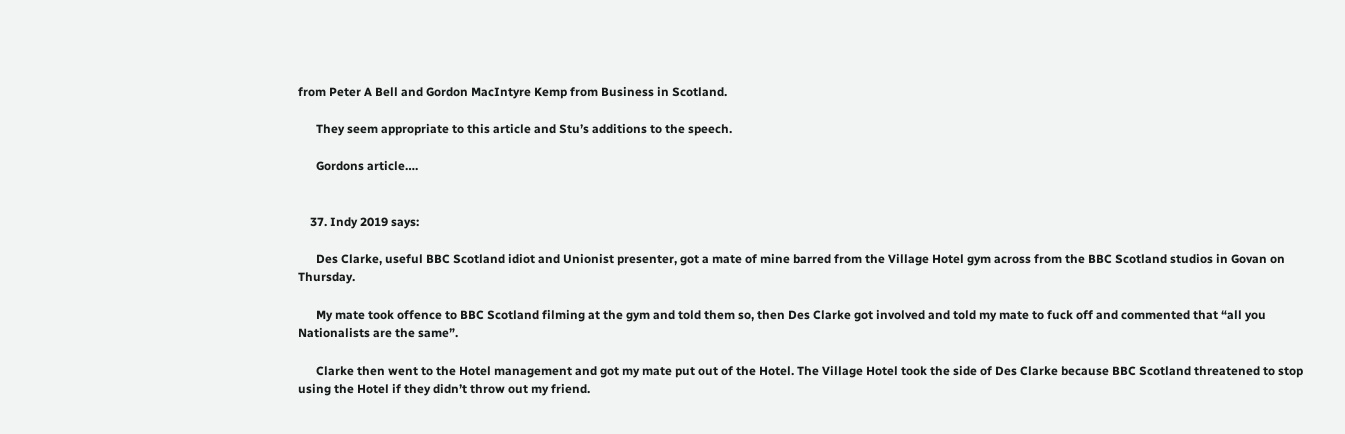from Peter A Bell and Gordon MacIntyre Kemp from Business in Scotland.

      They seem appropriate to this article and Stu’s additions to the speech.

      Gordons article….


    37. Indy 2019 says:

      Des Clarke, useful BBC Scotland idiot and Unionist presenter, got a mate of mine barred from the Village Hotel gym across from the BBC Scotland studios in Govan on Thursday.

      My mate took offence to BBC Scotland filming at the gym and told them so, then Des Clarke got involved and told my mate to fuck off and commented that “all you Nationalists are the same”.

      Clarke then went to the Hotel management and got my mate put out of the Hotel. The Village Hotel took the side of Des Clarke because BBC Scotland threatened to stop using the Hotel if they didn’t throw out my friend.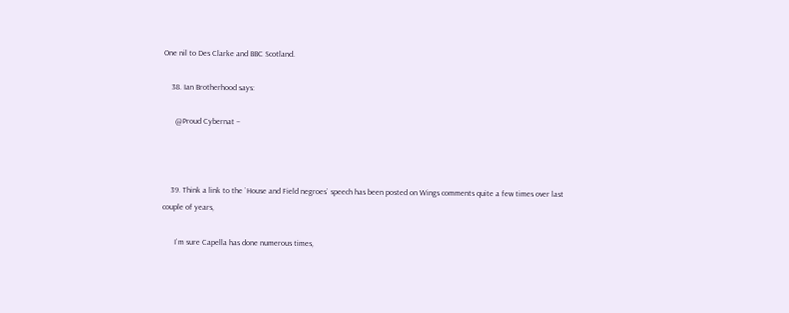One nil to Des Clarke and BBC Scotland.

    38. Ian Brotherhood says:

      @Proud Cybernat –



    39. Think a link to the `House and Field negroes` speech has been posted on Wings comments quite a few times over last couple of years,

      I`m sure Capella has done numerous times,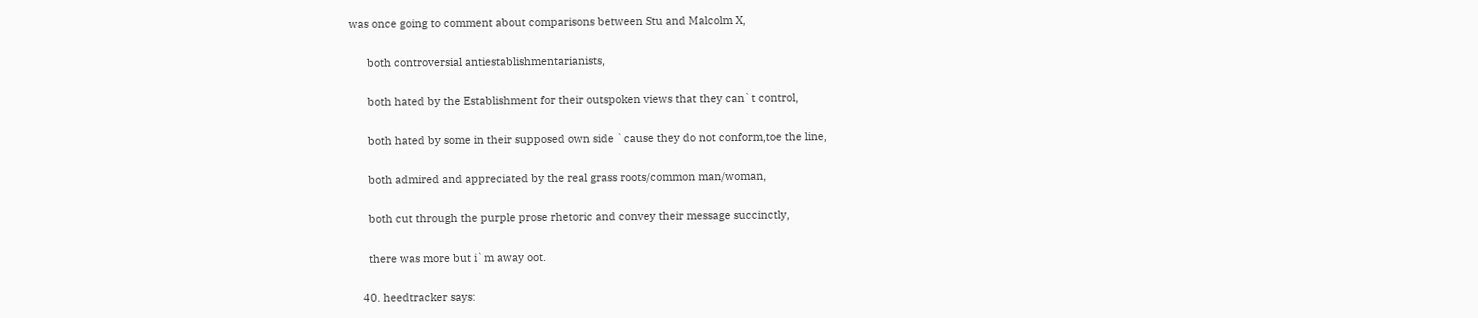was once going to comment about comparisons between Stu and Malcolm X,

      both controversial antiestablishmentarianists,

      both hated by the Establishment for their outspoken views that they can`t control,

      both hated by some in their supposed own side `cause they do not conform,toe the line,

      both admired and appreciated by the real grass roots/common man/woman,

      both cut through the purple prose rhetoric and convey their message succinctly,

      there was more but i`m away oot.

    40. heedtracker says: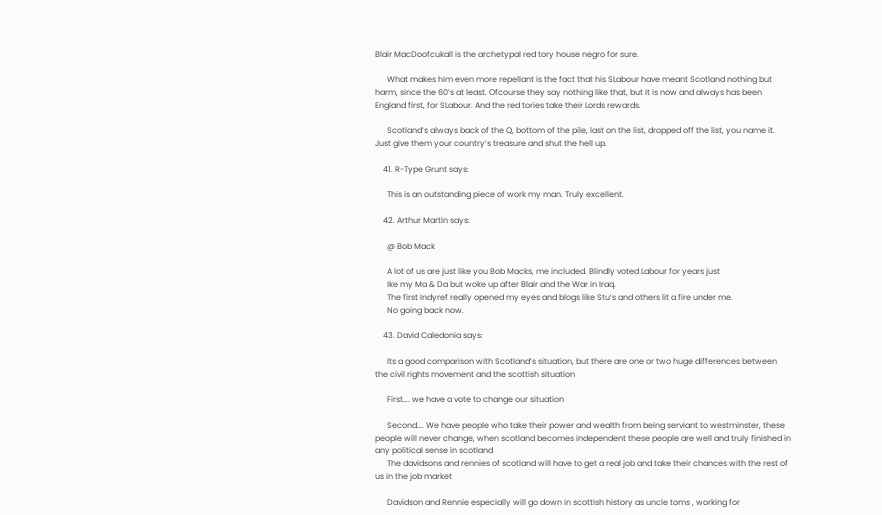Blair MacDoofcukall is the archetypal red tory house negro for sure.

      What makes him even more repellant is the fact that his SLabour have meant Scotland nothing but harm, since the 60’s at least. Ofcourse they say nothing like that, but it is now and always has been England first, for SLabour. And the red tories take their Lords rewards.

      Scotland’s always back of the Q, bottom of the pile, last on the list, dropped off the list, you name it. Just give them your country’s treasure and shut the hell up.

    41. R-Type Grunt says:

      This is an outstanding piece of work my man. Truly excellent.

    42. Arthur Martin says:

      @ Bob Mack

      A lot of us are just like you Bob Macks, me included. Blindly voted Labour for years just
      Ike my Ma & Da but woke up after Blair and the War in Iraq.
      The first Indyref really opened my eyes and blogs like Stu’s and others lit a fire under me.
      No going back now.

    43. David Caledonia says:

      Its a good comparison with Scotland’s situation, but there are one or two huge differences between the civil rights movement and the scottish situation

      First…. we have a vote to change our situation

      Second…. We have people who take their power and wealth from being serviant to westminster, these people will never change, when scotland becomes independent these people are well and truly finished in any political sense in scotland
      The davidsons and rennies of scotland will have to get a real job and take their chances with the rest of us in the job market

      Davidson and Rennie especially will go down in scottish history as uncle toms , working for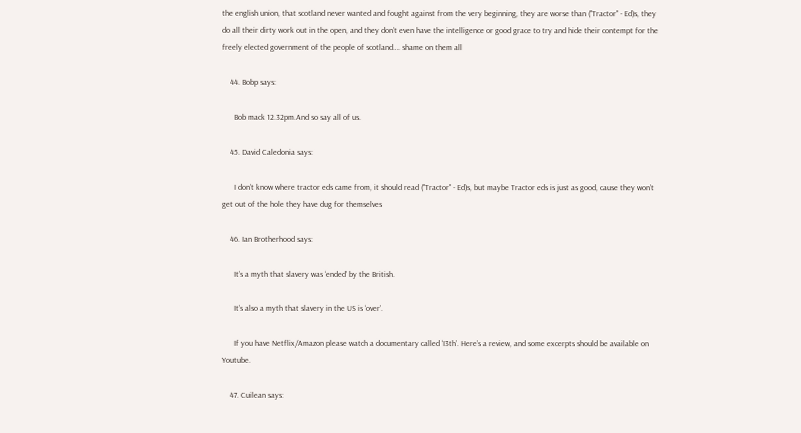the english union, that scotland never wanted and fought against from the very beginning, they are worse than ("Tractor" - Ed)s, they do all their dirty work out in the open, and they don’t even have the intelligence or good grace to try and hide their contempt for the freely elected government of the people of scotland…. shame on them all

    44. Bobp says:

      Bob mack 12.32pm.And so say all of us.

    45. David Caledonia says:

      I don’t know where tractor eds came from, it should read ("Tractor" - Ed)s, but maybe Tractor eds is just as good, cause they won’t get out of the hole they have dug for themselves

    46. Ian Brotherhood says:

      It’s a myth that slavery was ‘ended’ by the British.

      It’s also a myth that slavery in the US is ‘over’.

      If you have Netflix/Amazon please watch a documentary called ‘I3th’. Here’s a review, and some excerpts should be available on Youtube.

    47. Cuilean says: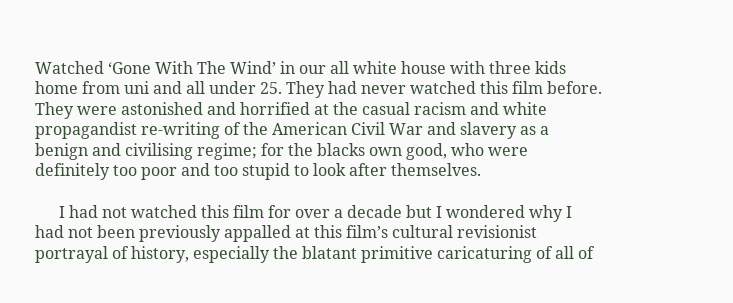Watched ‘Gone With The Wind’ in our all white house with three kids home from uni and all under 25. They had never watched this film before. They were astonished and horrified at the casual racism and white propagandist re-writing of the American Civil War and slavery as a benign and civilising regime; for the blacks own good, who were definitely too poor and too stupid to look after themselves.

      I had not watched this film for over a decade but I wondered why I had not been previously appalled at this film’s cultural revisionist portrayal of history, especially the blatant primitive caricaturing of all of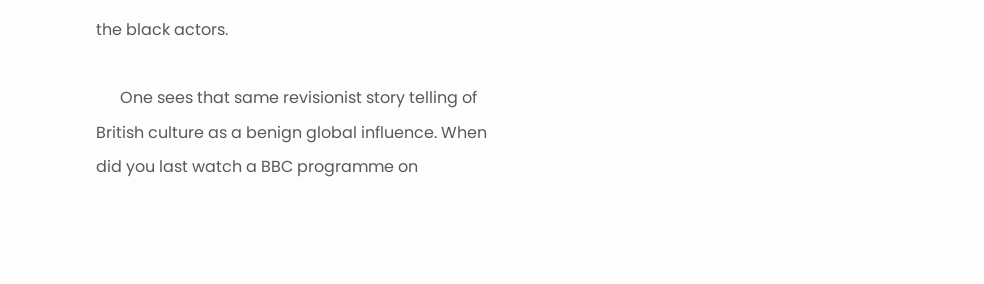the black actors.

      One sees that same revisionist story telling of British culture as a benign global influence. When did you last watch a BBC programme on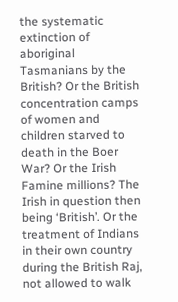the systematic extinction of aboriginal Tasmanians by the British? Or the British concentration camps of women and children starved to death in the Boer War? Or the Irish Famine millions? The Irish in question then being ‘British’. Or the treatment of Indians in their own country during the British Raj, not allowed to walk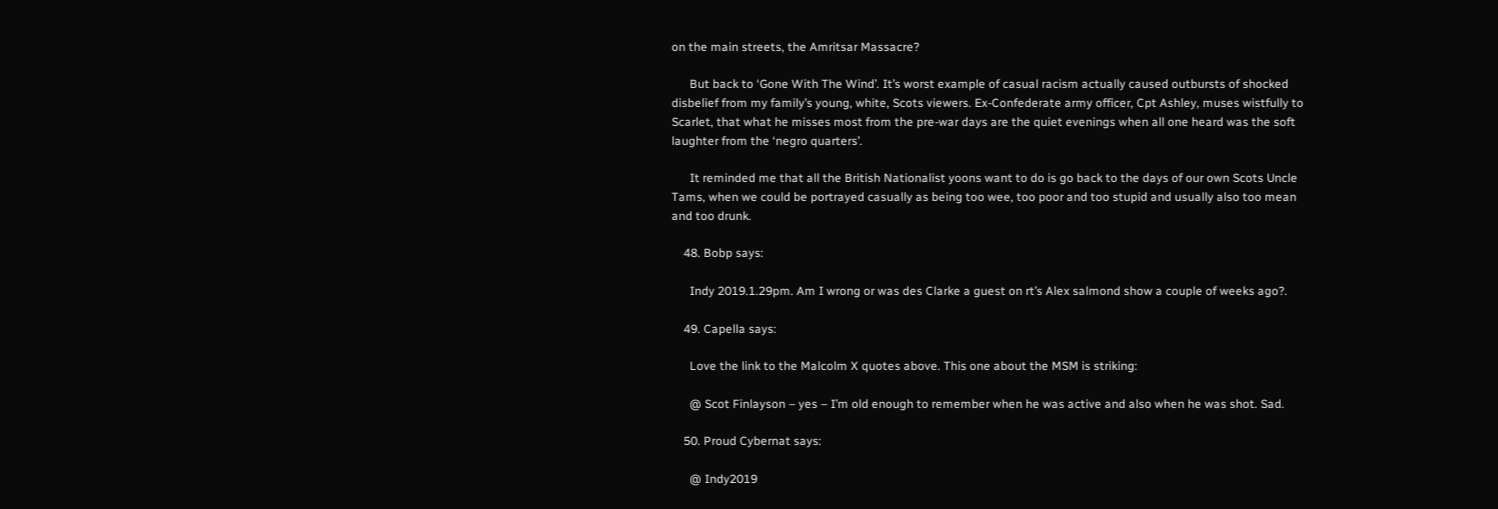on the main streets, the Amritsar Massacre?

      But back to ‘Gone With The Wind’. It’s worst example of casual racism actually caused outbursts of shocked disbelief from my family’s young, white, Scots viewers. Ex-Confederate army officer, Cpt Ashley, muses wistfully to Scarlet, that what he misses most from the pre-war days are the quiet evenings when all one heard was the soft laughter from the ‘negro quarters’.

      It reminded me that all the British Nationalist yoons want to do is go back to the days of our own Scots Uncle Tams, when we could be portrayed casually as being too wee, too poor and too stupid and usually also too mean and too drunk.

    48. Bobp says:

      Indy 2019.1.29pm. Am I wrong or was des Clarke a guest on rt’s Alex salmond show a couple of weeks ago?.

    49. Capella says:

      Love the link to the Malcolm X quotes above. This one about the MSM is striking:

      @ Scot Finlayson – yes – I’m old enough to remember when he was active and also when he was shot. Sad.

    50. Proud Cybernat says:

      @ Indy2019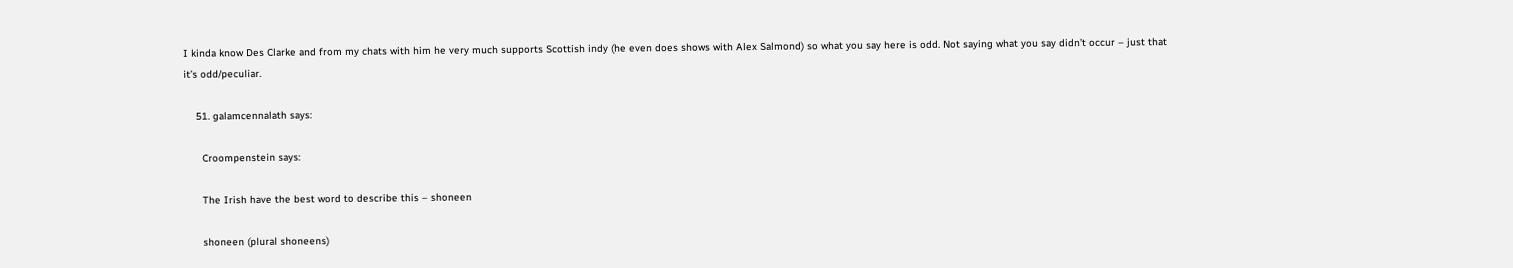I kinda know Des Clarke and from my chats with him he very much supports Scottish indy (he even does shows with Alex Salmond) so what you say here is odd. Not saying what you say didn’t occur – just that it’s odd/peculiar.

    51. galamcennalath says:

      Croompenstein says:

      The Irish have the best word to describe this – shoneen

      shoneen (plural shoneens)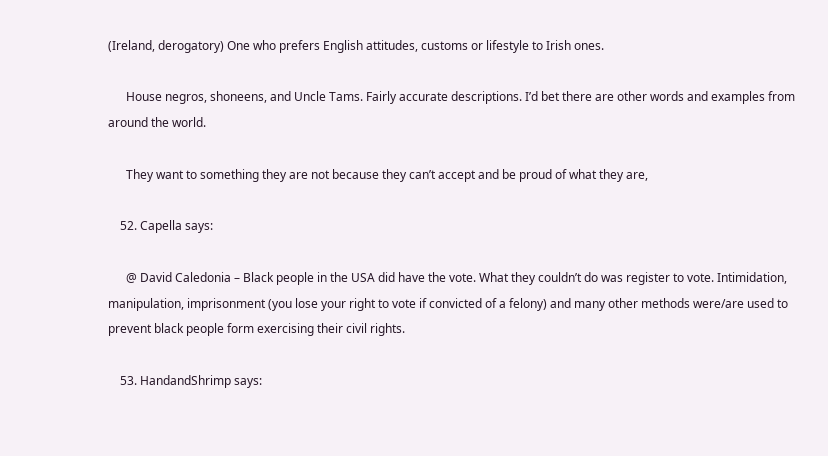(Ireland, derogatory) One who prefers English attitudes, customs or lifestyle to Irish ones.

      House negros, shoneens, and Uncle Tams. Fairly accurate descriptions. I’d bet there are other words and examples from around the world.

      They want to something they are not because they can’t accept and be proud of what they are,

    52. Capella says:

      @ David Caledonia – Black people in the USA did have the vote. What they couldn’t do was register to vote. Intimidation, manipulation, imprisonment (you lose your right to vote if convicted of a felony) and many other methods were/are used to prevent black people form exercising their civil rights.

    53. HandandShrimp says: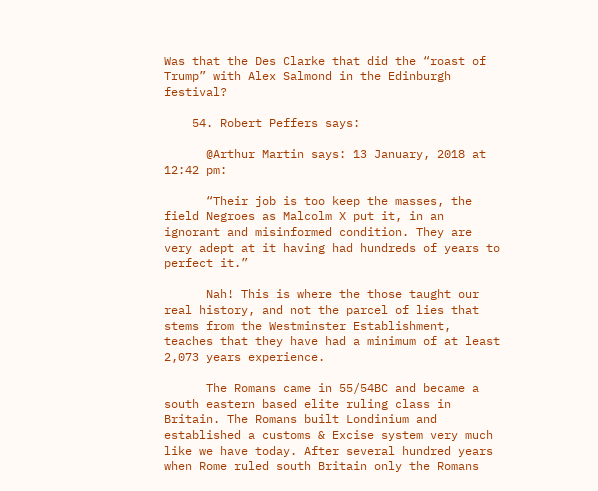Was that the Des Clarke that did the “roast of Trump” with Alex Salmond in the Edinburgh festival?

    54. Robert Peffers says:

      @Arthur Martin says: 13 January, 2018 at 12:42 pm:

      “Their job is too keep the masses, the field Negroes as Malcolm X put it, in an ignorant and misinformed condition. They are very adept at it having had hundreds of years to perfect it.”

      Nah! This is where the those taught our real history, and not the parcel of lies that stems from the Westminster Establishment, teaches that they have had a minimum of at least 2,073 years experience.

      The Romans came in 55/54BC and became a south eastern based elite ruling class in Britain. The Romans built Londinium and established a customs & Excise system very much like we have today. After several hundred years when Rome ruled south Britain only the Romans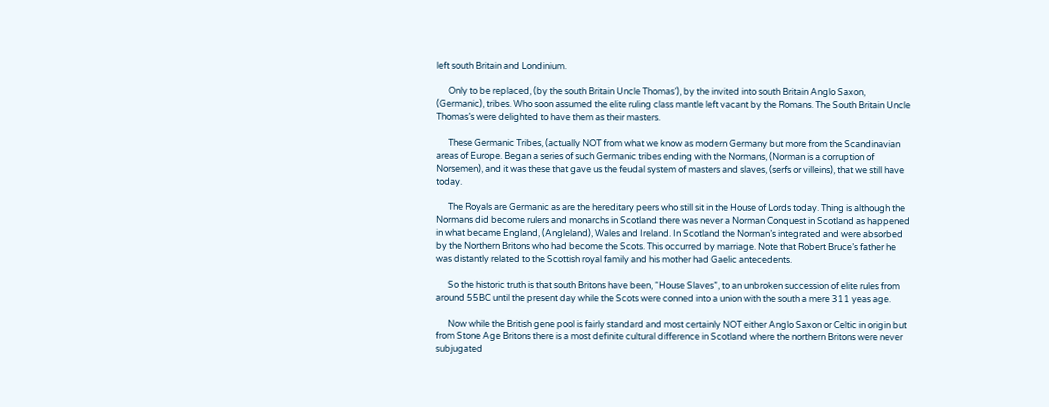left south Britain and Londinium.

      Only to be replaced, (by the south Britain Uncle Thomas’), by the invited into south Britain Anglo Saxon, (Germanic), tribes. Who soon assumed the elite ruling class mantle left vacant by the Romans. The South Britain Uncle Thomas’s were delighted to have them as their masters.

      These Germanic Tribes, (actually NOT from what we know as modern Germany but more from the Scandinavian areas of Europe. Began a series of such Germanic tribes ending with the Normans, (Norman is a corruption of Norsemen), and it was these that gave us the feudal system of masters and slaves, (serfs or villeins), that we still have today.

      The Royals are Germanic as are the hereditary peers who still sit in the House of Lords today. Thing is although the Normans did become rulers and monarchs in Scotland there was never a Norman Conquest in Scotland as happened in what became England, (Angleland), Wales and Ireland. In Scotland the Norman’s integrated and were absorbed by the Northern Britons who had become the Scots. This occurred by marriage. Note that Robert Bruce’s father he was distantly related to the Scottish royal family and his mother had Gaelic antecedents.

      So the historic truth is that south Britons have been, “House Slaves”, to an unbroken succession of elite rules from around 55BC until the present day while the Scots were conned into a union with the south a mere 311 yeas age.

      Now while the British gene pool is fairly standard and most certainly NOT either Anglo Saxon or Celtic in origin but from Stone Age Britons there is a most definite cultural difference in Scotland where the northern Britons were never subjugated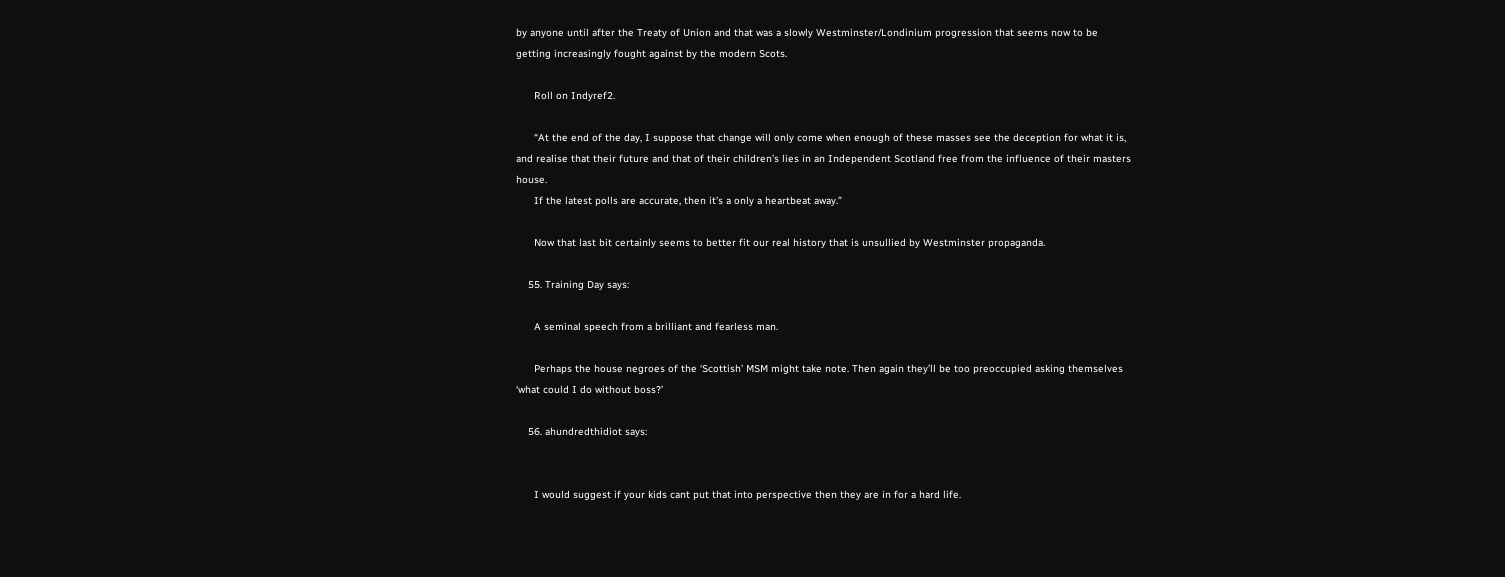by anyone until after the Treaty of Union and that was a slowly Westminster/Londinium progression that seems now to be getting increasingly fought against by the modern Scots.

      Roll on Indyref2.

      “At the end of the day, I suppose that change will only come when enough of these masses see the deception for what it is, and realise that their future and that of their children’s lies in an Independent Scotland free from the influence of their masters house.
      If the latest polls are accurate, then it’s a only a heartbeat away.”

      Now that last bit certainly seems to better fit our real history that is unsullied by Westminster propaganda.

    55. Training Day says:

      A seminal speech from a brilliant and fearless man.

      Perhaps the house negroes of the ‘Scottish’ MSM might take note. Then again they’ll be too preoccupied asking themselves ‘what could I do without boss?’

    56. ahundredthidiot says:


      I would suggest if your kids cant put that into perspective then they are in for a hard life.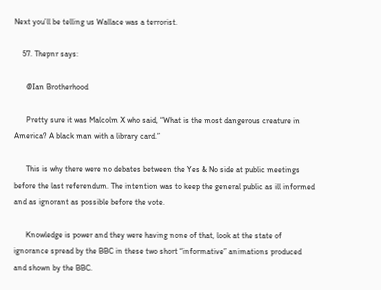Next you’ll be telling us Wallace was a terrorist.

    57. Thepnr says:

      @Ian Brotherhood

      Pretty sure it was Malcolm X who said, “What is the most dangerous creature in America? A black man with a library card.”

      This is why there were no debates between the Yes & No side at public meetings before the last referendum. The intention was to keep the general public as ill informed and as ignorant as possible before the vote.

      Knowledge is power and they were having none of that, look at the state of ignorance spread by the BBC in these two short “informative” animations produced and shown by the BBC.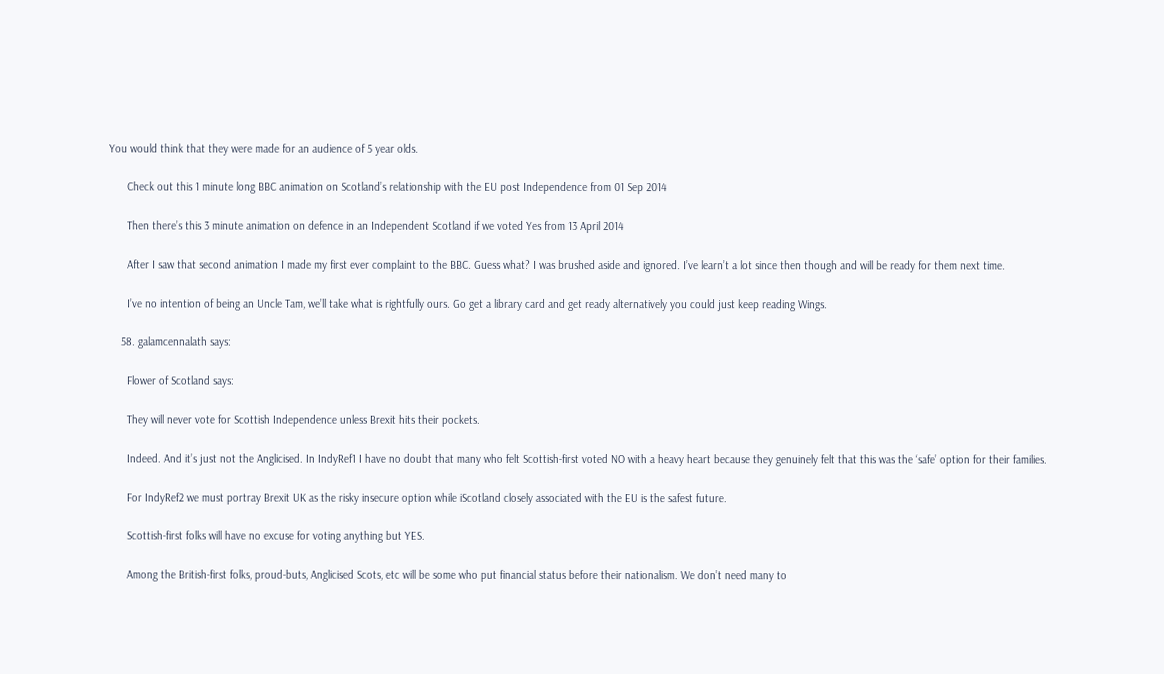You would think that they were made for an audience of 5 year olds.

      Check out this 1 minute long BBC animation on Scotland’s relationship with the EU post Independence from 01 Sep 2014

      Then there’s this 3 minute animation on defence in an Independent Scotland if we voted Yes from 13 April 2014

      After I saw that second animation I made my first ever complaint to the BBC. Guess what? I was brushed aside and ignored. I’ve learn’t a lot since then though and will be ready for them next time.

      I’ve no intention of being an Uncle Tam, we’ll take what is rightfully ours. Go get a library card and get ready alternatively you could just keep reading Wings.

    58. galamcennalath says:

      Flower of Scotland says:

      They will never vote for Scottish Independence unless Brexit hits their pockets.

      Indeed. And it’s just not the Anglicised. In IndyRef1 I have no doubt that many who felt Scottish-first voted NO with a heavy heart because they genuinely felt that this was the ‘safe’ option for their families.

      For IndyRef2 we must portray Brexit UK as the risky insecure option while iScotland closely associated with the EU is the safest future.

      Scottish-first folks will have no excuse for voting anything but YES.

      Among the British-first folks, proud-buts, Anglicised Scots, etc will be some who put financial status before their nationalism. We don’t need many to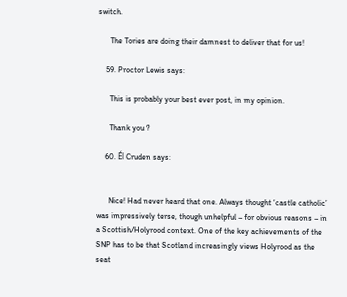switch.

      The Tories are doing their damnest to deliver that for us!

    59. Proctor Lewis says:

      This is probably your best ever post, in my opinion.

      Thank you ?

    60. Él Cruden says:


      Nice! Had never heard that one. Always thought ‘castle catholic’ was impressively terse, though unhelpful – for obvious reasons – in a Scottish/Holyrood context. One of the key achievements of the SNP has to be that Scotland increasingly views Holyrood as the seat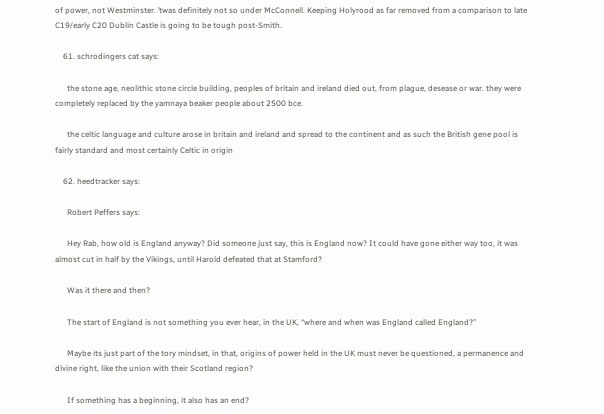of power, not Westminster. ’twas definitely not so under McConnell. Keeping Holyrood as far removed from a comparison to late C19/early C20 Dublin Castle is going to be tough post-Smith.

    61. schrodingers cat says:

      the stone age, neolithic stone circle building, peoples of britain and ireland died out, from plague, desease or war. they were completely replaced by the yamnaya beaker people about 2500 bce.

      the celtic language and culture arose in britain and ireland and spread to the continent and as such the British gene pool is fairly standard and most certainly Celtic in origin

    62. heedtracker says:

      Robert Peffers says:

      Hey Rab, how old is England anyway? Did someone just say, this is England now? It could have gone either way too, it was almost cut in half by the Vikings, until Harold defeated that at Stamford?

      Was it there and then?

      The start of England is not something you ever hear, in the UK, “where and when was England called England?”

      Maybe its just part of the tory mindset, in that, origins of power held in the UK must never be questioned, a permanence and divine right, like the union with their Scotland region?

      If something has a beginning, it also has an end?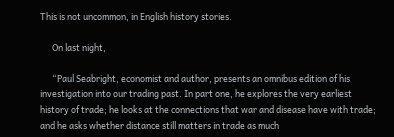This is not uncommon, in English history stories.

      On last night,

      “Paul Seabright, economist and author, presents an omnibus edition of his investigation into our trading past. In part one, he explores the very earliest history of trade; he looks at the connections that war and disease have with trade; and he asks whether distance still matters in trade as much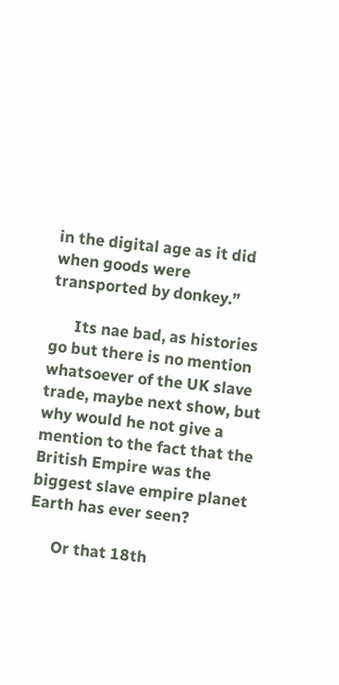in the digital age as it did when goods were transported by donkey.”

      Its nae bad, as histories go but there is no mention whatsoever of the UK slave trade, maybe next show, but why would he not give a mention to the fact that the British Empire was the biggest slave empire planet Earth has ever seen?

      Or that 18th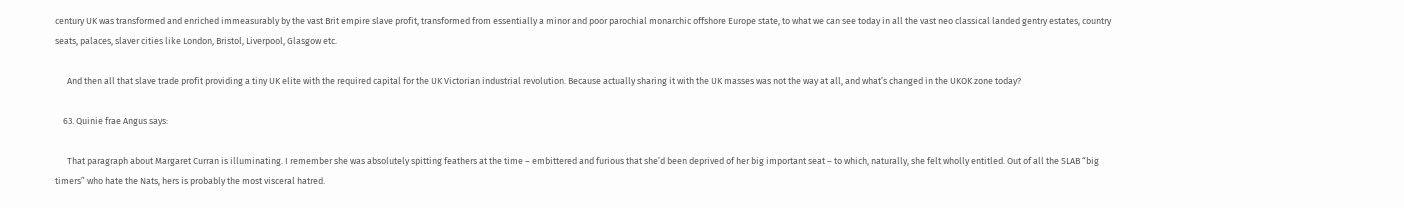century UK was transformed and enriched immeasurably by the vast Brit empire slave profit, transformed from essentially a minor and poor parochial monarchic offshore Europe state, to what we can see today in all the vast neo classical landed gentry estates, country seats, palaces, slaver cities like London, Bristol, Liverpool, Glasgow etc.

      And then all that slave trade profit providing a tiny UK elite with the required capital for the UK Victorian industrial revolution. Because actually sharing it with the UK masses was not the way at all, and what’s changed in the UKOK zone today?

    63. Quinie frae Angus says:

      That paragraph about Margaret Curran is illuminating. I remember she was absolutely spitting feathers at the time – embittered and furious that she’d been deprived of her big important seat – to which, naturally, she felt wholly entitled. Out of all the SLAB “big timers” who hate the Nats, hers is probably the most visceral hatred.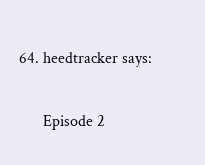64. heedtracker says:


      Episode 2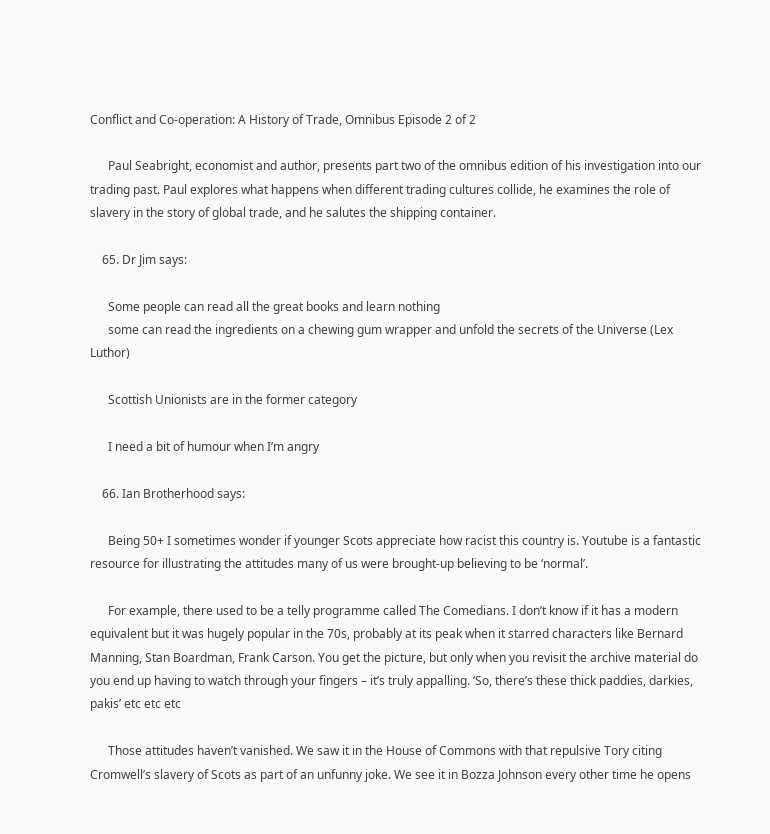Conflict and Co-operation: A History of Trade, Omnibus Episode 2 of 2

      Paul Seabright, economist and author, presents part two of the omnibus edition of his investigation into our trading past. Paul explores what happens when different trading cultures collide, he examines the role of slavery in the story of global trade, and he salutes the shipping container.

    65. Dr Jim says:

      Some people can read all the great books and learn nothing
      some can read the ingredients on a chewing gum wrapper and unfold the secrets of the Universe (Lex Luthor)

      Scottish Unionists are in the former category

      I need a bit of humour when I’m angry

    66. Ian Brotherhood says:

      Being 50+ I sometimes wonder if younger Scots appreciate how racist this country is. Youtube is a fantastic resource for illustrating the attitudes many of us were brought-up believing to be ‘normal’.

      For example, there used to be a telly programme called The Comedians. I don’t know if it has a modern equivalent but it was hugely popular in the 70s, probably at its peak when it starred characters like Bernard Manning, Stan Boardman, Frank Carson. You get the picture, but only when you revisit the archive material do you end up having to watch through your fingers – it’s truly appalling. ‘So, there’s these thick paddies, darkies, pakis’ etc etc etc

      Those attitudes haven’t vanished. We saw it in the House of Commons with that repulsive Tory citing Cromwell’s slavery of Scots as part of an unfunny joke. We see it in Bozza Johnson every other time he opens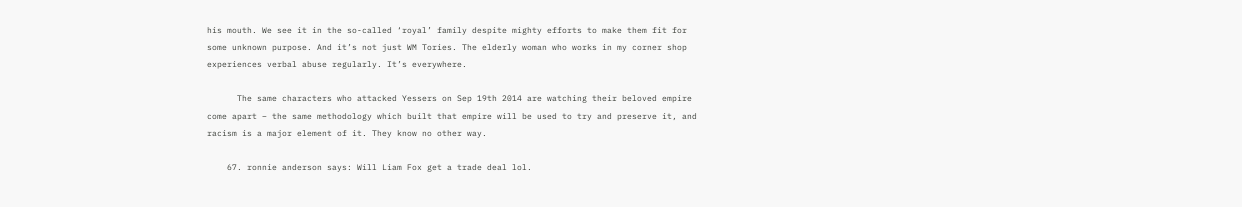his mouth. We see it in the so-called ‘royal’ family despite mighty efforts to make them fit for some unknown purpose. And it’s not just WM Tories. The elderly woman who works in my corner shop experiences verbal abuse regularly. It’s everywhere.

      The same characters who attacked Yessers on Sep 19th 2014 are watching their beloved empire come apart – the same methodology which built that empire will be used to try and preserve it, and racism is a major element of it. They know no other way.

    67. ronnie anderson says: Will Liam Fox get a trade deal lol.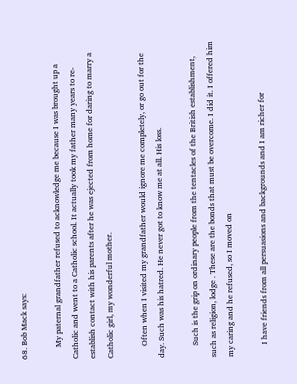68. Bob Mack says:

      My paternal grandfather refused to acknowledge me because I was brought up a Catholic and went to a Catholic school. It actually took my father many years to re-establish contact with his parents after he was ejected from home for daring to marry a Catholic girl, my wonderful mother.

      Often when I visited my grandfather would ignore me completely, or go out for the day. Such was his hatred. He never got to know me at all. His loss.

      Such is the grip on ordinary people from the tentacles of the British establishment, such as religion, lodge . These are the bonds that must be overcome. I did it. I offered him my caring and he refused, so I moved on

      I have friends from all persuasions and backgrounds and I am richer for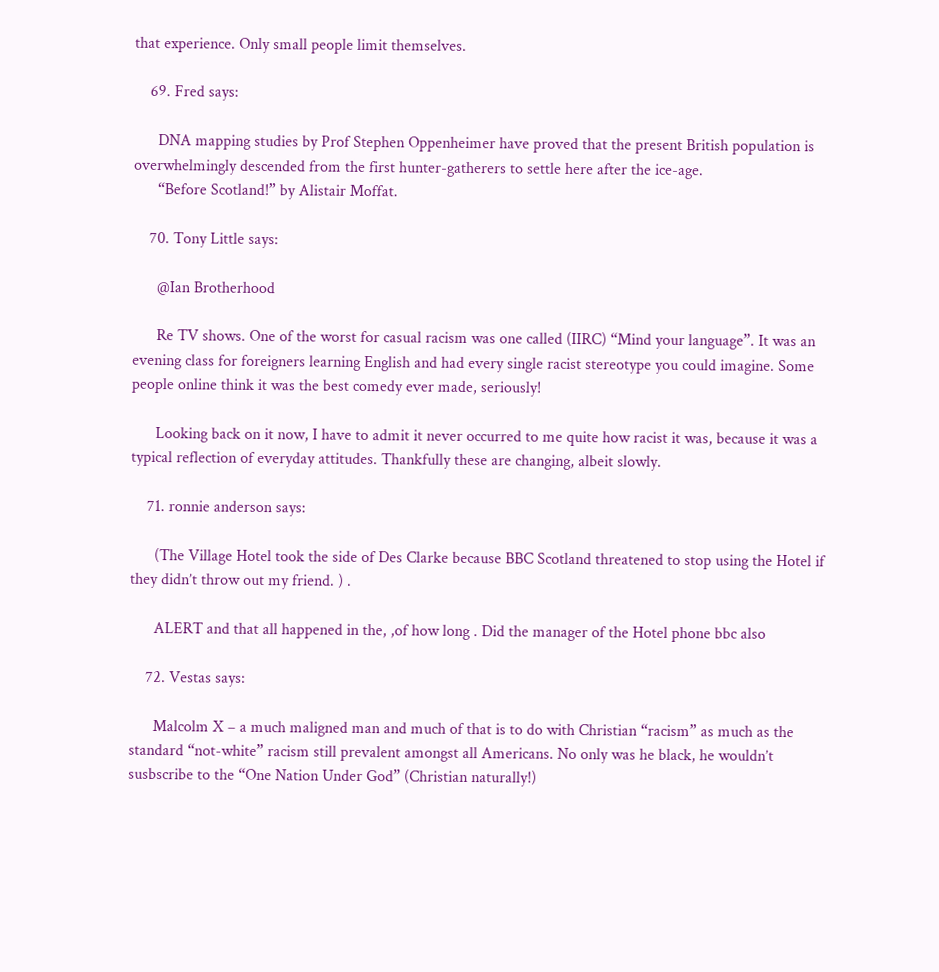that experience. Only small people limit themselves.

    69. Fred says:

      DNA mapping studies by Prof Stephen Oppenheimer have proved that the present British population is overwhelmingly descended from the first hunter-gatherers to settle here after the ice-age.
      “Before Scotland!” by Alistair Moffat.

    70. Tony Little says:

      @Ian Brotherhood

      Re TV shows. One of the worst for casual racism was one called (IIRC) “Mind your language”. It was an evening class for foreigners learning English and had every single racist stereotype you could imagine. Some people online think it was the best comedy ever made, seriously!

      Looking back on it now, I have to admit it never occurred to me quite how racist it was, because it was a typical reflection of everyday attitudes. Thankfully these are changing, albeit slowly.

    71. ronnie anderson says:

      (The Village Hotel took the side of Des Clarke because BBC Scotland threatened to stop using the Hotel if they didn’t throw out my friend. ) .

      ALERT and that all happened in the, ,of how long . Did the manager of the Hotel phone bbc also

    72. Vestas says:

      Malcolm X – a much maligned man and much of that is to do with Christian “racism” as much as the standard “not-white” racism still prevalent amongst all Americans. No only was he black, he wouldn’t susbscribe to the “One Nation Under God” (Christian naturally!)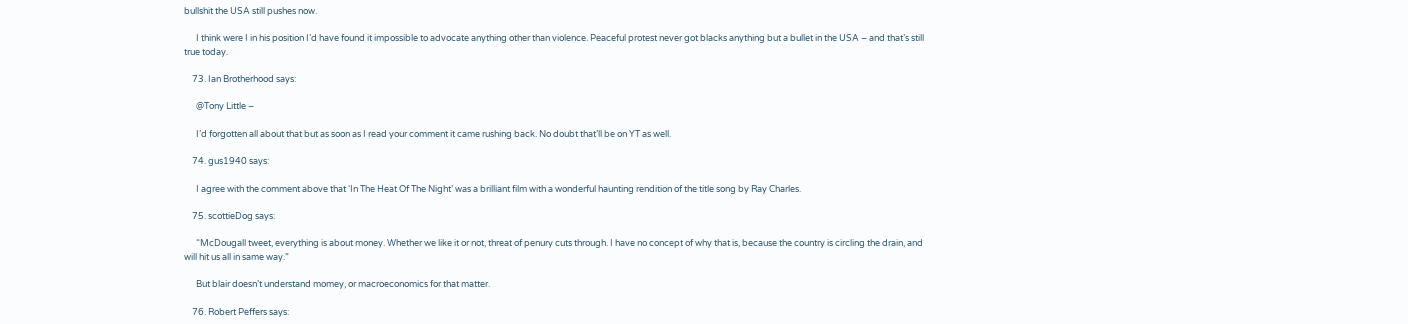bullshit the USA still pushes now.

      I think were I in his position I’d have found it impossible to advocate anything other than violence. Peaceful protest never got blacks anything but a bullet in the USA – and that’s still true today.

    73. Ian Brotherhood says:

      @Tony Little –

      I’d forgotten all about that but as soon as I read your comment it came rushing back. No doubt that’ll be on YT as well.

    74. gus1940 says:

      I agree with the comment above that ‘In The Heat Of The Night’ was a brilliant film with a wonderful haunting rendition of the title song by Ray Charles.

    75. scottieDog says:

      “McDougall tweet, everything is about money. Whether we like it or not, threat of penury cuts through. I have no concept of why that is, because the country is circling the drain, and will hit us all in same way.”

      But blair doesn’t understand momey, or macroeconomics for that matter.

    76. Robert Peffers says: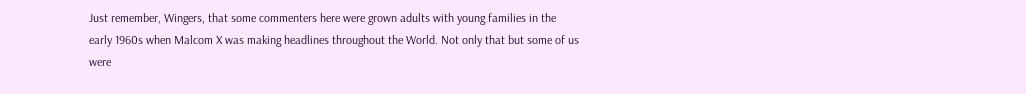Just remember, Wingers, that some commenters here were grown adults with young families in the early 1960s when Malcom X was making headlines throughout the World. Not only that but some of us were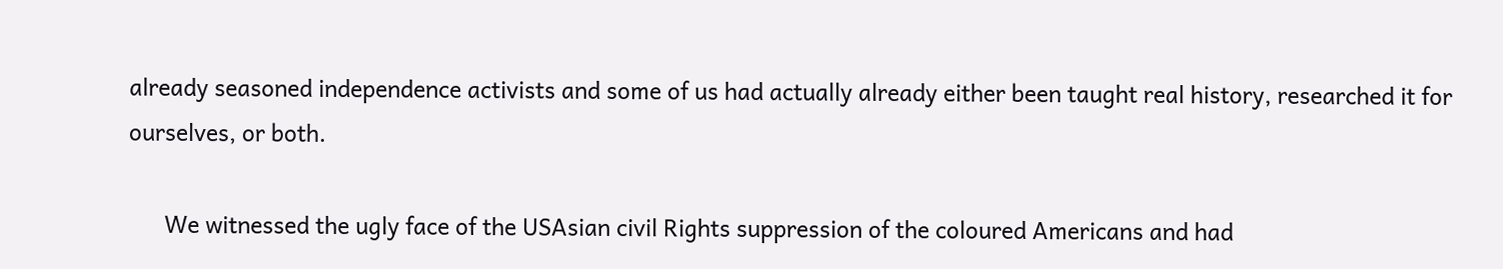already seasoned independence activists and some of us had actually already either been taught real history, researched it for ourselves, or both.

      We witnessed the ugly face of the USAsian civil Rights suppression of the coloured Americans and had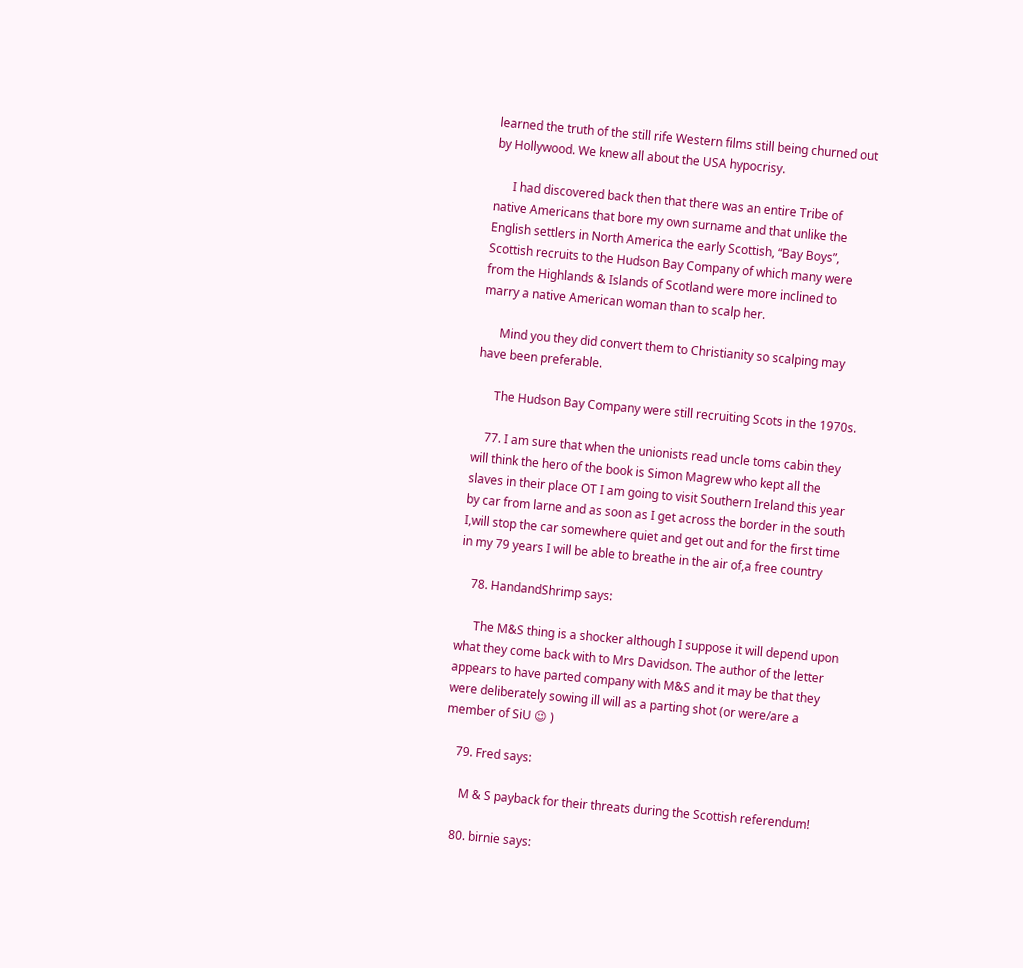learned the truth of the still rife Western films still being churned out by Hollywood. We knew all about the USA hypocrisy.

      I had discovered back then that there was an entire Tribe of native Americans that bore my own surname and that unlike the English settlers in North America the early Scottish, “Bay Boys”, Scottish recruits to the Hudson Bay Company of which many were from the Highlands & Islands of Scotland were more inclined to marry a native American woman than to scalp her.

      Mind you they did convert them to Christianity so scalping may have been preferable.

      The Hudson Bay Company were still recruiting Scots in the 1970s.

    77. I am sure that when the unionists read uncle toms cabin they will think the hero of the book is Simon Magrew who kept all the slaves in their place OT I am going to visit Southern Ireland this year by car from larne and as soon as I get across the border in the south I,will stop the car somewhere quiet and get out and for the first time in my 79 years I will be able to breathe in the air of,a free country

    78. HandandShrimp says:

      The M&S thing is a shocker although I suppose it will depend upon what they come back with to Mrs Davidson. The author of the letter appears to have parted company with M&S and it may be that they were deliberately sowing ill will as a parting shot (or were/are a member of SiU 😉 )

    79. Fred says:

      M & S payback for their threats during the Scottish referendum!

    80. birnie says: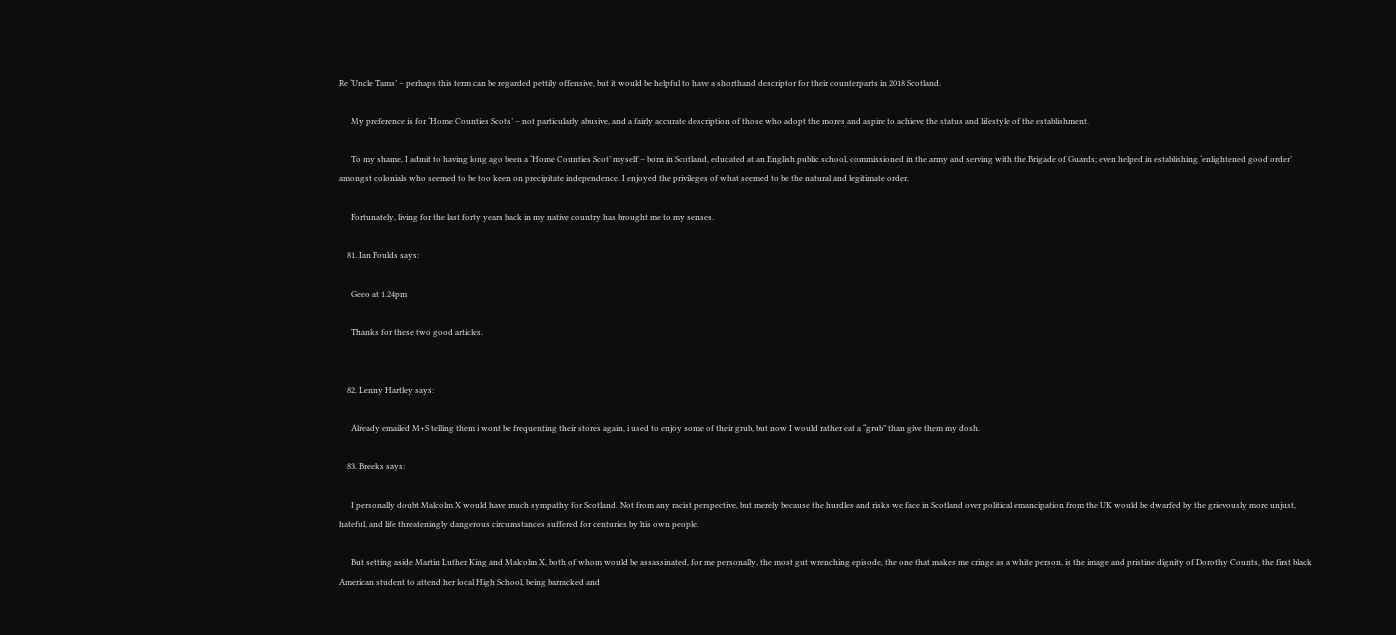Re ‘Uncle Tams’ – perhaps this term can be regarded pettily offensive, but it would be helpful to have a shorthand descriptor for their counterparts in 2018 Scotland.

      My preference is for ‘Home Counties Scots’ – not particularly abusive, and a fairly accurate description of those who adopt the mores and aspire to achieve the status and lifestyle of the establishment.

      To my shame, I admit to having long ago been a ‘Home Counties Scot’ myself – born in Scotland, educated at an English public school, commissioned in the army and serving with the Brigade of Guards; even helped in establishing ‘enlightened good order’ amongst colonials who seemed to be too keen on precipitate independence. I enjoyed the privileges of what seemed to be the natural and legitimate order.

      Fortunately, living for the last forty years back in my native country has brought me to my senses.

    81. Ian Foulds says:

      Geeo at 1.24pm

      Thanks for these two good articles.


    82. Lenny Hartley says:

      Already emailed M+S telling them i wont be frequenting their stores again, i used to enjoy some of their grub, but now I would rather eat a “grub” than give them my dosh.

    83. Breeks says:

      I personally doubt Malcolm X would have much sympathy for Scotland. Not from any racist perspective, but merely because the hurdles and risks we face in Scotland over political emancipation from the UK would be dwarfed by the grievously more unjust, hateful, and life threateningly dangerous circumstances suffered for centuries by his own people.

      But setting aside Martin Luther King and Malcolm X, both of whom would be assassinated, for me personally, the most gut wrenching episode, the one that makes me cringe as a white person, is the image and pristine dignity of Dorothy Counts, the first black American student to attend her local High School, being barracked and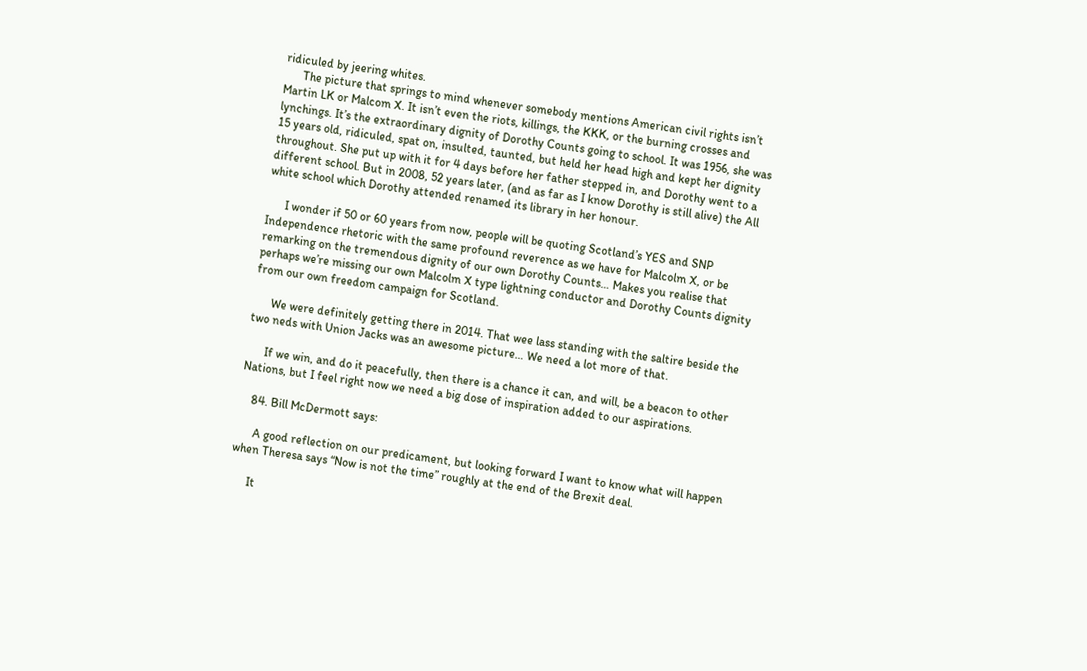ridiculed by jeering whites.
      The picture that springs to mind whenever somebody mentions American civil rights isn’t Martin LK or Malcom X. It isn’t even the riots, killings, the KKK, or the burning crosses and lynchings. It’s the extraordinary dignity of Dorothy Counts going to school. It was 1956, she was 15 years old, ridiculed, spat on, insulted, taunted, but held her head high and kept her dignity throughout. She put up with it for 4 days before her father stepped in, and Dorothy went to a different school. But in 2008, 52 years later, (and as far as I know Dorothy is still alive) the All white school which Dorothy attended renamed its library in her honour.

      I wonder if 50 or 60 years from now, people will be quoting Scotland’s YES and SNP Independence rhetoric with the same profound reverence as we have for Malcolm X, or be remarking on the tremendous dignity of our own Dorothy Counts… Makes you realise that perhaps we’re missing our own Malcolm X type lightning conductor and Dorothy Counts dignity from our own freedom campaign for Scotland.

      We were definitely getting there in 2014. That wee lass standing with the saltire beside the two neds with Union Jacks was an awesome picture… We need a lot more of that.

      If we win, and do it peacefully, then there is a chance it can, and will, be a beacon to other Nations, but I feel right now we need a big dose of inspiration added to our aspirations.

    84. Bill McDermott says:

      A good reflection on our predicament, but looking forward I want to know what will happen when Theresa says “Now is not the time” roughly at the end of the Brexit deal.

      It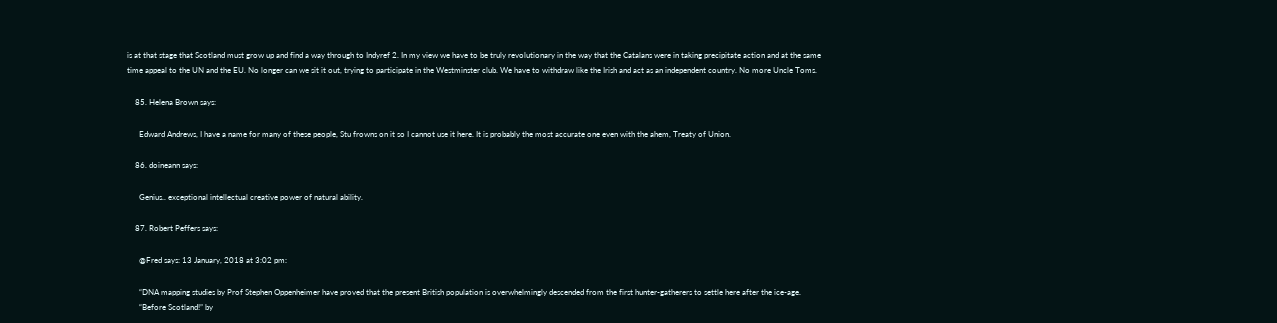is at that stage that Scotland must grow up and find a way through to Indyref 2. In my view we have to be truly revolutionary in the way that the Catalans were in taking precipitate action and at the same time appeal to the UN and the EU. No longer can we sit it out, trying to participate in the Westminster club. We have to withdraw like the Irish and act as an independent country. No more Uncle Toms.

    85. Helena Brown says:

      Edward Andrews, I have a name for many of these people, Stu frowns on it so I cannot use it here. It is probably the most accurate one even with the ahem, Treaty of Union.

    86. doineann says:

      Genius.. exceptional intellectual creative power of natural ability.

    87. Robert Peffers says:

      @Fred says: 13 January, 2018 at 3:02 pm:

      “DNA mapping studies by Prof Stephen Oppenheimer have proved that the present British population is overwhelmingly descended from the first hunter-gatherers to settle here after the ice-age.
      “Before Scotland!” by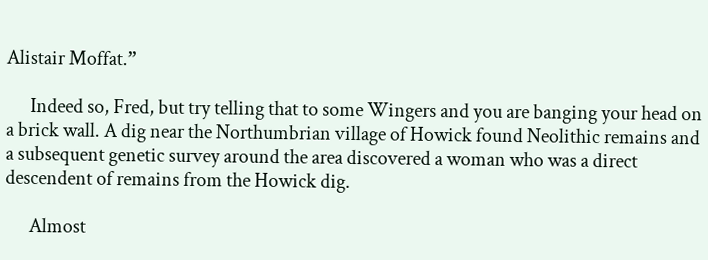Alistair Moffat.”

      Indeed so, Fred, but try telling that to some Wingers and you are banging your head on a brick wall. A dig near the Northumbrian village of Howick found Neolithic remains and a subsequent genetic survey around the area discovered a woman who was a direct descendent of remains from the Howick dig.

      Almost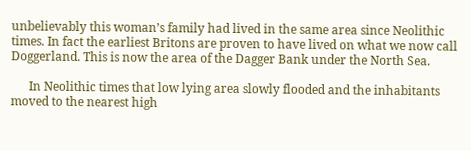unbelievably this woman’s family had lived in the same area since Neolithic times. In fact the earliest Britons are proven to have lived on what we now call Doggerland. This is now the area of the Dagger Bank under the North Sea.

      In Neolithic times that low lying area slowly flooded and the inhabitants moved to the nearest high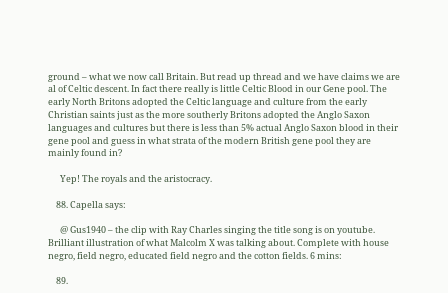ground – what we now call Britain. But read up thread and we have claims we are al of Celtic descent. In fact there really is little Celtic Blood in our Gene pool. The early North Britons adopted the Celtic language and culture from the early Christian saints just as the more southerly Britons adopted the Anglo Saxon languages and cultures but there is less than 5% actual Anglo Saxon blood in their gene pool and guess in what strata of the modern British gene pool they are mainly found in?

      Yep! The royals and the aristocracy.

    88. Capella says:

      @ Gus1940 – the clip with Ray Charles singing the title song is on youtube. Brilliant illustration of what Malcolm X was talking about. Complete with house negro, field negro, educated field negro and the cotton fields. 6 mins:

    89.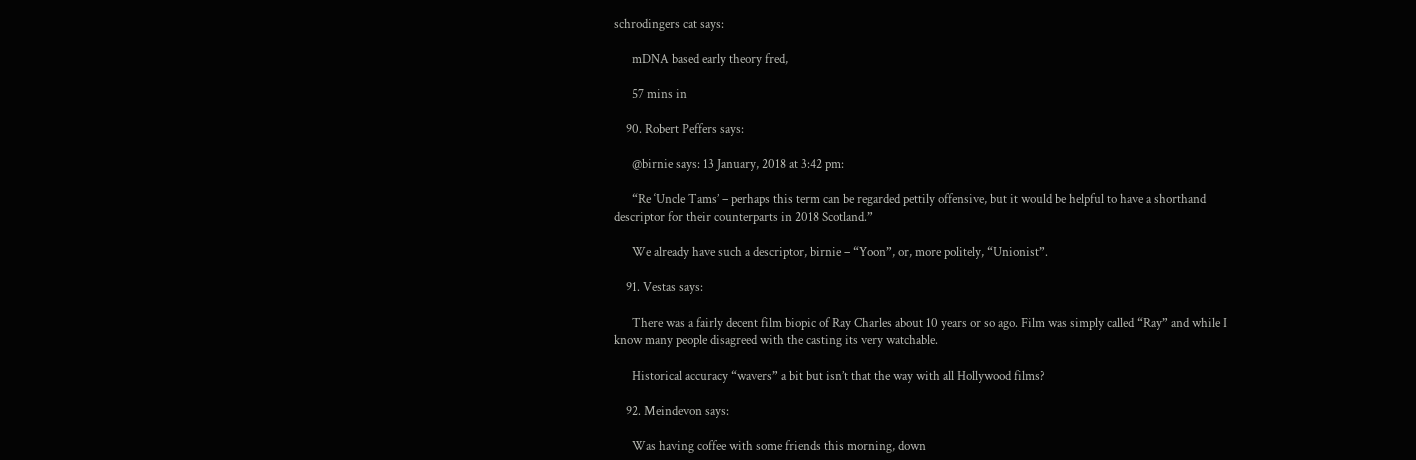schrodingers cat says:

      mDNA based early theory fred,

      57 mins in

    90. Robert Peffers says:

      @birnie says: 13 January, 2018 at 3:42 pm:

      “Re ‘Uncle Tams’ – perhaps this term can be regarded pettily offensive, but it would be helpful to have a shorthand descriptor for their counterparts in 2018 Scotland.”

      We already have such a descriptor, birnie – “Yoon”, or, more politely, “Unionist”.

    91. Vestas says:

      There was a fairly decent film biopic of Ray Charles about 10 years or so ago. Film was simply called “Ray” and while I know many people disagreed with the casting its very watchable.

      Historical accuracy “wavers” a bit but isn’t that the way with all Hollywood films?

    92. Meindevon says:

      Was having coffee with some friends this morning, down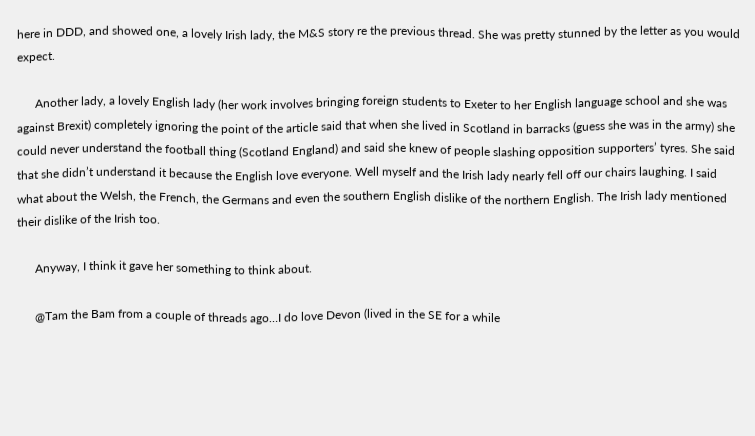here in DDD, and showed one, a lovely Irish lady, the M&S story re the previous thread. She was pretty stunned by the letter as you would expect.

      Another lady, a lovely English lady (her work involves bringing foreign students to Exeter to her English language school and she was against Brexit) completely ignoring the point of the article said that when she lived in Scotland in barracks (guess she was in the army) she could never understand the football thing (Scotland England) and said she knew of people slashing opposition supporters’ tyres. She said that she didn’t understand it because the English love everyone. Well myself and the Irish lady nearly fell off our chairs laughing. I said what about the Welsh, the French, the Germans and even the southern English dislike of the northern English. The Irish lady mentioned their dislike of the Irish too.

      Anyway, I think it gave her something to think about.

      @Tam the Bam from a couple of threads ago…I do love Devon (lived in the SE for a while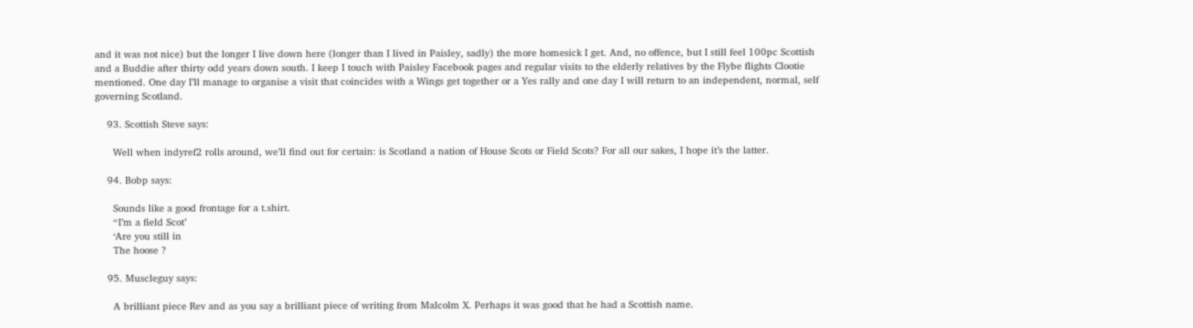and it was not nice) but the longer I live down here (longer than I lived in Paisley, sadly) the more homesick I get. And, no offence, but I still feel 100pc Scottish and a Buddie after thirty odd years down south. I keep I touch with Paisley Facebook pages and regular visits to the elderly relatives by the Flybe flights Clootie mentioned. One day I’ll manage to organise a visit that coincides with a Wings get together or a Yes rally and one day I will return to an independent, normal, self governing Scotland.

    93. Scottish Steve says:

      Well when indyref2 rolls around, we’ll find out for certain: is Scotland a nation of House Scots or Field Scots? For all our sakes, I hope it’s the latter.

    94. Bobp says:

      Sounds like a good frontage for a t.shirt.
      “I’m a field Scot’
      ‘Are you still in
      The hoose ?

    95. Muscleguy says:

      A brilliant piece Rev and as you say a brilliant piece of writing from Malcolm X. Perhaps it was good that he had a Scottish name.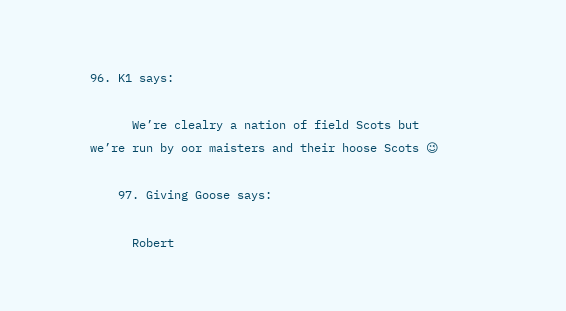96. K1 says:

      We’re clealry a nation of field Scots but we’re run by oor maisters and their hoose Scots 😉

    97. Giving Goose says:

      Robert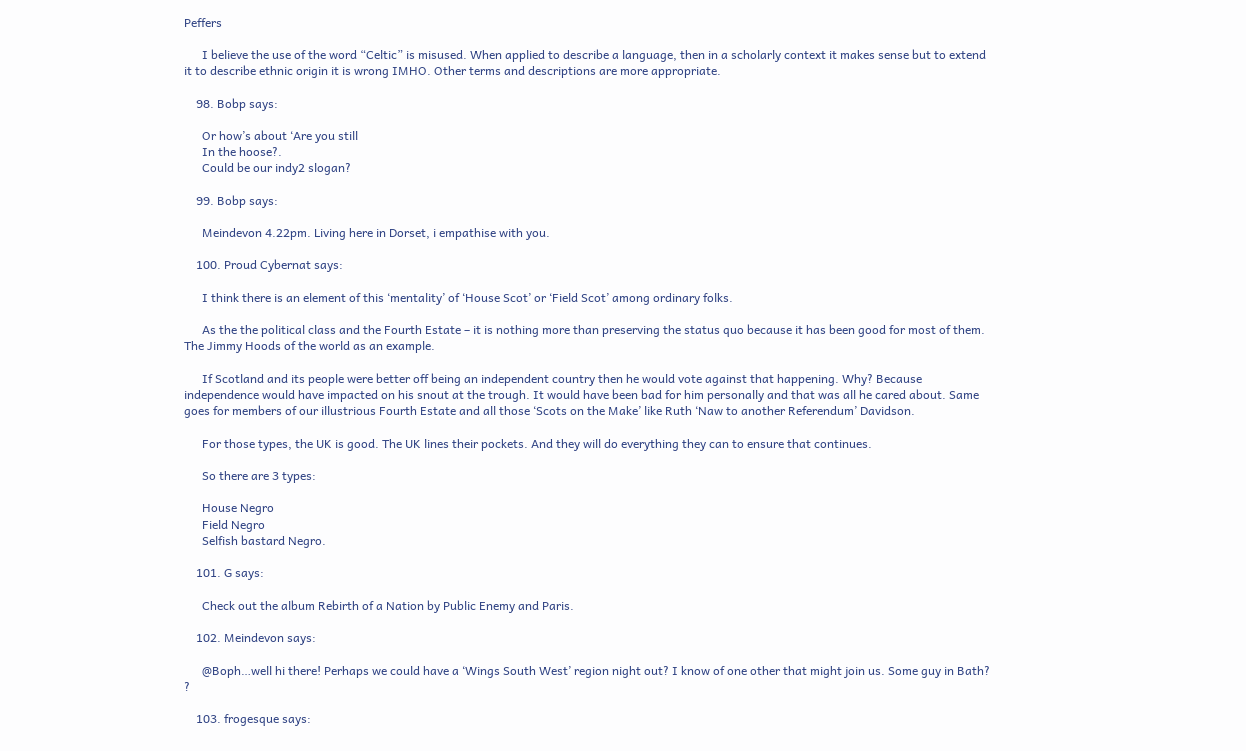Peffers

      I believe the use of the word “Celtic” is misused. When applied to describe a language, then in a scholarly context it makes sense but to extend it to describe ethnic origin it is wrong IMHO. Other terms and descriptions are more appropriate.

    98. Bobp says:

      Or how’s about ‘Are you still
      In the hoose?.
      Could be our indy2 slogan?

    99. Bobp says:

      Meindevon 4.22pm. Living here in Dorset, i empathise with you.

    100. Proud Cybernat says:

      I think there is an element of this ‘mentality’ of ‘House Scot’ or ‘Field Scot’ among ordinary folks.

      As the the political class and the Fourth Estate – it is nothing more than preserving the status quo because it has been good for most of them. The Jimmy Hoods of the world as an example.

      If Scotland and its people were better off being an independent country then he would vote against that happening. Why? Because independence would have impacted on his snout at the trough. It would have been bad for him personally and that was all he cared about. Same goes for members of our illustrious Fourth Estate and all those ‘Scots on the Make’ like Ruth ‘Naw to another Referendum’ Davidson.

      For those types, the UK is good. The UK lines their pockets. And they will do everything they can to ensure that continues.

      So there are 3 types:

      House Negro
      Field Negro
      Selfish bastard Negro.

    101. G says:

      Check out the album Rebirth of a Nation by Public Enemy and Paris.

    102. Meindevon says:

      @Boph…well hi there! Perhaps we could have a ‘Wings South West’ region night out? I know of one other that might join us. Some guy in Bath? ?

    103. frogesque says: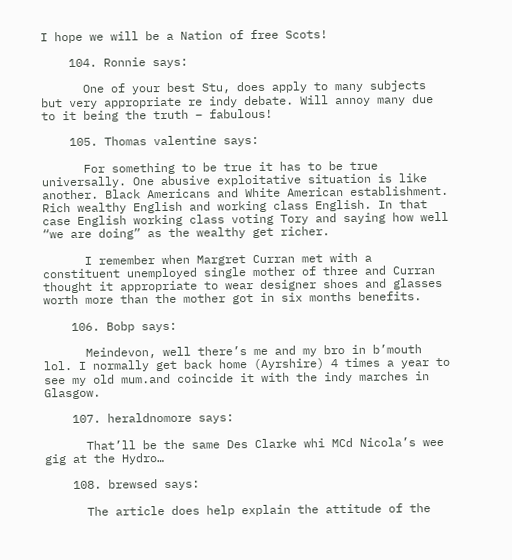I hope we will be a Nation of free Scots!

    104. Ronnie says:

      One of your best Stu, does apply to many subjects but very appropriate re indy debate. Will annoy many due to it being the truth – fabulous!

    105. Thomas valentine says:

      For something to be true it has to be true universally. One abusive exploitative situation is like another. Black Americans and White American establishment. Rich wealthy English and working class English. In that case English working class voting Tory and saying how well “we are doing” as the wealthy get richer.

      I remember when Margret Curran met with a constituent unemployed single mother of three and Curran thought it appropriate to wear designer shoes and glasses worth more than the mother got in six months benefits.

    106. Bobp says:

      Meindevon, well there’s me and my bro in b’mouth lol. I normally get back home (Ayrshire) 4 times a year to see my old mum.and coincide it with the indy marches in Glasgow.

    107. heraldnomore says:

      That’ll be the same Des Clarke whi MCd Nicola’s wee gig at the Hydro…

    108. brewsed says:

      The article does help explain the attitude of the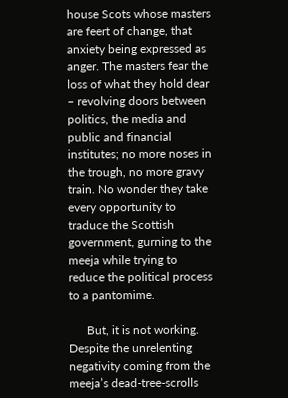house Scots whose masters are feert of change, that anxiety being expressed as anger. The masters fear the loss of what they hold dear – revolving doors between politics, the media and public and financial institutes; no more noses in the trough, no more gravy train. No wonder they take every opportunity to traduce the Scottish government, gurning to the meeja while trying to reduce the political process to a pantomime.

      But, it is not working. Despite the unrelenting negativity coming from the meeja’s dead-tree-scrolls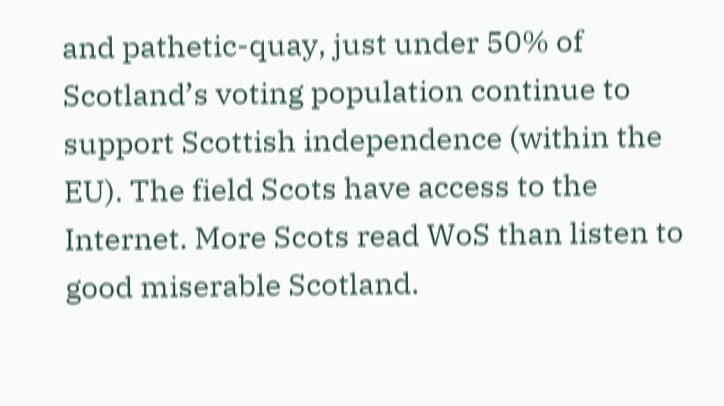and pathetic-quay, just under 50% of Scotland’s voting population continue to support Scottish independence (within the EU). The field Scots have access to the Internet. More Scots read WoS than listen to good miserable Scotland.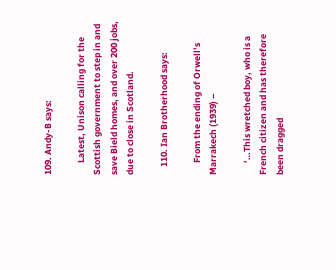109. Andy-B says:

      Latest, Unison calling for the Scottish government to step in and save Bield homes, and over 200 jobs, due to close in Scotland.

    110. Ian Brotherhood says:

      From the ending of Orwell’s Marrakech (1939) –

      ‘…This wretched boy, who is a French citizen and has therefore been dragged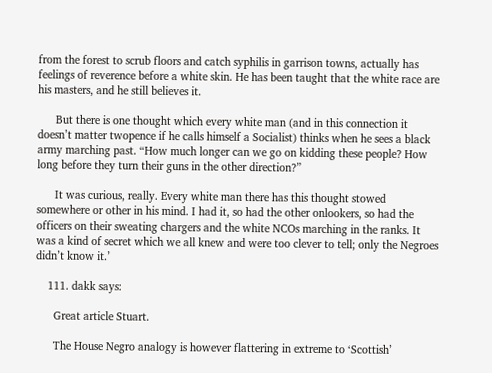from the forest to scrub floors and catch syphilis in garrison towns, actually has feelings of reverence before a white skin. He has been taught that the white race are his masters, and he still believes it.

      But there is one thought which every white man (and in this connection it doesn’t matter twopence if he calls himself a Socialist) thinks when he sees a black army marching past. “How much longer can we go on kidding these people? How long before they turn their guns in the other direction?”

      It was curious, really. Every white man there has this thought stowed somewhere or other in his mind. I had it, so had the other onlookers, so had the officers on their sweating chargers and the white NCOs marching in the ranks. It was a kind of secret which we all knew and were too clever to tell; only the Negroes didn’t know it.’

    111. dakk says:

      Great article Stuart.

      The House Negro analogy is however flattering in extreme to ‘Scottish’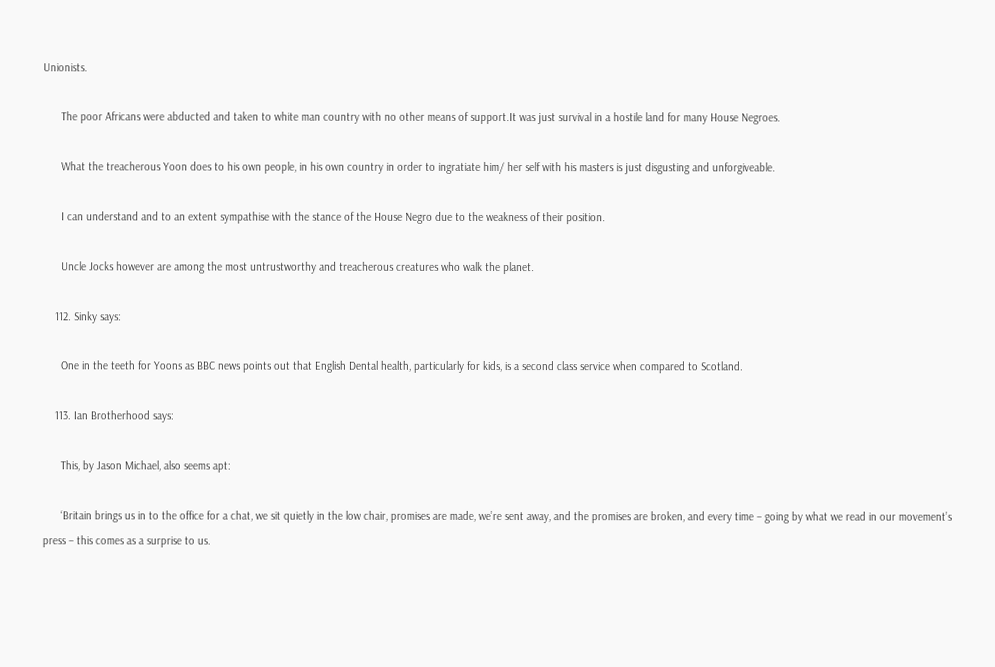Unionists.

      The poor Africans were abducted and taken to white man country with no other means of support.It was just survival in a hostile land for many House Negroes.

      What the treacherous Yoon does to his own people, in his own country in order to ingratiate him/ her self with his masters is just disgusting and unforgiveable.

      I can understand and to an extent sympathise with the stance of the House Negro due to the weakness of their position.

      Uncle Jocks however are among the most untrustworthy and treacherous creatures who walk the planet.

    112. Sinky says:

      One in the teeth for Yoons as BBC news points out that English Dental health, particularly for kids, is a second class service when compared to Scotland.

    113. Ian Brotherhood says:

      This, by Jason Michael, also seems apt:

      ‘Britain brings us in to the office for a chat, we sit quietly in the low chair, promises are made, we’re sent away, and the promises are broken, and every time – going by what we read in our movement’s press – this comes as a surprise to us.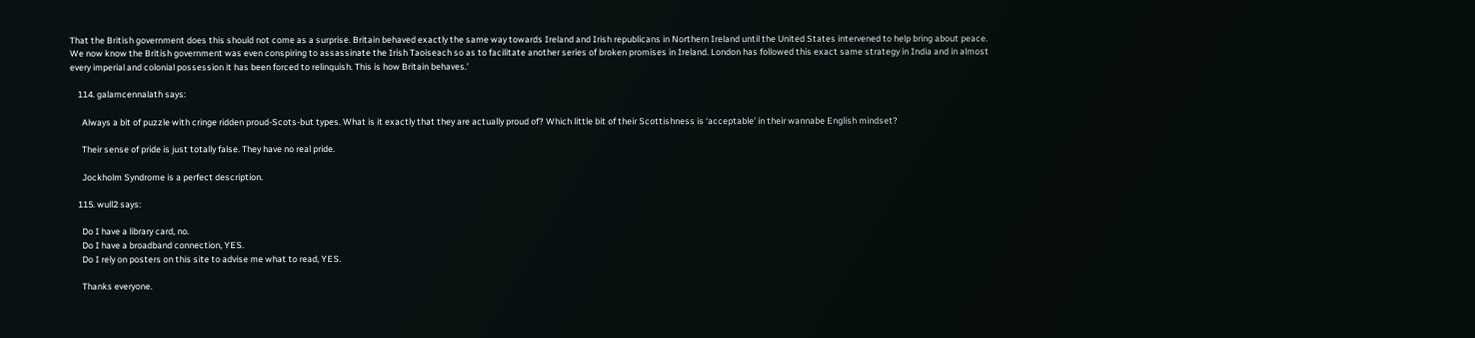That the British government does this should not come as a surprise. Britain behaved exactly the same way towards Ireland and Irish republicans in Northern Ireland until the United States intervened to help bring about peace. We now know the British government was even conspiring to assassinate the Irish Taoiseach so as to facilitate another series of broken promises in Ireland. London has followed this exact same strategy in India and in almost every imperial and colonial possession it has been forced to relinquish. This is how Britain behaves.’

    114. galamcennalath says:

      Always a bit of puzzle with cringe ridden proud-Scots-but types. What is it exactly that they are actually proud of? Which little bit of their Scottishness is ‘acceptable’ in their wannabe English mindset?

      Their sense of pride is just totally false. They have no real pride.

      Jockholm Syndrome is a perfect description.

    115. wull2 says:

      Do I have a library card, no.
      Do I have a broadband connection, YES.
      Do I rely on posters on this site to advise me what to read, YES.

      Thanks everyone.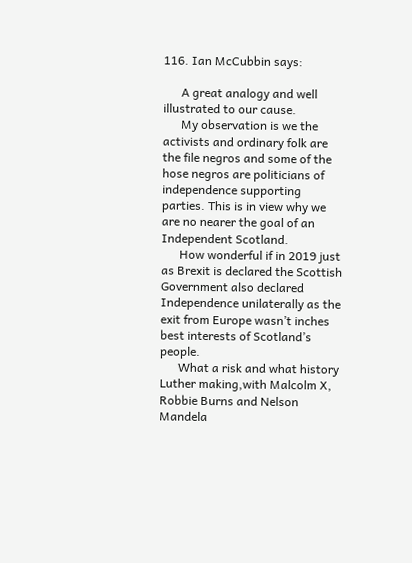116. Ian McCubbin says:

      A great analogy and well illustrated to our cause.
      My observation is we the activists and ordinary folk are the file negros and some of the hose negros are politicians of independence supporting parties. This is in view why we are no nearer the goal of an Independent Scotland.
      How wonderful if in 2019 just as Brexit is declared the Scottish Government also declared Independence unilaterally as the exit from Europe wasn’t inches best interests of Scotland’s people.
      What a risk and what history Luther making,with Malcolm X, Robbie Burns and Nelson Mandela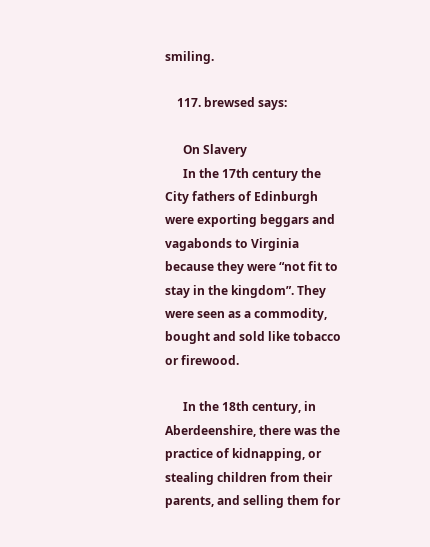smiling.

    117. brewsed says:

      On Slavery
      In the 17th century the City fathers of Edinburgh were exporting beggars and vagabonds to Virginia because they were “not fit to stay in the kingdom”. They were seen as a commodity, bought and sold like tobacco or firewood.

      In the 18th century, in Aberdeenshire, there was the practice of kidnapping, or stealing children from their parents, and selling them for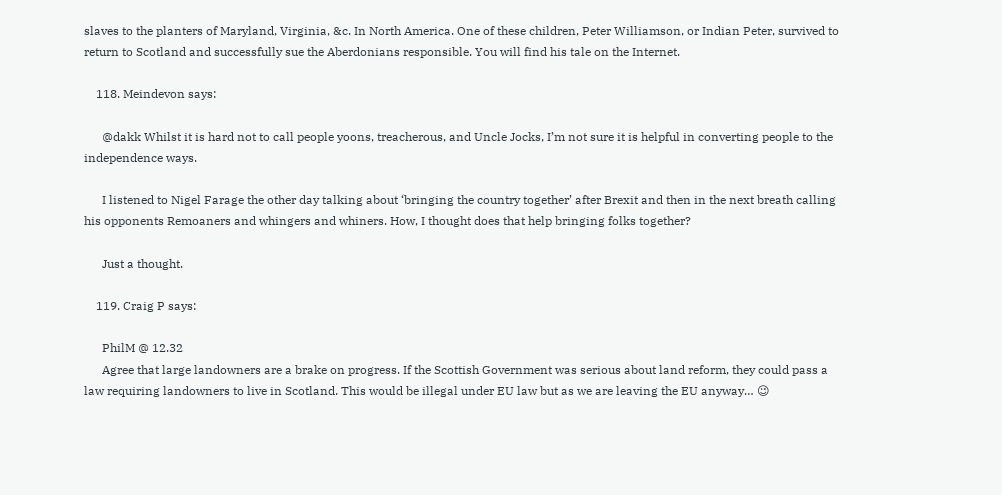slaves to the planters of Maryland, Virginia, &c. In North America. One of these children, Peter Williamson, or Indian Peter, survived to return to Scotland and successfully sue the Aberdonians responsible. You will find his tale on the Internet.

    118. Meindevon says:

      @dakk Whilst it is hard not to call people yoons, treacherous, and Uncle Jocks, I’m not sure it is helpful in converting people to the independence ways.

      I listened to Nigel Farage the other day talking about ‘bringing the country together’ after Brexit and then in the next breath calling his opponents Remoaners and whingers and whiners. How, I thought does that help bringing folks together?

      Just a thought.

    119. Craig P says:

      PhilM @ 12.32
      Agree that large landowners are a brake on progress. If the Scottish Government was serious about land reform, they could pass a law requiring landowners to live in Scotland. This would be illegal under EU law but as we are leaving the EU anyway… 😉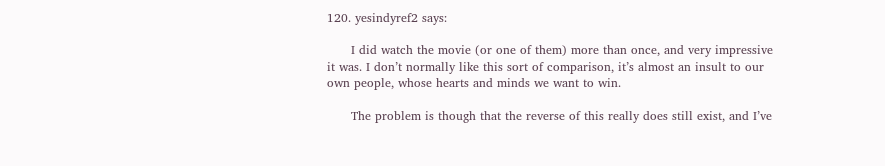120. yesindyref2 says:

      I did watch the movie (or one of them) more than once, and very impressive it was. I don’t normally like this sort of comparison, it’s almost an insult to our own people, whose hearts and minds we want to win.

      The problem is though that the reverse of this really does still exist, and I’ve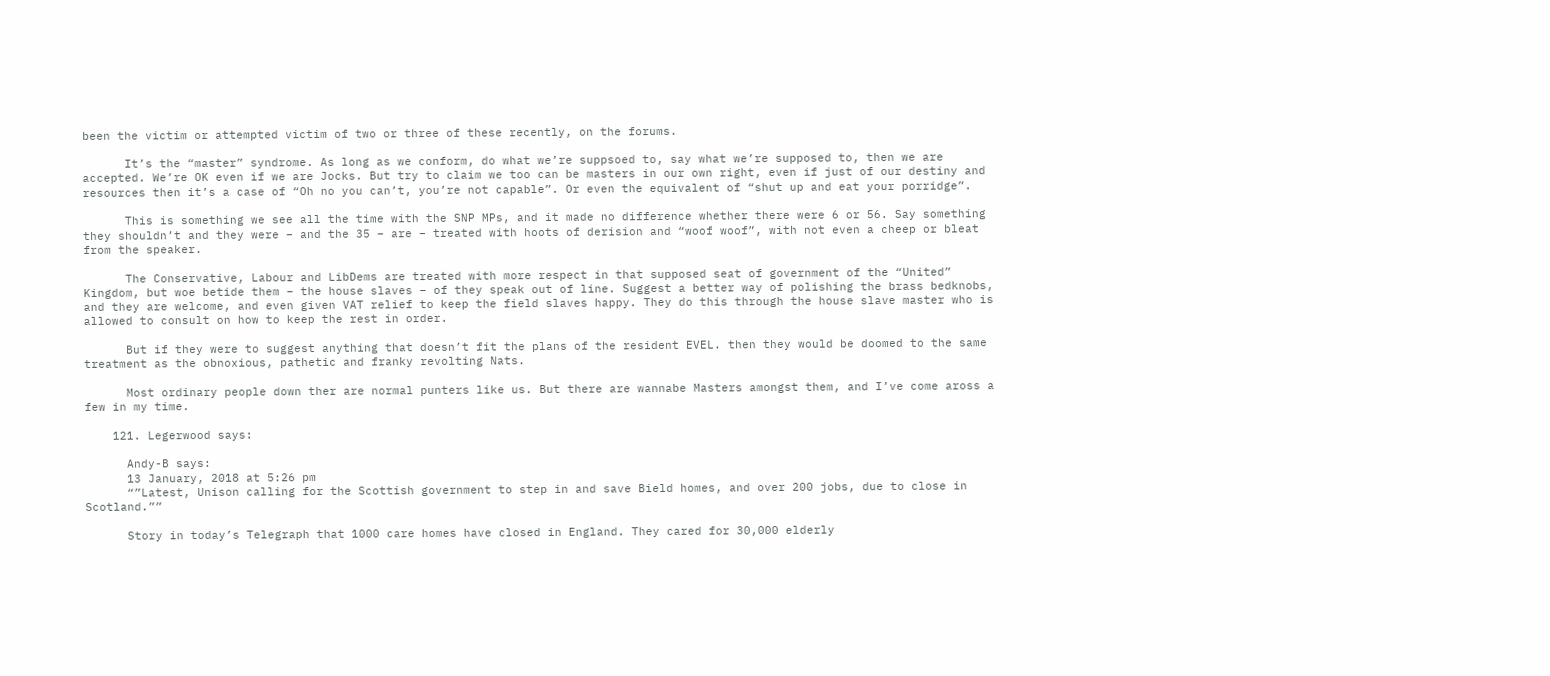been the victim or attempted victim of two or three of these recently, on the forums.

      It’s the “master” syndrome. As long as we conform, do what we’re suppsoed to, say what we’re supposed to, then we are accepted. We’re OK even if we are Jocks. But try to claim we too can be masters in our own right, even if just of our destiny and resources then it’s a case of “Oh no you can’t, you’re not capable”. Or even the equivalent of “shut up and eat your porridge”.

      This is something we see all the time with the SNP MPs, and it made no difference whether there were 6 or 56. Say something they shouldn’t and they were – and the 35 – are – treated with hoots of derision and “woof woof”, with not even a cheep or bleat from the speaker.

      The Conservative, Labour and LibDems are treated with more respect in that supposed seat of government of the “United” Kingdom, but woe betide them – the house slaves – of they speak out of line. Suggest a better way of polishing the brass bedknobs, and they are welcome, and even given VAT relief to keep the field slaves happy. They do this through the house slave master who is allowed to consult on how to keep the rest in order.

      But if they were to suggest anything that doesn’t fit the plans of the resident EVEL. then they would be doomed to the same treatment as the obnoxious, pathetic and franky revolting Nats.

      Most ordinary people down ther are normal punters like us. But there are wannabe Masters amongst them, and I’ve come aross a few in my time.

    121. Legerwood says:

      Andy-B says:
      13 January, 2018 at 5:26 pm
      “”Latest, Unison calling for the Scottish government to step in and save Bield homes, and over 200 jobs, due to close in Scotland.””

      Story in today’s Telegraph that 1000 care homes have closed in England. They cared for 30,000 elderly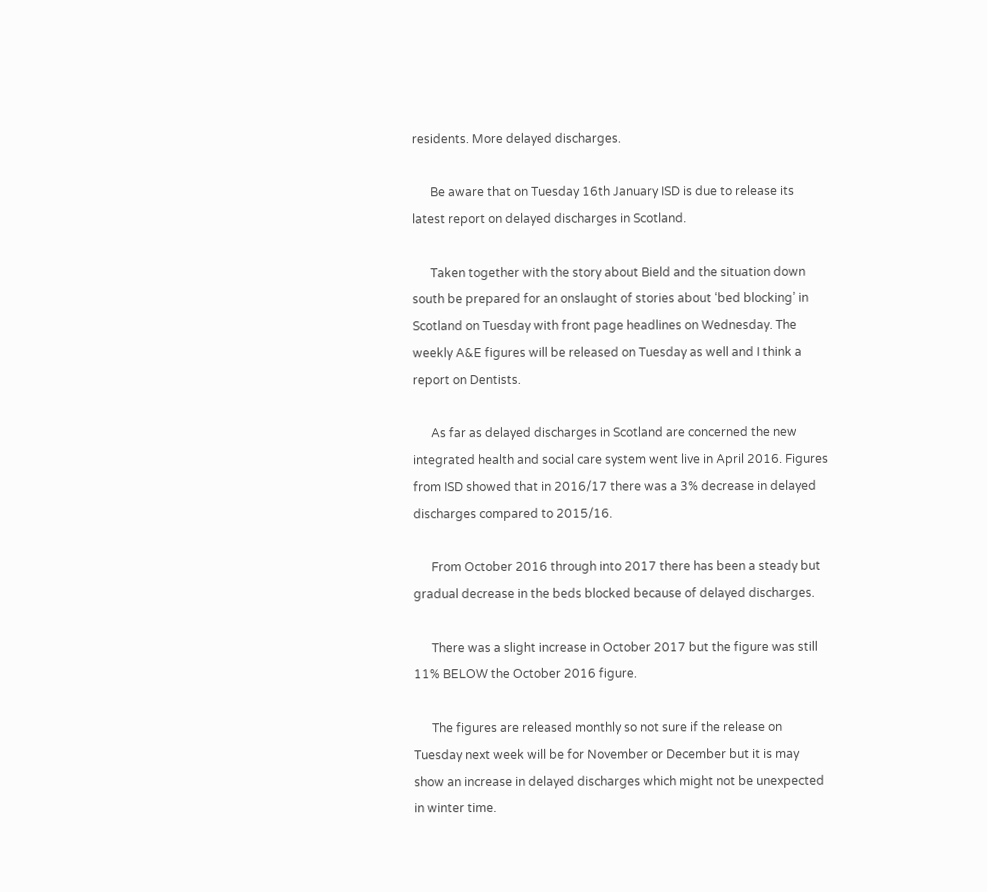residents. More delayed discharges.

      Be aware that on Tuesday 16th January ISD is due to release its latest report on delayed discharges in Scotland.

      Taken together with the story about Bield and the situation down south be prepared for an onslaught of stories about ‘bed blocking’ in Scotland on Tuesday with front page headlines on Wednesday. The weekly A&E figures will be released on Tuesday as well and I think a report on Dentists.

      As far as delayed discharges in Scotland are concerned the new integrated health and social care system went live in April 2016. Figures from ISD showed that in 2016/17 there was a 3% decrease in delayed discharges compared to 2015/16.

      From October 2016 through into 2017 there has been a steady but gradual decrease in the beds blocked because of delayed discharges.

      There was a slight increase in October 2017 but the figure was still 11% BELOW the October 2016 figure.

      The figures are released monthly so not sure if the release on Tuesday next week will be for November or December but it is may show an increase in delayed discharges which might not be unexpected in winter time.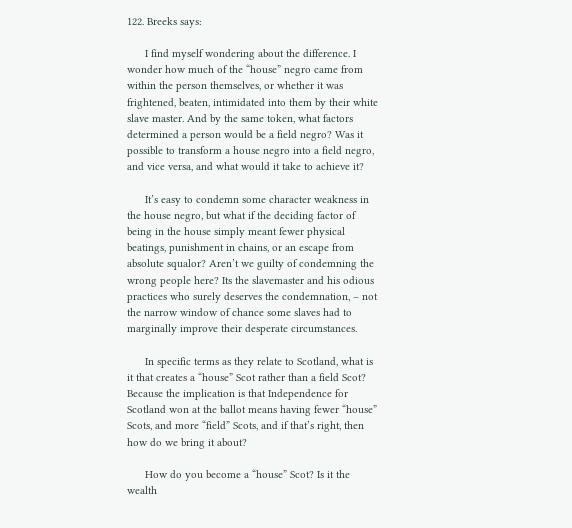122. Breeks says:

      I find myself wondering about the difference. I wonder how much of the “house” negro came from within the person themselves, or whether it was frightened, beaten, intimidated into them by their white slave master. And by the same token, what factors determined a person would be a field negro? Was it possible to transform a house negro into a field negro, and vice versa, and what would it take to achieve it?

      It’s easy to condemn some character weakness in the house negro, but what if the deciding factor of being in the house simply meant fewer physical beatings, punishment in chains, or an escape from absolute squalor? Aren’t we guilty of condemning the wrong people here? Its the slavemaster and his odious practices who surely deserves the condemnation, – not the narrow window of chance some slaves had to marginally improve their desperate circumstances.

      In specific terms as they relate to Scotland, what is it that creates a “house” Scot rather than a field Scot? Because the implication is that Independence for Scotland won at the ballot means having fewer “house” Scots, and more “field” Scots, and if that’s right, then how do we bring it about?

      How do you become a “house” Scot? Is it the wealth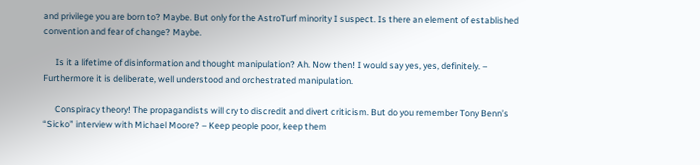and privilege you are born to? Maybe. But only for the AstroTurf minority I suspect. Is there an element of established convention and fear of change? Maybe.

      Is it a lifetime of disinformation and thought manipulation? Ah. Now then! I would say yes, yes, definitely. – Furthermore it is deliberate, well understood and orchestrated manipulation.

      Conspiracy theory! The propagandists will cry to discredit and divert criticism. But do you remember Tony Benn’s “Sicko” interview with Michael Moore? – Keep people poor, keep them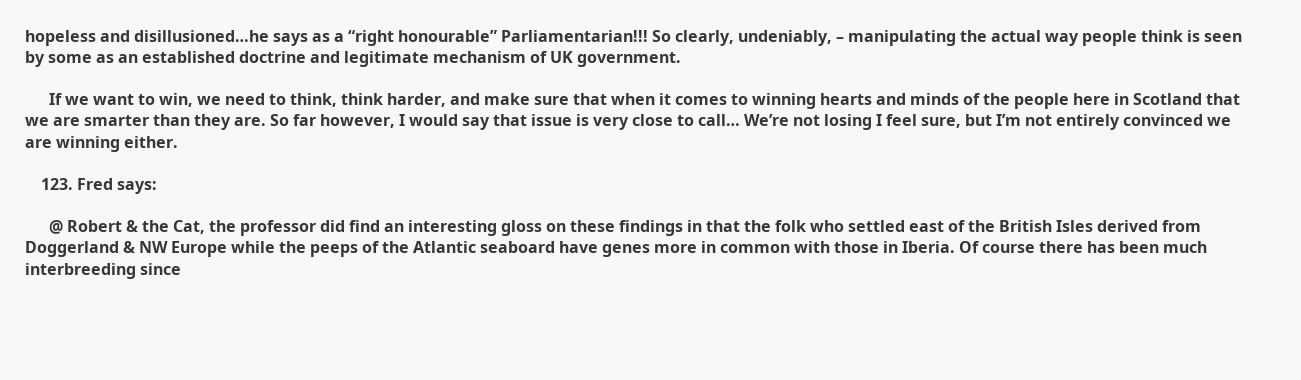hopeless and disillusioned…he says as a “right honourable” Parliamentarian!!! So clearly, undeniably, – manipulating the actual way people think is seen by some as an established doctrine and legitimate mechanism of UK government.

      If we want to win, we need to think, think harder, and make sure that when it comes to winning hearts and minds of the people here in Scotland that we are smarter than they are. So far however, I would say that issue is very close to call… We’re not losing I feel sure, but I’m not entirely convinced we are winning either.

    123. Fred says:

      @ Robert & the Cat, the professor did find an interesting gloss on these findings in that the folk who settled east of the British Isles derived from Doggerland & NW Europe while the peeps of the Atlantic seaboard have genes more in common with those in Iberia. Of course there has been much interbreeding since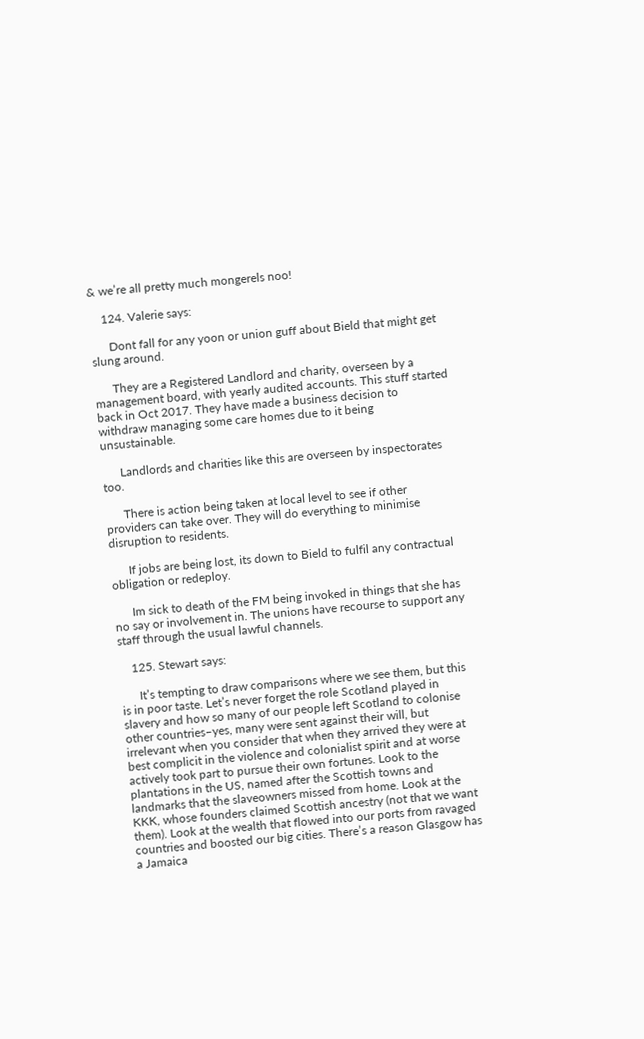& we’re all pretty much mongerels noo!

    124. Valerie says:

      Dont fall for any yoon or union guff about Bield that might get slung around.

      They are a Registered Landlord and charity, overseen by a management board, with yearly audited accounts. This stuff started back in Oct 2017. They have made a business decision to withdraw managing some care homes due to it being unsustainable.

      Landlords and charities like this are overseen by inspectorates too.

      There is action being taken at local level to see if other providers can take over. They will do everything to minimise disruption to residents.

      If jobs are being lost, its down to Bield to fulfil any contractual obligation or redeploy.

      Im sick to death of the FM being invoked in things that she has no say or involvement in. The unions have recourse to support any staff through the usual lawful channels.

    125. Stewart says:

      It’s tempting to draw comparisons where we see them, but this is in poor taste. Let’s never forget the role Scotland played in slavery and how so many of our people left Scotland to colonise other countries–yes, many were sent against their will, but irrelevant when you consider that when they arrived they were at best complicit in the violence and colonialist spirit and at worse actively took part to pursue their own fortunes. Look to the plantations in the US, named after the Scottish towns and landmarks that the slaveowners missed from home. Look at the KKK, whose founders claimed Scottish ancestry (not that we want them). Look at the wealth that flowed into our ports from ravaged countries and boosted our big cities. There’s a reason Glasgow has a Jamaica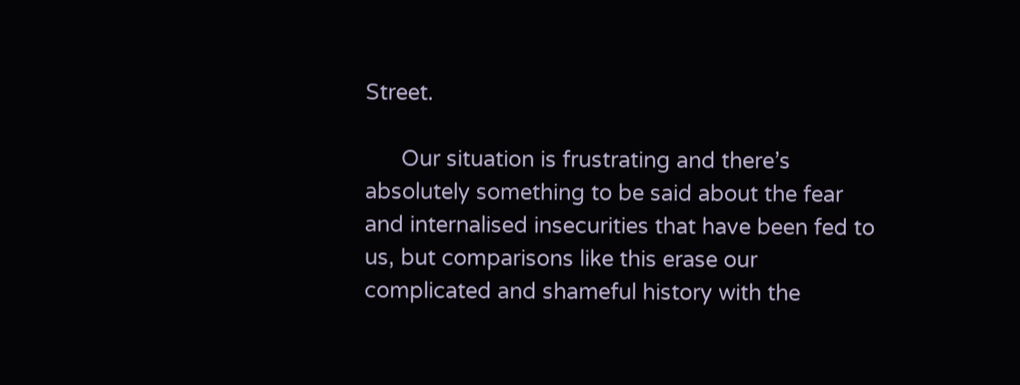Street.

      Our situation is frustrating and there’s absolutely something to be said about the fear and internalised insecurities that have been fed to us, but comparisons like this erase our complicated and shameful history with the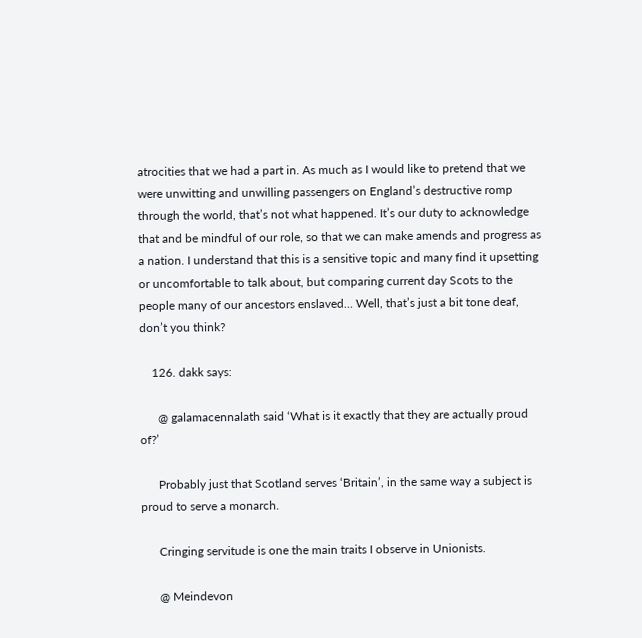atrocities that we had a part in. As much as I would like to pretend that we were unwitting and unwilling passengers on England’s destructive romp through the world, that’s not what happened. It’s our duty to acknowledge that and be mindful of our role, so that we can make amends and progress as a nation. I understand that this is a sensitive topic and many find it upsetting or uncomfortable to talk about, but comparing current day Scots to the people many of our ancestors enslaved… Well, that’s just a bit tone deaf, don’t you think?

    126. dakk says:

      @ galamacennalath said ‘What is it exactly that they are actually proud of?’

      Probably just that Scotland serves ‘Britain’, in the same way a subject is proud to serve a monarch.

      Cringing servitude is one the main traits I observe in Unionists.

      @ Meindevon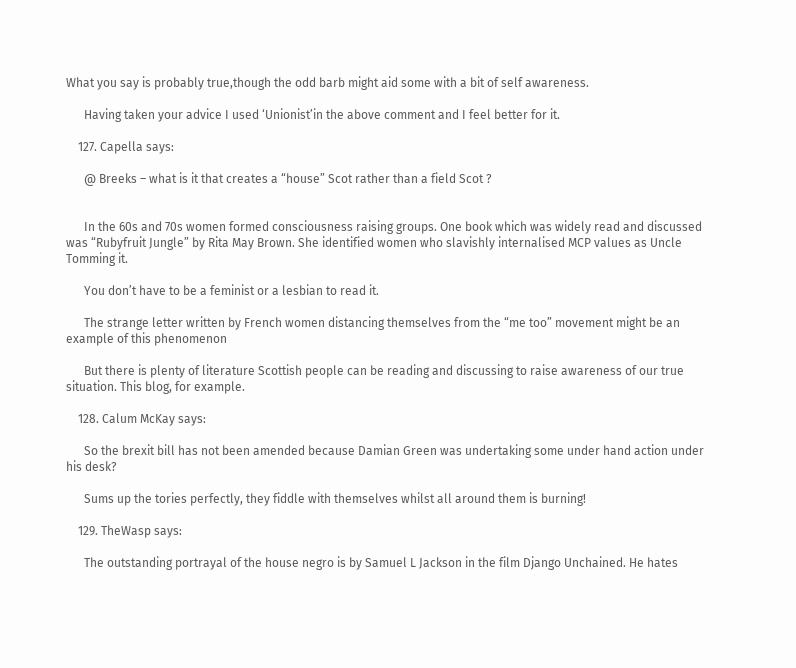What you say is probably true,though the odd barb might aid some with a bit of self awareness.

      Having taken your advice I used ‘Unionist’in the above comment and I feel better for it.

    127. Capella says:

      @ Breeks – what is it that creates a “house” Scot rather than a field Scot ?


      In the 60s and 70s women formed consciousness raising groups. One book which was widely read and discussed was “Rubyfruit Jungle” by Rita May Brown. She identified women who slavishly internalised MCP values as Uncle Tomming it.

      You don’t have to be a feminist or a lesbian to read it.

      The strange letter written by French women distancing themselves from the “me too” movement might be an example of this phenomenon

      But there is plenty of literature Scottish people can be reading and discussing to raise awareness of our true situation. This blog, for example.

    128. Calum McKay says:

      So the brexit bill has not been amended because Damian Green was undertaking some under hand action under his desk?

      Sums up the tories perfectly, they fiddle with themselves whilst all around them is burning!

    129. TheWasp says:

      The outstanding portrayal of the house negro is by Samuel L Jackson in the film Django Unchained. He hates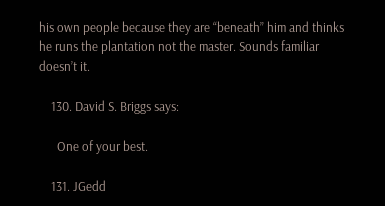his own people because they are “beneath” him and thinks he runs the plantation not the master. Sounds familiar doesn’t it.

    130. David S. Briggs says:

      One of your best.

    131. JGedd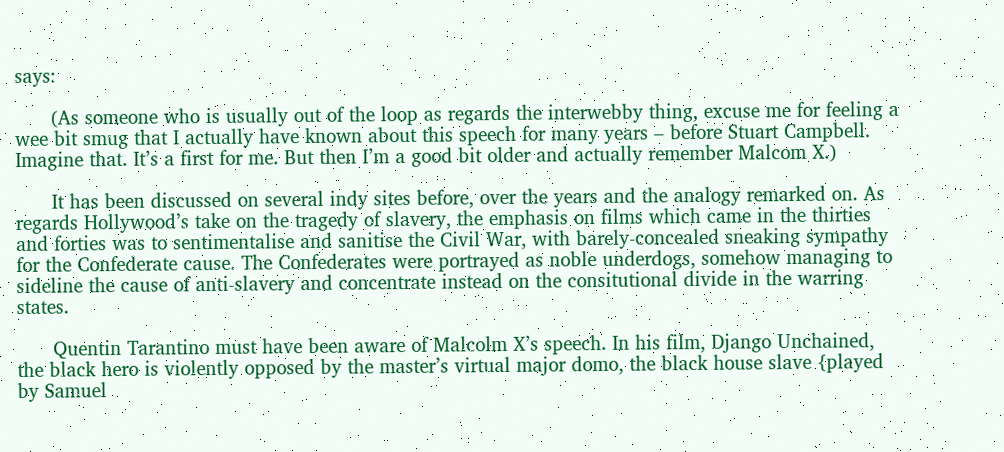says:

      (As someone who is usually out of the loop as regards the interwebby thing, excuse me for feeling a wee bit smug that I actually have known about this speech for many years – before Stuart Campbell. Imagine that. It’s a first for me. But then I’m a good bit older and actually remember Malcom X.)

      It has been discussed on several indy sites before, over the years and the analogy remarked on. As regards Hollywood’s take on the tragedy of slavery, the emphasis on films which came in the thirties and forties was to sentimentalise and sanitise the Civil War, with barely-concealed sneaking sympathy for the Confederate cause. The Confederates were portrayed as noble underdogs, somehow managing to sideline the cause of anti-slavery and concentrate instead on the consitutional divide in the warring states.

      Quentin Tarantino must have been aware of Malcolm X’s speech. In his film, Django Unchained, the black hero is violently opposed by the master’s virtual major domo, the black house slave {played by Samuel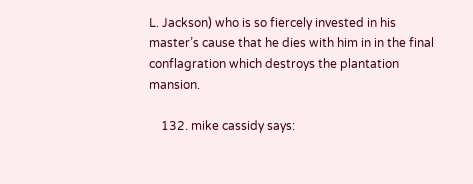L. Jackson) who is so fiercely invested in his master’s cause that he dies with him in in the final conflagration which destroys the plantation mansion.

    132. mike cassidy says: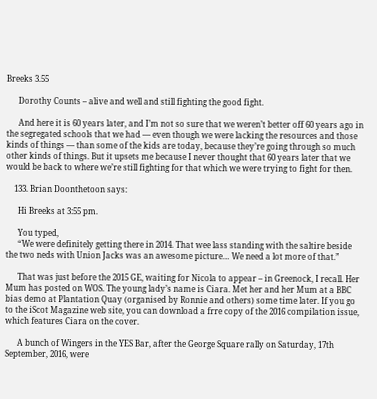Breeks 3.55

      Dorothy Counts – alive and well and still fighting the good fight.

      And here it is 60 years later, and I’m not so sure that we weren’t better off 60 years ago in the segregated schools that we had — even though we were lacking the resources and those kinds of things — than some of the kids are today, because they’re going through so much other kinds of things. But it upsets me because I never thought that 60 years later that we would be back to where we’re still fighting for that which we were trying to fight for then.

    133. Brian Doonthetoon says:

      Hi Breeks at 3:55 pm.

      You typed,
      “We were definitely getting there in 2014. That wee lass standing with the saltire beside the two neds with Union Jacks was an awesome picture… We need a lot more of that.”

      That was just before the 2015 GE, waiting for Nicola to appear – in Greenock, I recall. Her Mum has posted on WOS. The young lady’s name is Ciara. Met her and her Mum at a BBC bias demo at Plantation Quay (organised by Ronnie and others) some time later. If you go to the iScot Magazine web site, you can download a frre copy of the 2016 compilation issue, which features Ciara on the cover.

      A bunch of Wingers in the YES Bar, after the George Square rally on Saturday, 17th September, 2016, were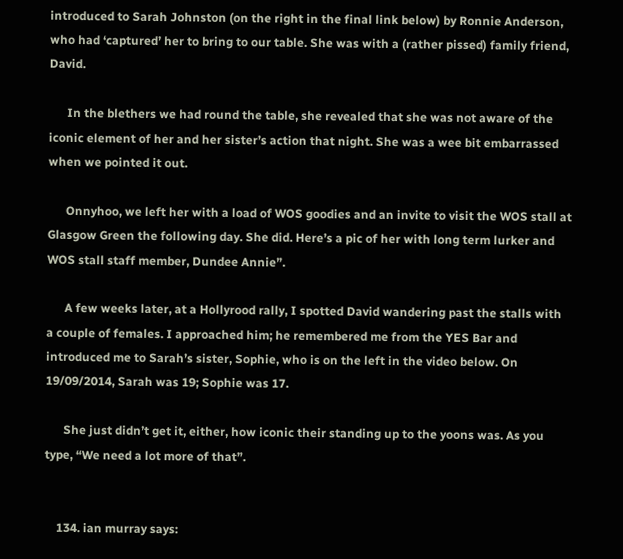introduced to Sarah Johnston (on the right in the final link below) by Ronnie Anderson, who had ‘captured’ her to bring to our table. She was with a (rather pissed) family friend, David.

      In the blethers we had round the table, she revealed that she was not aware of the iconic element of her and her sister’s action that night. She was a wee bit embarrassed when we pointed it out.

      Onnyhoo, we left her with a load of WOS goodies and an invite to visit the WOS stall at Glasgow Green the following day. She did. Here’s a pic of her with long term lurker and WOS stall staff member, Dundee Annie”.

      A few weeks later, at a Hollyrood rally, I spotted David wandering past the stalls with a couple of females. I approached him; he remembered me from the YES Bar and introduced me to Sarah’s sister, Sophie, who is on the left in the video below. On 19/09/2014, Sarah was 19; Sophie was 17.

      She just didn’t get it, either, how iconic their standing up to the yoons was. As you type, “We need a lot more of that”.


    134. ian murray says: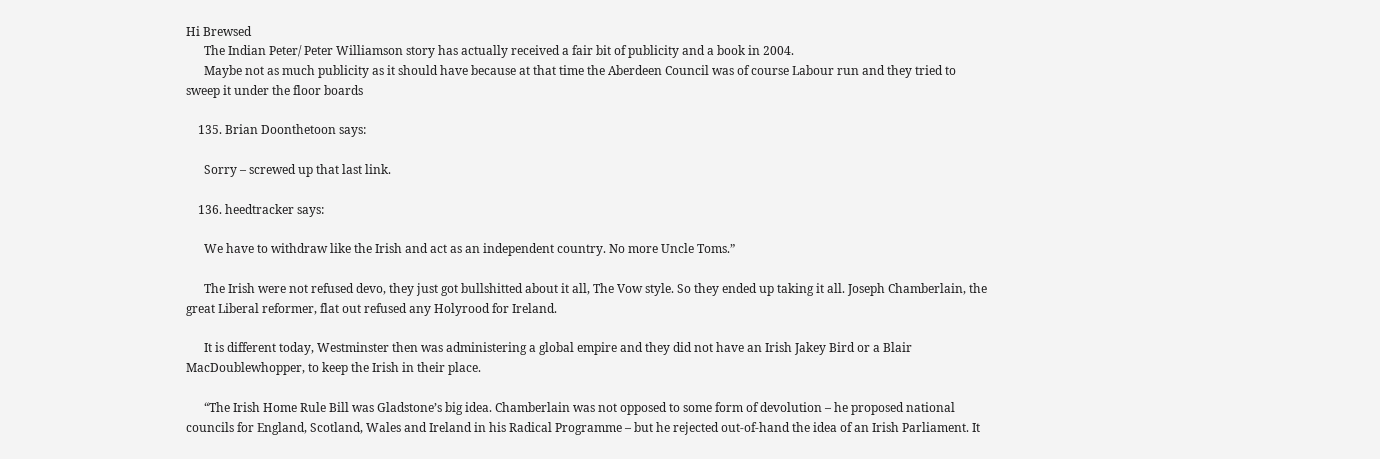Hi Brewsed
      The Indian Peter/ Peter Williamson story has actually received a fair bit of publicity and a book in 2004.
      Maybe not as much publicity as it should have because at that time the Aberdeen Council was of course Labour run and they tried to sweep it under the floor boards

    135. Brian Doonthetoon says:

      Sorry – screwed up that last link.

    136. heedtracker says:

      We have to withdraw like the Irish and act as an independent country. No more Uncle Toms.”

      The Irish were not refused devo, they just got bullshitted about it all, The Vow style. So they ended up taking it all. Joseph Chamberlain, the great Liberal reformer, flat out refused any Holyrood for Ireland.

      It is different today, Westminster then was administering a global empire and they did not have an Irish Jakey Bird or a Blair MacDoublewhopper, to keep the Irish in their place.

      “The Irish Home Rule Bill was Gladstone’s big idea. Chamberlain was not opposed to some form of devolution – he proposed national councils for England, Scotland, Wales and Ireland in his Radical Programme – but he rejected out-of-hand the idea of an Irish Parliament. It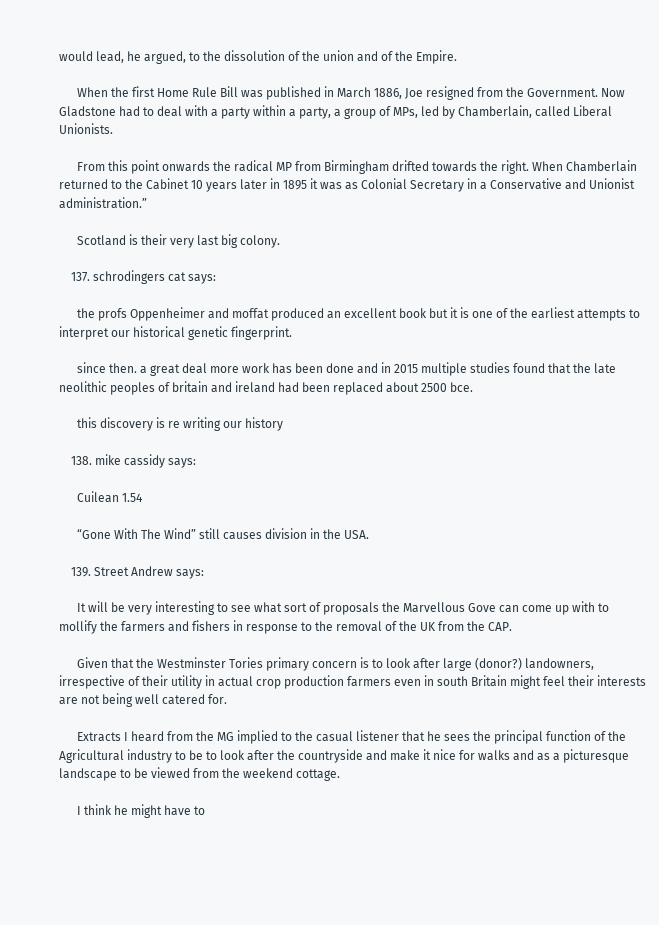would lead, he argued, to the dissolution of the union and of the Empire.

      When the first Home Rule Bill was published in March 1886, Joe resigned from the Government. Now Gladstone had to deal with a party within a party, a group of MPs, led by Chamberlain, called Liberal Unionists.

      From this point onwards the radical MP from Birmingham drifted towards the right. When Chamberlain returned to the Cabinet 10 years later in 1895 it was as Colonial Secretary in a Conservative and Unionist administration.”

      Scotland is their very last big colony.

    137. schrodingers cat says:

      the profs Oppenheimer and moffat produced an excellent book but it is one of the earliest attempts to interpret our historical genetic fingerprint.

      since then. a great deal more work has been done and in 2015 multiple studies found that the late neolithic peoples of britain and ireland had been replaced about 2500 bce.

      this discovery is re writing our history

    138. mike cassidy says:

      Cuilean 1.54

      “Gone With The Wind” still causes division in the USA.

    139. Street Andrew says:

      It will be very interesting to see what sort of proposals the Marvellous Gove can come up with to mollify the farmers and fishers in response to the removal of the UK from the CAP.

      Given that the Westminster Tories primary concern is to look after large (donor?) landowners, irrespective of their utility in actual crop production farmers even in south Britain might feel their interests are not being well catered for.

      Extracts I heard from the MG implied to the casual listener that he sees the principal function of the Agricultural industry to be to look after the countryside and make it nice for walks and as a picturesque landscape to be viewed from the weekend cottage.

      I think he might have to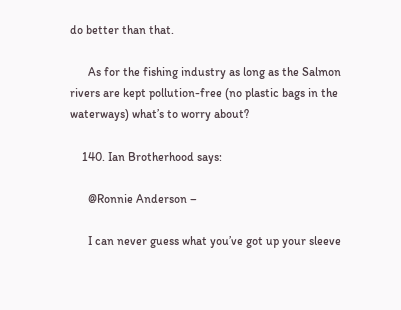do better than that.

      As for the fishing industry as long as the Salmon rivers are kept pollution-free (no plastic bags in the waterways) what’s to worry about?

    140. Ian Brotherhood says:

      @Ronnie Anderson –

      I can never guess what you’ve got up your sleeve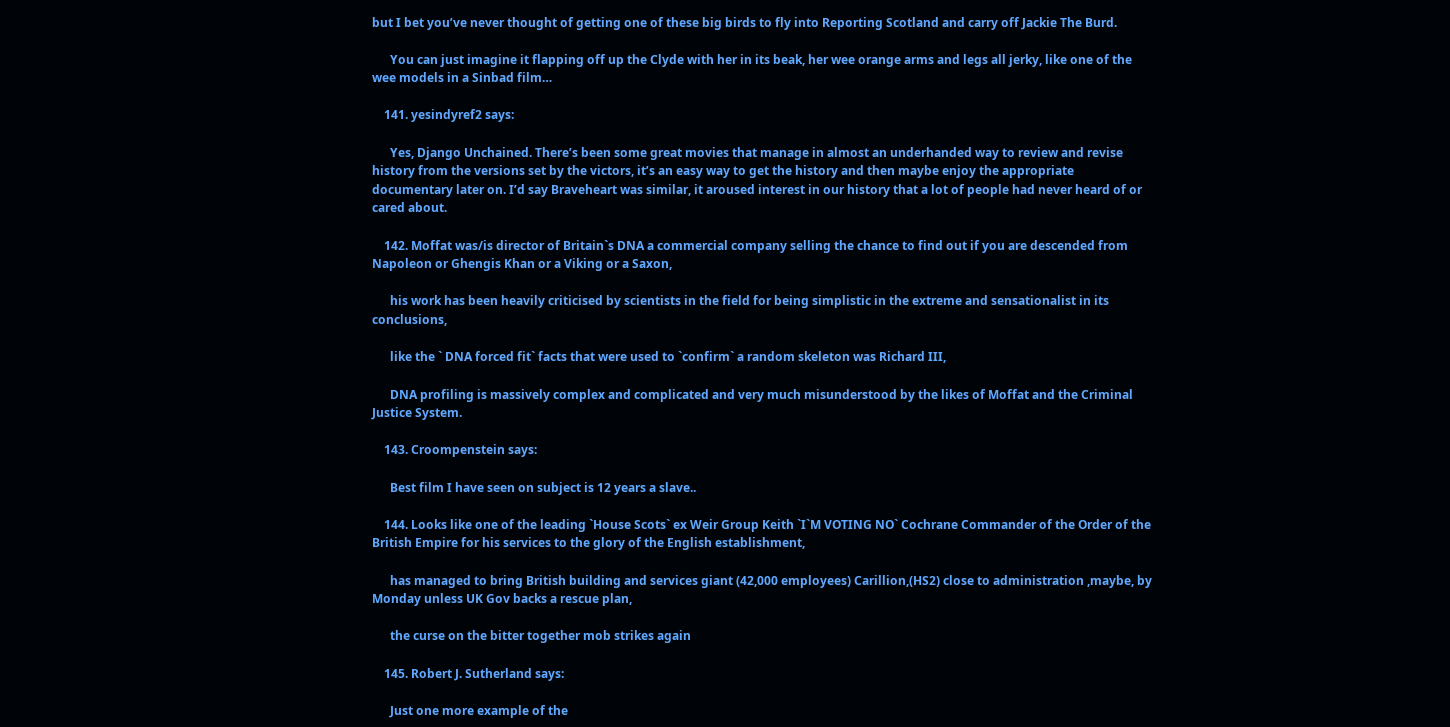but I bet you’ve never thought of getting one of these big birds to fly into Reporting Scotland and carry off Jackie The Burd.

      You can just imagine it flapping off up the Clyde with her in its beak, her wee orange arms and legs all jerky, like one of the wee models in a Sinbad film…

    141. yesindyref2 says:

      Yes, Django Unchained. There’s been some great movies that manage in almost an underhanded way to review and revise history from the versions set by the victors, it’s an easy way to get the history and then maybe enjoy the appropriate documentary later on. I’d say Braveheart was similar, it aroused interest in our history that a lot of people had never heard of or cared about.

    142. Moffat was/is director of Britain`s DNA a commercial company selling the chance to find out if you are descended from Napoleon or Ghengis Khan or a Viking or a Saxon,

      his work has been heavily criticised by scientists in the field for being simplistic in the extreme and sensationalist in its conclusions,

      like the ` DNA forced fit` facts that were used to `confirm` a random skeleton was Richard III,

      DNA profiling is massively complex and complicated and very much misunderstood by the likes of Moffat and the Criminal Justice System.

    143. Croompenstein says:

      Best film I have seen on subject is 12 years a slave..

    144. Looks like one of the leading `House Scots` ex Weir Group Keith `I`M VOTING NO` Cochrane Commander of the Order of the British Empire for his services to the glory of the English establishment,

      has managed to bring British building and services giant (42,000 employees) Carillion,(HS2) close to administration ,maybe, by Monday unless UK Gov backs a rescue plan,

      the curse on the bitter together mob strikes again

    145. Robert J. Sutherland says:

      Just one more example of the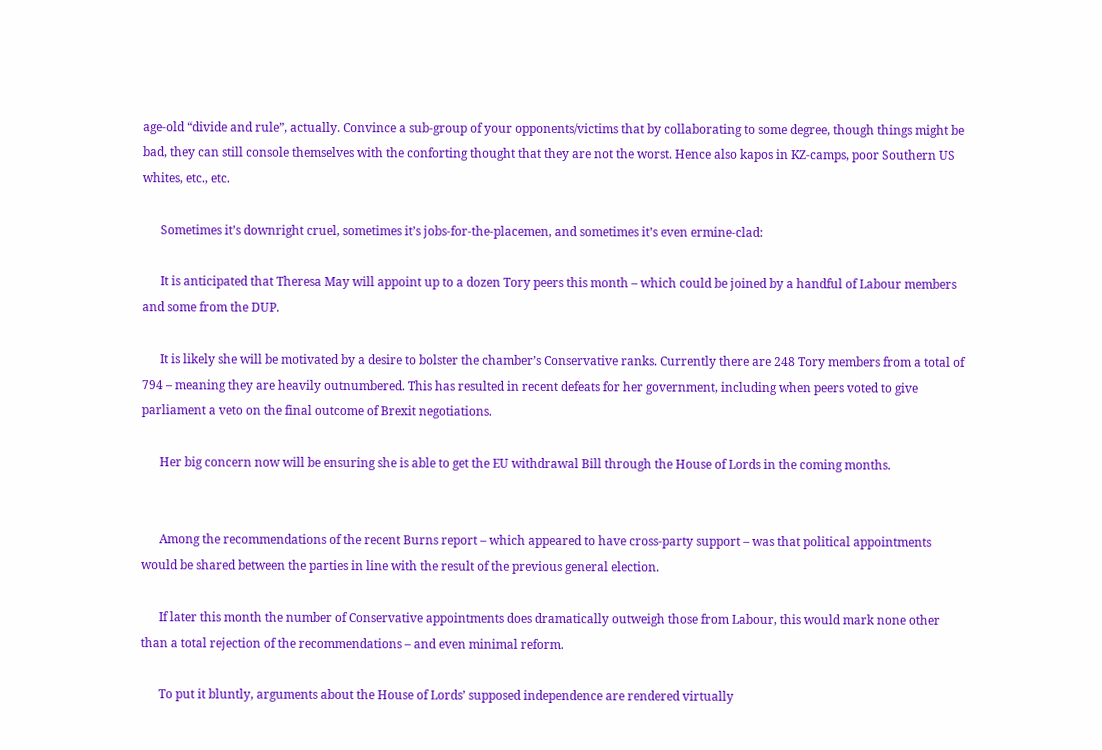age-old “divide and rule”, actually. Convince a sub-group of your opponents/victims that by collaborating to some degree, though things might be bad, they can still console themselves with the conforting thought that they are not the worst. Hence also kapos in KZ-camps, poor Southern US whites, etc., etc.

      Sometimes it’s downright cruel, sometimes it’s jobs-for-the-placemen, and sometimes it’s even ermine-clad:

      It is anticipated that Theresa May will appoint up to a dozen Tory peers this month – which could be joined by a handful of Labour members and some from the DUP.

      It is likely she will be motivated by a desire to bolster the chamber’s Conservative ranks. Currently there are 248 Tory members from a total of 794 – meaning they are heavily outnumbered. This has resulted in recent defeats for her government, including when peers voted to give parliament a veto on the final outcome of Brexit negotiations.

      Her big concern now will be ensuring she is able to get the EU withdrawal Bill through the House of Lords in the coming months.


      Among the recommendations of the recent Burns report – which appeared to have cross-party support – was that political appointments would be shared between the parties in line with the result of the previous general election.

      If later this month the number of Conservative appointments does dramatically outweigh those from Labour, this would mark none other than a total rejection of the recommendations – and even minimal reform.

      To put it bluntly, arguments about the House of Lords’ supposed independence are rendered virtually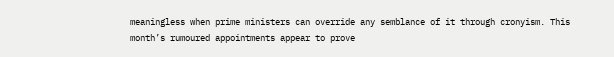meaningless when prime ministers can override any semblance of it through cronyism. This month’s rumoured appointments appear to prove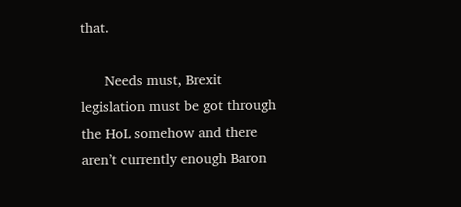that.

      Needs must, Brexit legislation must be got through the HoL somehow and there aren’t currently enough Baron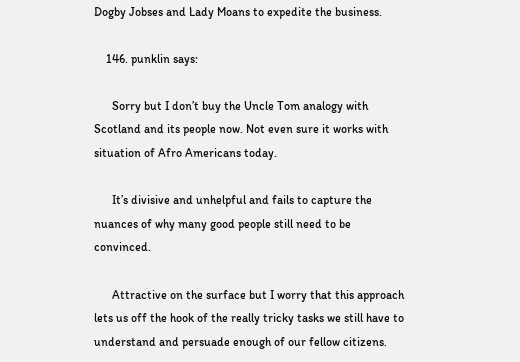Dogby Jobses and Lady Moans to expedite the business.

    146. punklin says:

      Sorry but I don’t buy the Uncle Tom analogy with Scotland and its people now. Not even sure it works with situation of Afro Americans today.

      It’s divisive and unhelpful and fails to capture the nuances of why many good people still need to be convinced.

      Attractive on the surface but I worry that this approach lets us off the hook of the really tricky tasks we still have to understand and persuade enough of our fellow citizens.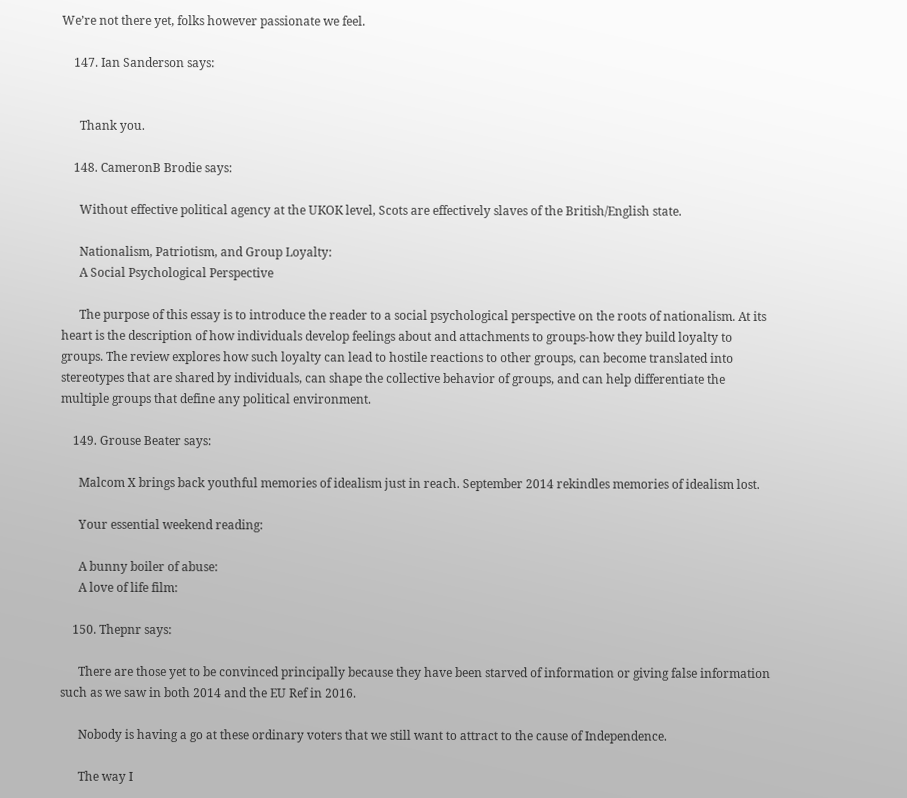We’re not there yet, folks however passionate we feel.

    147. Ian Sanderson says:


      Thank you.

    148. CameronB Brodie says:

      Without effective political agency at the UKOK level, Scots are effectively slaves of the British/English state.

      Nationalism, Patriotism, and Group Loyalty:
      A Social Psychological Perspective

      The purpose of this essay is to introduce the reader to a social psychological perspective on the roots of nationalism. At its heart is the description of how individuals develop feelings about and attachments to groups-how they build loyalty to groups. The review explores how such loyalty can lead to hostile reactions to other groups, can become translated into stereotypes that are shared by individuals, can shape the collective behavior of groups, and can help differentiate the multiple groups that define any political environment.

    149. Grouse Beater says:

      Malcom X brings back youthful memories of idealism just in reach. September 2014 rekindles memories of idealism lost.

      Your essential weekend reading:

      A bunny boiler of abuse:
      A love of life film:

    150. Thepnr says:

      There are those yet to be convinced principally because they have been starved of information or giving false information such as we saw in both 2014 and the EU Ref in 2016.

      Nobody is having a go at these ordinary voters that we still want to attract to the cause of Independence.

      The way I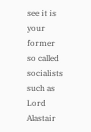see it is your former so called socialists such as Lord Alastair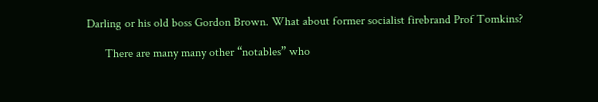Darling or his old boss Gordon Brown. What about former socialist firebrand Prof Tomkins?

      There are many many other “notables” who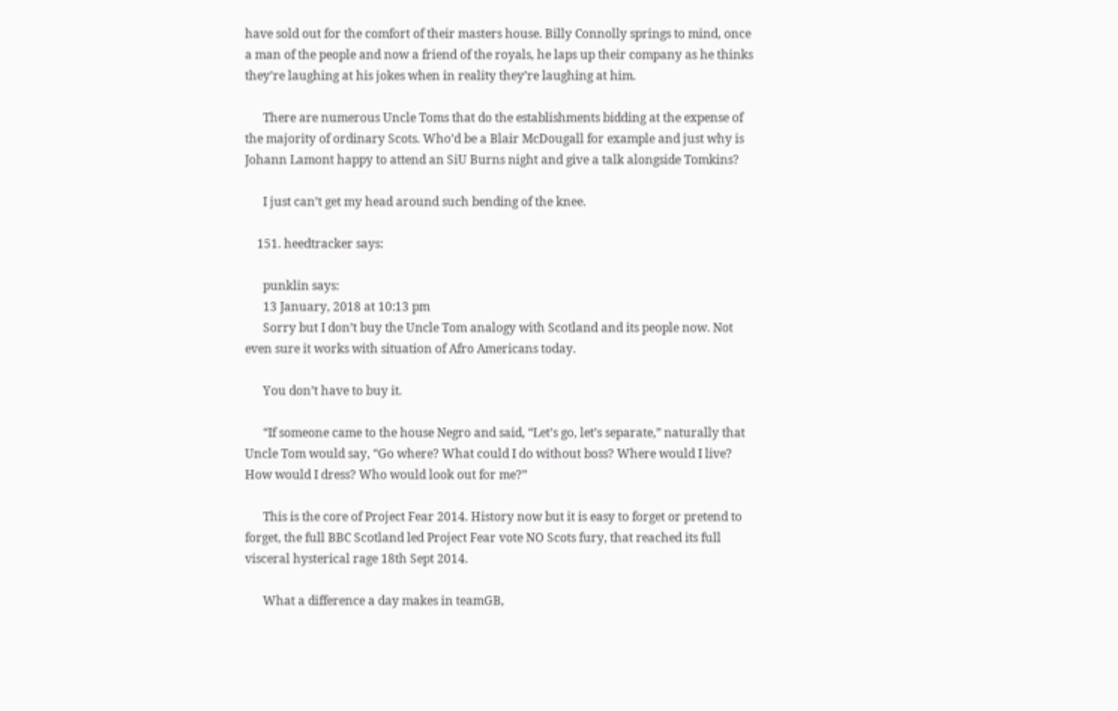have sold out for the comfort of their masters house. Billy Connolly springs to mind, once a man of the people and now a friend of the royals, he laps up their company as he thinks they’re laughing at his jokes when in reality they’re laughing at him.

      There are numerous Uncle Toms that do the establishments bidding at the expense of the majority of ordinary Scots. Who’d be a Blair McDougall for example and just why is Johann Lamont happy to attend an SiU Burns night and give a talk alongside Tomkins?

      I just can’t get my head around such bending of the knee.

    151. heedtracker says:

      punklin says:
      13 January, 2018 at 10:13 pm
      Sorry but I don’t buy the Uncle Tom analogy with Scotland and its people now. Not even sure it works with situation of Afro Americans today.

      You don’t have to buy it.

      “If someone came to the house Negro and said, “Let’s go, let’s separate,” naturally that Uncle Tom would say, “Go where? What could I do without boss? Where would I live? How would I dress? Who would look out for me?”

      This is the core of Project Fear 2014. History now but it is easy to forget or pretend to forget, the full BBC Scotland led Project Fear vote NO Scots fury, that reached its full visceral hysterical rage 18th Sept 2014.

      What a difference a day makes in teamGB,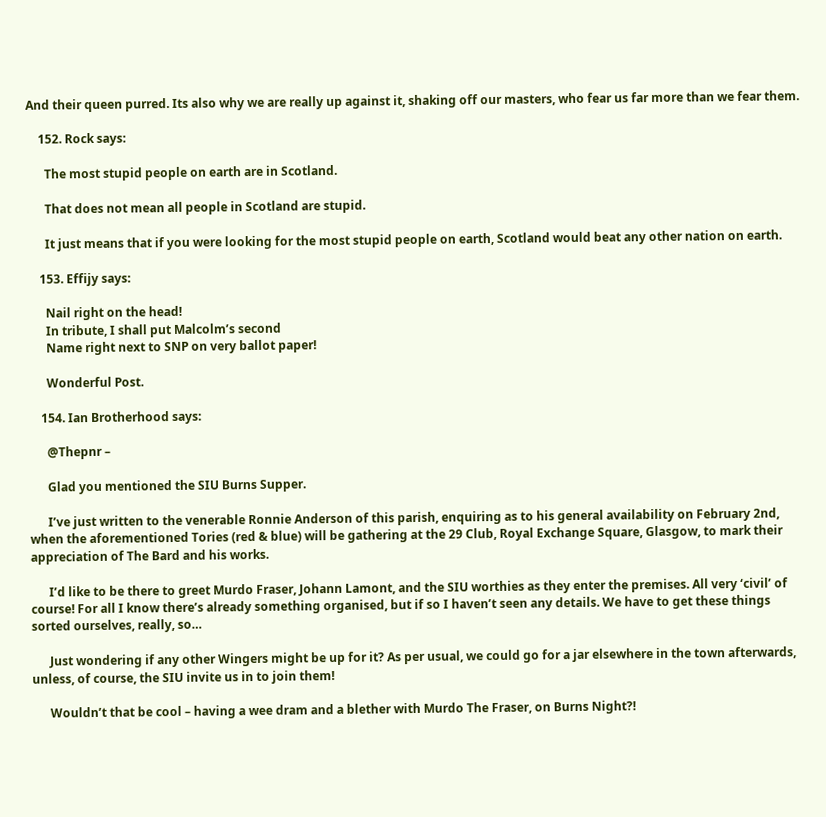And their queen purred. Its also why we are really up against it, shaking off our masters, who fear us far more than we fear them.

    152. Rock says:

      The most stupid people on earth are in Scotland.

      That does not mean all people in Scotland are stupid.

      It just means that if you were looking for the most stupid people on earth, Scotland would beat any other nation on earth.

    153. Effijy says:

      Nail right on the head!
      In tribute, I shall put Malcolm’s second
      Name right next to SNP on very ballot paper!

      Wonderful Post.

    154. Ian Brotherhood says:

      @Thepnr –

      Glad you mentioned the SIU Burns Supper.

      I’ve just written to the venerable Ronnie Anderson of this parish, enquiring as to his general availability on February 2nd, when the aforementioned Tories (red & blue) will be gathering at the 29 Club, Royal Exchange Square, Glasgow, to mark their appreciation of The Bard and his works.

      I’d like to be there to greet Murdo Fraser, Johann Lamont, and the SIU worthies as they enter the premises. All very ‘civil’ of course! For all I know there’s already something organised, but if so I haven’t seen any details. We have to get these things sorted ourselves, really, so…

      Just wondering if any other Wingers might be up for it? As per usual, we could go for a jar elsewhere in the town afterwards, unless, of course, the SIU invite us in to join them!

      Wouldn’t that be cool – having a wee dram and a blether with Murdo The Fraser, on Burns Night?!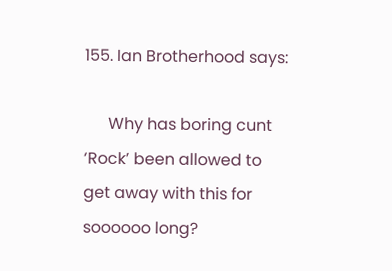155. Ian Brotherhood says:

      Why has boring cunt ‘Rock’ been allowed to get away with this for soooooo long?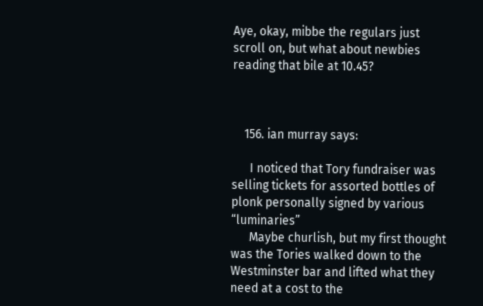Aye, okay, mibbe the regulars just scroll on, but what about newbies reading that bile at 10.45?



    156. ian murray says:

      I noticed that Tory fundraiser was selling tickets for assorted bottles of plonk personally signed by various “luminaries”
      Maybe churlish, but my first thought was the Tories walked down to the Westminster bar and lifted what they need at a cost to the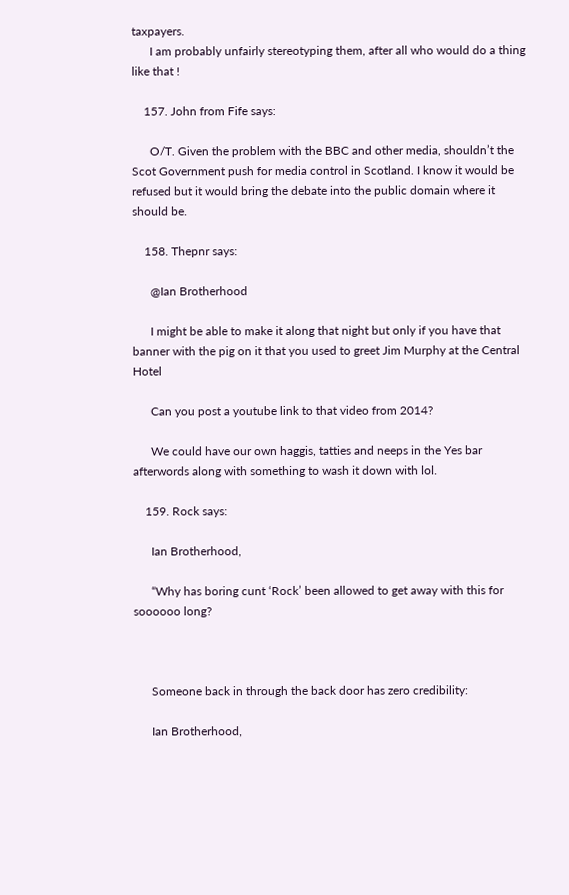taxpayers.
      I am probably unfairly stereotyping them, after all who would do a thing like that !

    157. John from Fife says:

      O/T. Given the problem with the BBC and other media, shouldn’t the Scot Government push for media control in Scotland. I know it would be refused but it would bring the debate into the public domain where it should be.

    158. Thepnr says:

      @Ian Brotherhood

      I might be able to make it along that night but only if you have that banner with the pig on it that you used to greet Jim Murphy at the Central Hotel

      Can you post a youtube link to that video from 2014?

      We could have our own haggis, tatties and neeps in the Yes bar afterwords along with something to wash it down with lol.

    159. Rock says:

      Ian Brotherhood,

      “Why has boring cunt ‘Rock’ been allowed to get away with this for soooooo long?



      Someone back in through the back door has zero credibility:

      Ian Brotherhood,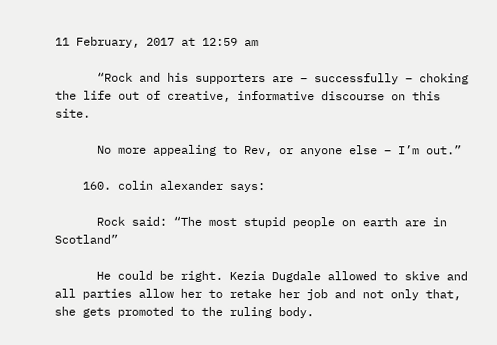11 February, 2017 at 12:59 am

      “Rock and his supporters are – successfully – choking the life out of creative, informative discourse on this site.

      No more appealing to Rev, or anyone else – I’m out.”

    160. colin alexander says:

      Rock said: “The most stupid people on earth are in Scotland”

      He could be right. Kezia Dugdale allowed to skive and all parties allow her to retake her job and not only that, she gets promoted to the ruling body.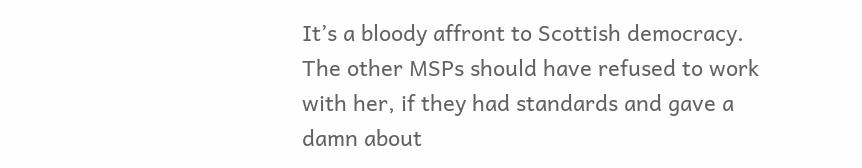It’s a bloody affront to Scottish democracy. The other MSPs should have refused to work with her, if they had standards and gave a damn about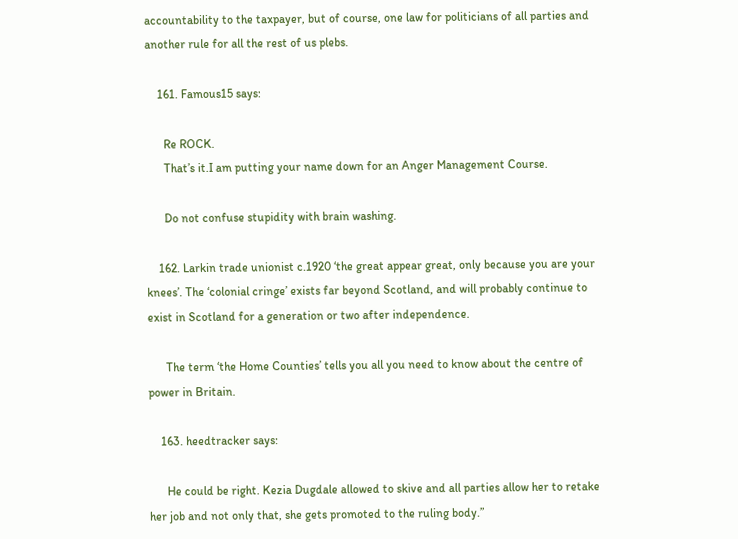accountability to the taxpayer, but of course, one law for politicians of all parties and another rule for all the rest of us plebs.

    161. Famous15 says:

      Re ROCK.
      That’s it.I am putting your name down for an Anger Management Course.

      Do not confuse stupidity with brain washing.

    162. Larkin trade unionist c.1920 ‘the great appear great, only because you are your knees’. The ‘colonial cringe’ exists far beyond Scotland, and will probably continue to exist in Scotland for a generation or two after independence.

      The term ‘the Home Counties’ tells you all you need to know about the centre of power in Britain.

    163. heedtracker says:

      He could be right. Kezia Dugdale allowed to skive and all parties allow her to retake her job and not only that, she gets promoted to the ruling body.”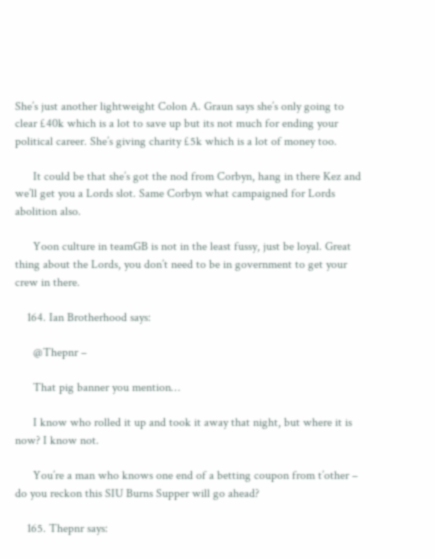She’s just another lightweight Colon A. Graun says she’s only going to clear £40k which is a lot to save up but its not much for ending your political career. She’s giving charity £5k which is a lot of money too.

      It could be that she’s got the nod from Corbyn, hang in there Kez and we’ll get you a Lords slot. Same Corbyn what campaigned for Lords abolition also.

      Yoon culture in teamGB is not in the least fussy, just be loyal. Great thing about the Lords, you don’t need to be in government to get your crew in there.

    164. Ian Brotherhood says:

      @Thepnr –

      That pig banner you mention…

      I know who rolled it up and took it away that night, but where it is now? I know not.

      You’re a man who knows one end of a betting coupon from t’other – do you reckon this SIU Burns Supper will go ahead?

    165. Thepnr says: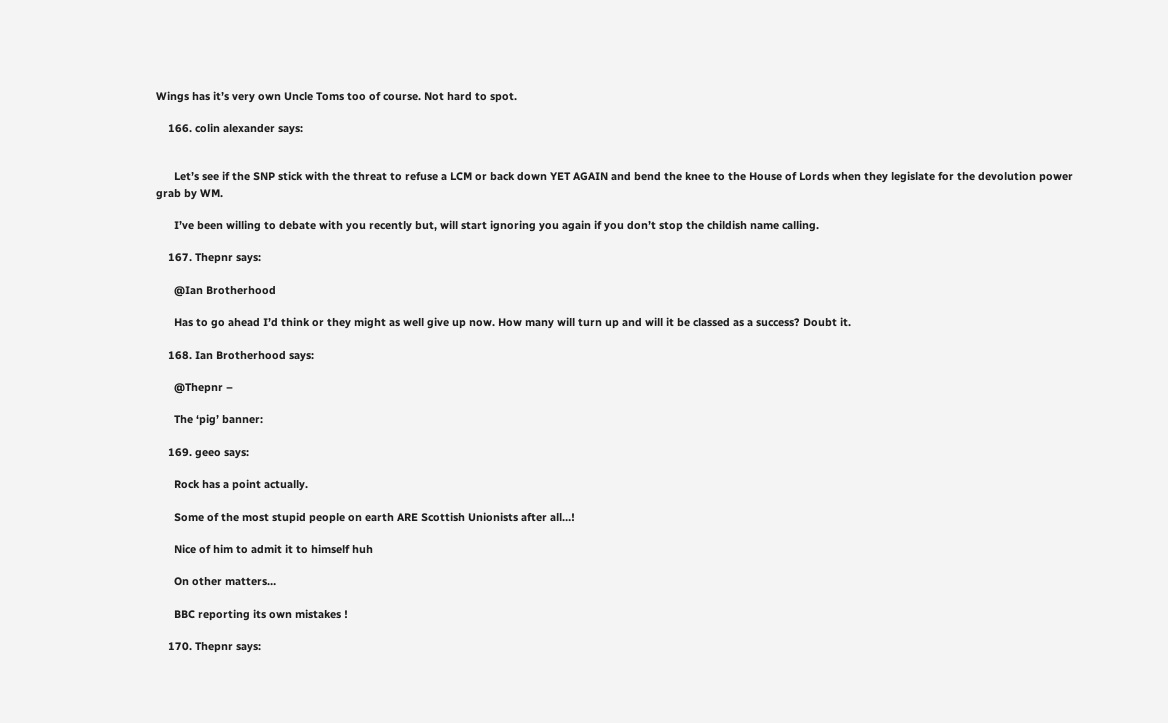Wings has it’s very own Uncle Toms too of course. Not hard to spot.

    166. colin alexander says:


      Let’s see if the SNP stick with the threat to refuse a LCM or back down YET AGAIN and bend the knee to the House of Lords when they legislate for the devolution power grab by WM.

      I’ve been willing to debate with you recently but, will start ignoring you again if you don’t stop the childish name calling.

    167. Thepnr says:

      @Ian Brotherhood

      Has to go ahead I’d think or they might as well give up now. How many will turn up and will it be classed as a success? Doubt it.

    168. Ian Brotherhood says:

      @Thepnr –

      The ‘pig’ banner:

    169. geeo says:

      Rock has a point actually.

      Some of the most stupid people on earth ARE Scottish Unionists after all…!

      Nice of him to admit it to himself huh

      On other matters…

      BBC reporting its own mistakes !

    170. Thepnr says: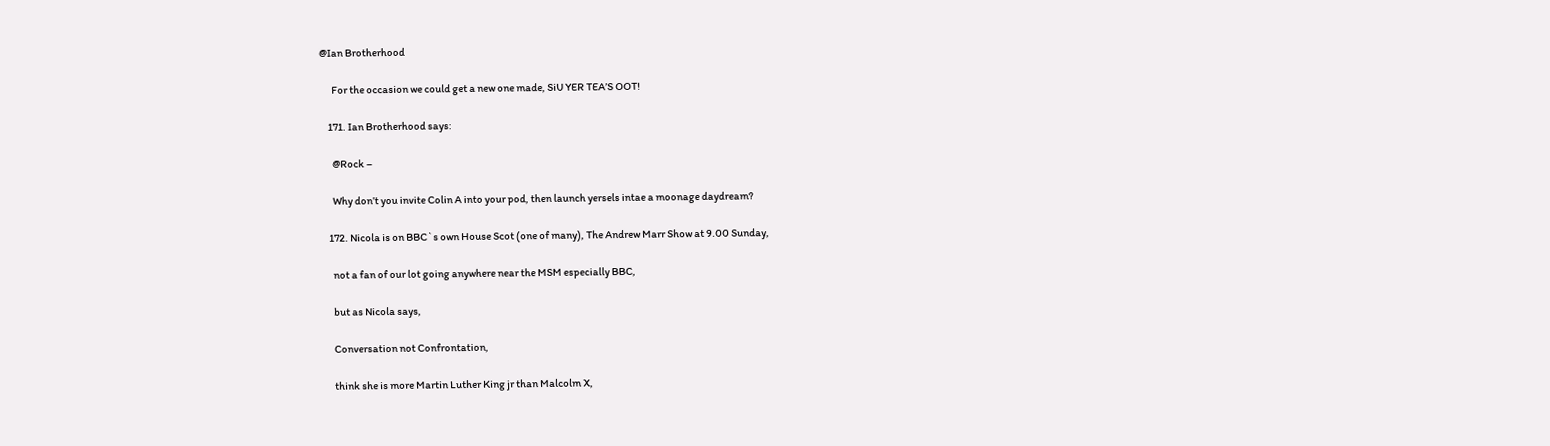@Ian Brotherhood

      For the occasion we could get a new one made, SiU YER TEA’S OOT!

    171. Ian Brotherhood says:

      @Rock –

      Why don’t you invite Colin A into your pod, then launch yersels intae a moonage daydream?

    172. Nicola is on BBC`s own House Scot (one of many), The Andrew Marr Show at 9.00 Sunday,

      not a fan of our lot going anywhere near the MSM especially BBC,

      but as Nicola says,

      Conversation not Confrontation,

      think she is more Martin Luther King jr than Malcolm X,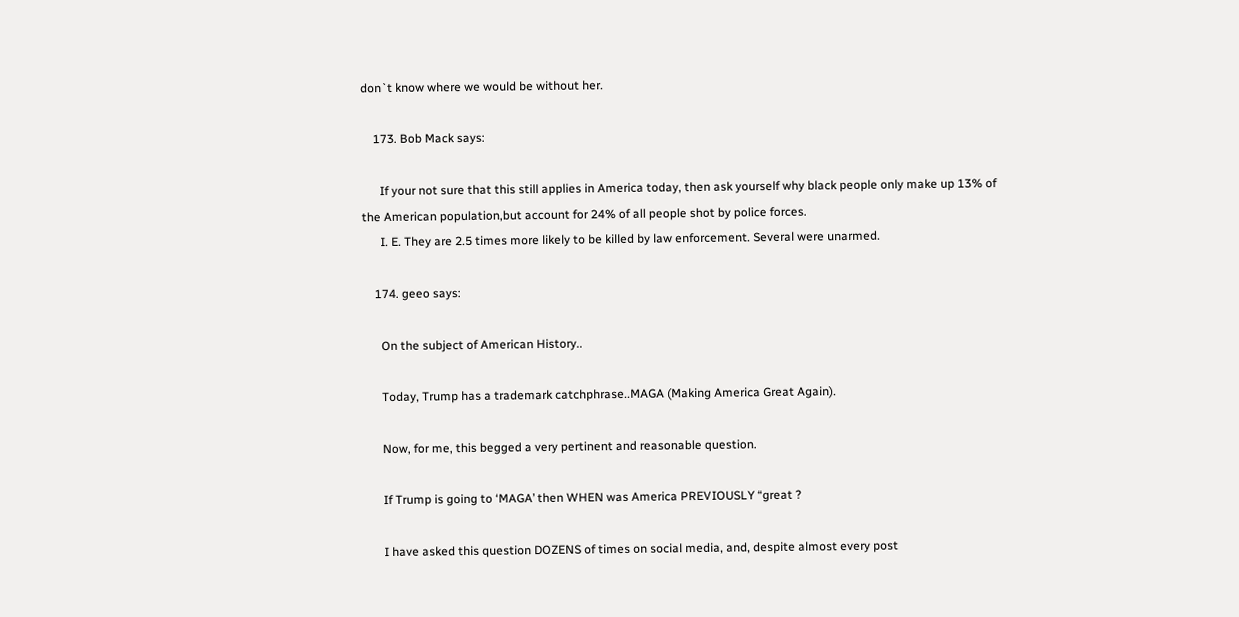don`t know where we would be without her.

    173. Bob Mack says:

      If your not sure that this still applies in America today, then ask yourself why black people only make up 13% of the American population,but account for 24% of all people shot by police forces.
      I. E. They are 2.5 times more likely to be killed by law enforcement. Several were unarmed.

    174. geeo says:

      On the subject of American History..

      Today, Trump has a trademark catchphrase..MAGA (Making America Great Again).

      Now, for me, this begged a very pertinent and reasonable question.

      If Trump is going to ‘MAGA’ then WHEN was America PREVIOUSLY “great ?

      I have asked this question DOZENS of times on social media, and, despite almost every post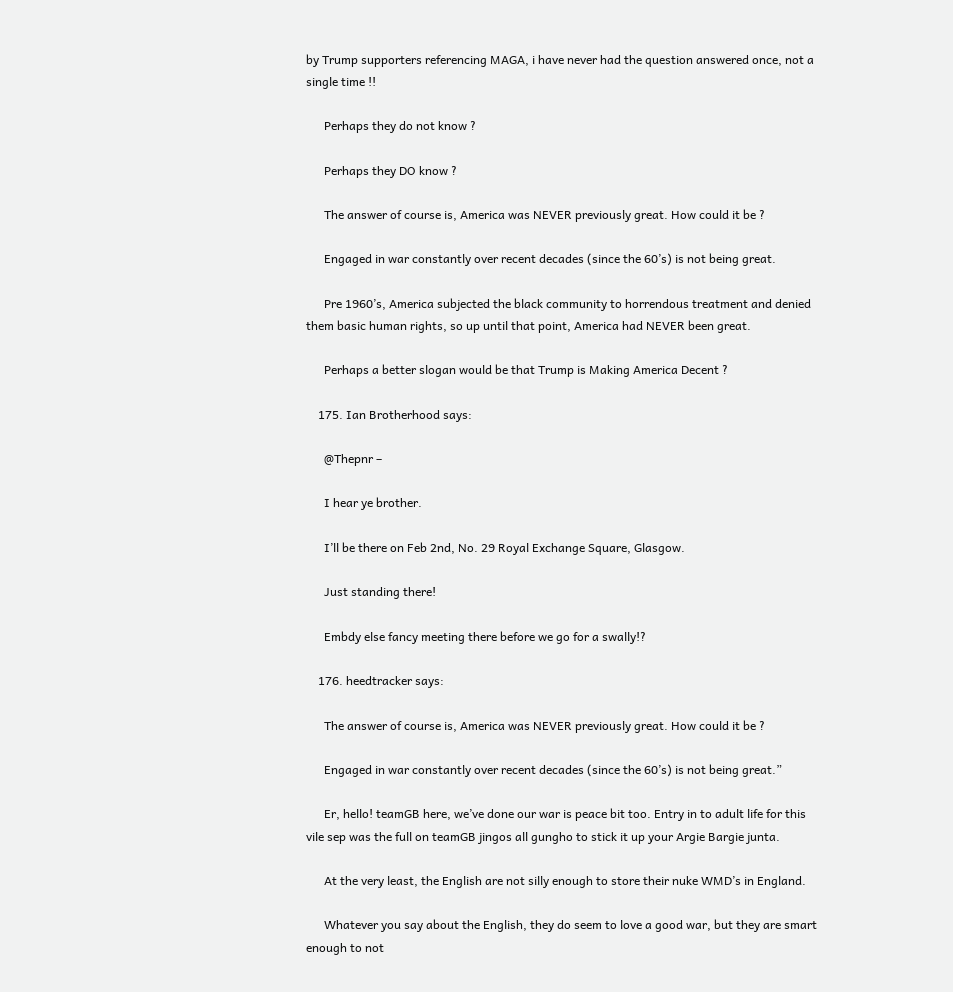by Trump supporters referencing MAGA, i have never had the question answered once, not a single time !!

      Perhaps they do not know ?

      Perhaps they DO know ?

      The answer of course is, America was NEVER previously great. How could it be ?

      Engaged in war constantly over recent decades (since the 60’s) is not being great.

      Pre 1960’s, America subjected the black community to horrendous treatment and denied them basic human rights, so up until that point, America had NEVER been great.

      Perhaps a better slogan would be that Trump is Making America Decent ?

    175. Ian Brotherhood says:

      @Thepnr –

      I hear ye brother.

      I’ll be there on Feb 2nd, No. 29 Royal Exchange Square, Glasgow.

      Just standing there!

      Embdy else fancy meeting there before we go for a swally!?

    176. heedtracker says:

      The answer of course is, America was NEVER previously great. How could it be ?

      Engaged in war constantly over recent decades (since the 60’s) is not being great.”

      Er, hello! teamGB here, we’ve done our war is peace bit too. Entry in to adult life for this vile sep was the full on teamGB jingos all gungho to stick it up your Argie Bargie junta.

      At the very least, the English are not silly enough to store their nuke WMD’s in England.

      Whatever you say about the English, they do seem to love a good war, but they are smart enough to not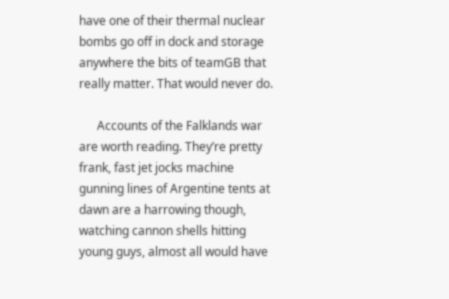have one of their thermal nuclear bombs go off in dock and storage anywhere the bits of teamGB that really matter. That would never do.

      Accounts of the Falklands war are worth reading. They’re pretty frank, fast jet jocks machine gunning lines of Argentine tents at dawn are a harrowing though, watching cannon shells hitting young guys, almost all would have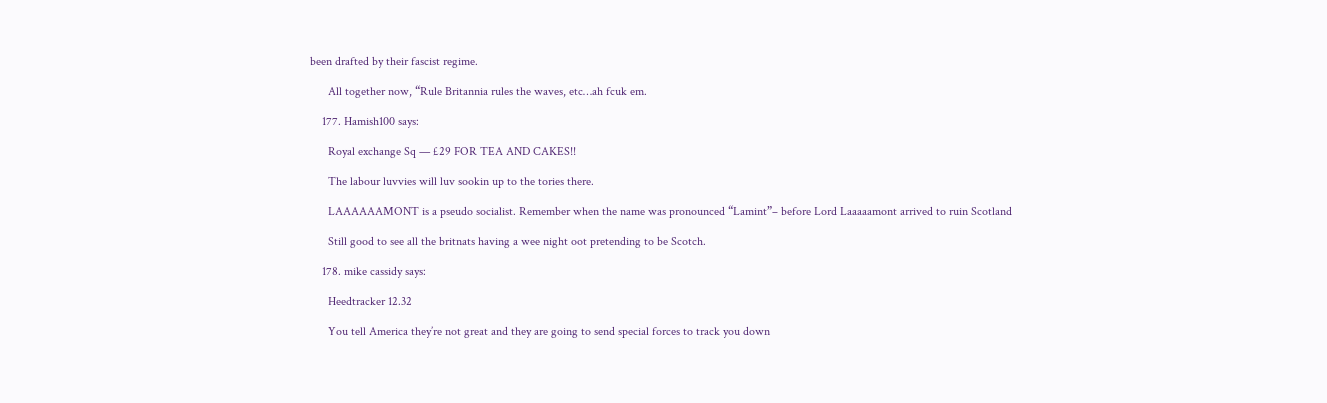been drafted by their fascist regime.

      All together now, “Rule Britannia rules the waves, etc…ah fcuk em.

    177. Hamish100 says:

      Royal exchange Sq — £29 FOR TEA AND CAKES!!

      The labour luvvies will luv sookin up to the tories there.

      LAAAAAAMONT is a pseudo socialist. Remember when the name was pronounced “Lamint”– before Lord Laaaaamont arrived to ruin Scotland

      Still good to see all the britnats having a wee night oot pretending to be Scotch.

    178. mike cassidy says:

      Heedtracker 12.32

      You tell America they’re not great and they are going to send special forces to track you down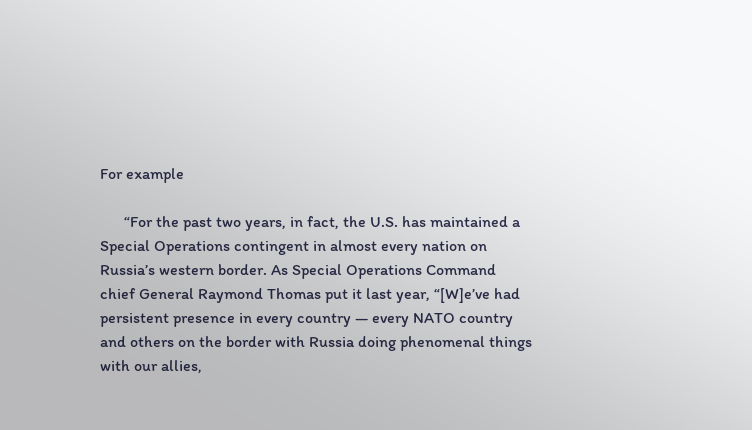For example

      “For the past two years, in fact, the U.S. has maintained a Special Operations contingent in almost every nation on Russia’s western border. As Special Operations Command chief General Raymond Thomas put it last year, “[W]e’ve had persistent presence in every country — every NATO country and others on the border with Russia doing phenomenal things with our allies,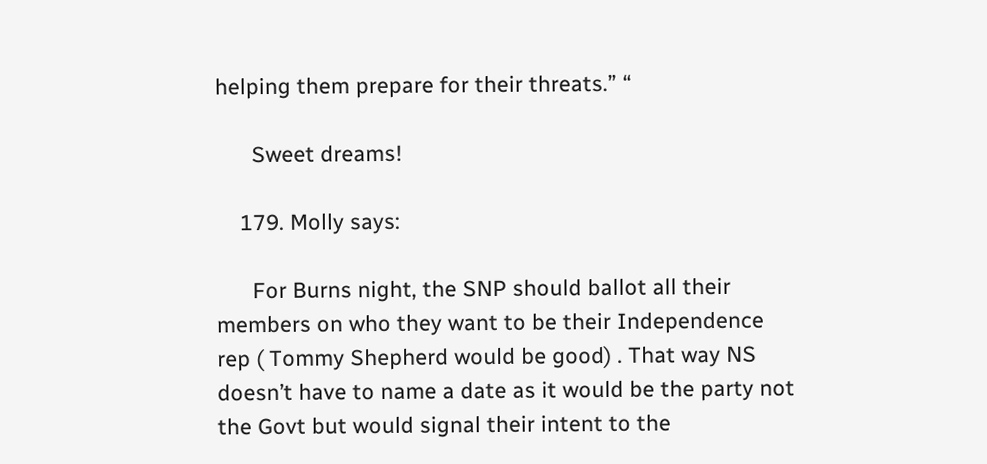helping them prepare for their threats.” “

      Sweet dreams!

    179. Molly says:

      For Burns night, the SNP should ballot all their members on who they want to be their Independence rep ( Tommy Shepherd would be good) . That way NS doesn’t have to name a date as it would be the party not the Govt but would signal their intent to the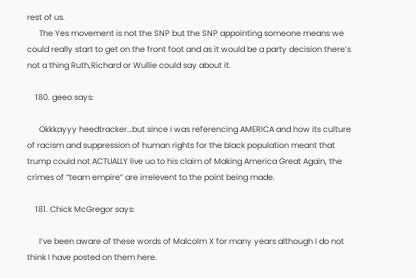rest of us.
      The Yes movement is not the SNP but the SNP appointing someone means we could really start to get on the front foot and as it would be a party decision there’s not a thing Ruth,Richard or Wullie could say about it.

    180. geeo says:

      Okkkayyy heedtracker…but since i was referencing AMERICA and how its culture of racism and suppression of human rights for the black population meant that trump could not ACTUALLY live uo to his claim of Making America Great Again, the crimes of “team empire” are irrelevent to the point being made.

    181. Chick McGregor says:

      I’ve been aware of these words of Malcolm X for many years although I do not think I have posted on them here.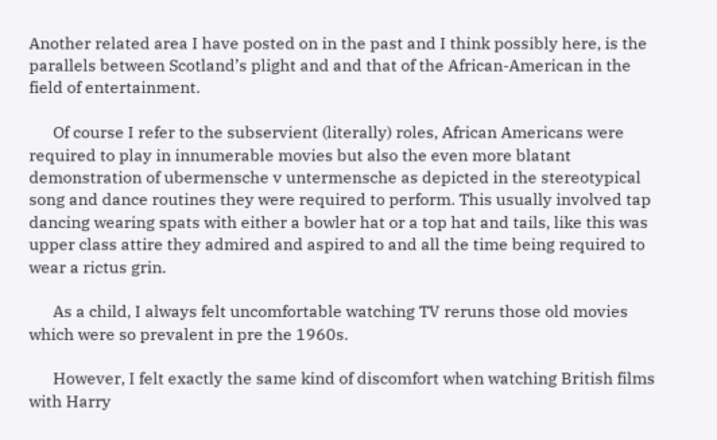Another related area I have posted on in the past and I think possibly here, is the parallels between Scotland’s plight and and that of the African-American in the field of entertainment.

      Of course I refer to the subservient (literally) roles, African Americans were required to play in innumerable movies but also the even more blatant demonstration of ubermensche v untermensche as depicted in the stereotypical song and dance routines they were required to perform. This usually involved tap dancing wearing spats with either a bowler hat or a top hat and tails, like this was upper class attire they admired and aspired to and all the time being required to wear a rictus grin.

      As a child, I always felt uncomfortable watching TV reruns those old movies which were so prevalent in pre the 1960s.

      However, I felt exactly the same kind of discomfort when watching British films with Harry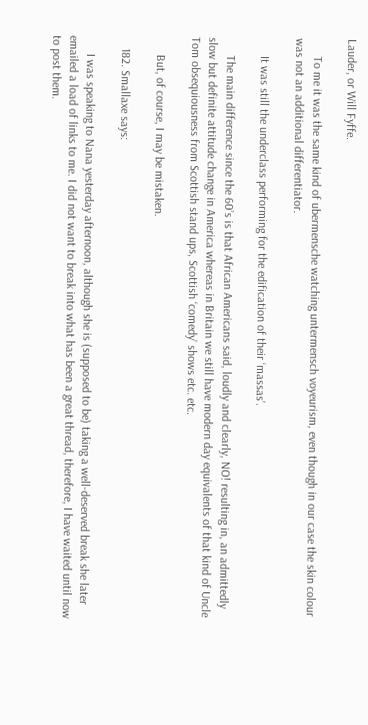Lauder, or Will Fyffe.

      To me it was the same kind of ubermensche watching untermensch voyeurism, even though in our case the skin colour was not an additional differentiator.

      It was still the underclass performing for the edification of their ‘massas’.

      The main difference since the 60’s is that African Americans said, loudly and clearly, NO! resulting in, an admittedly slow but definite attitude change in America whereas in Britain we still have modern day equivalents of that kind of Uncle Tom obsequiousness from Scottish stand ups, Scottish ‘comedy’ shows etc. etc.

      But, of course, I may be mistaken.

    182. Smallaxe says:

      I was speaking to Nana yesterday afternoon, although she is (supposed to be) taking a well-deserved break she later emailed a load of links to me. I did not want to break into what has been a great thread, therefore, I have waited until now to post them.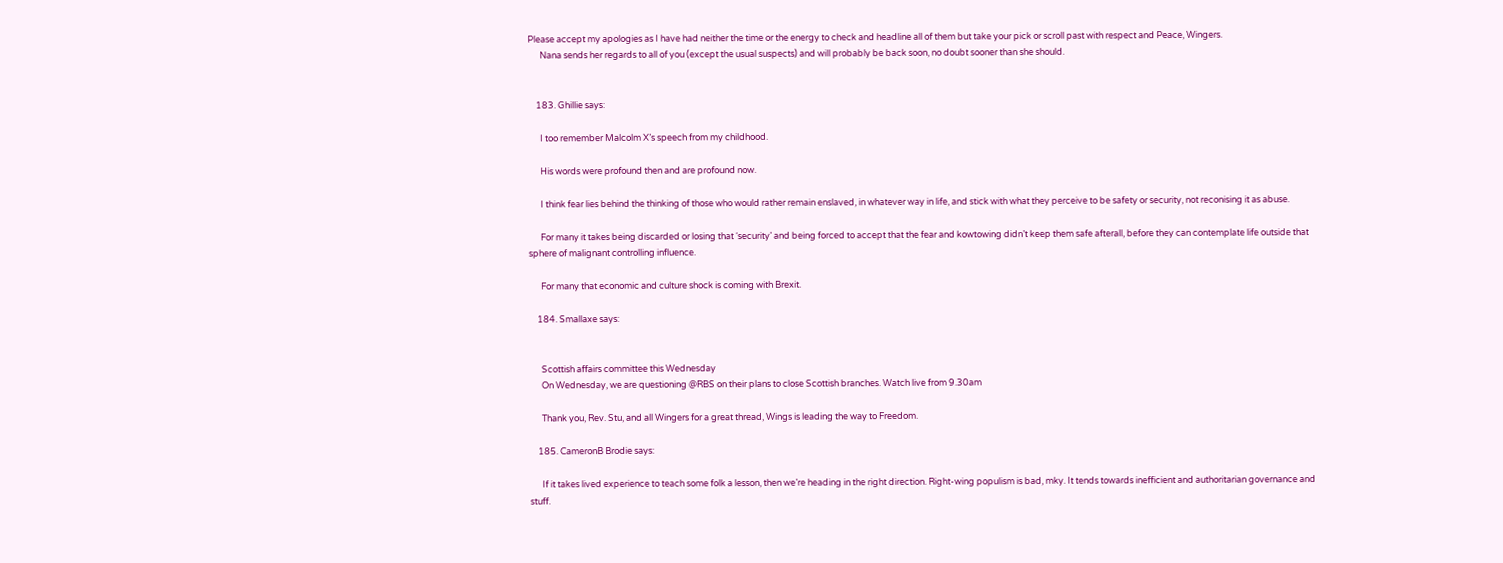Please accept my apologies as I have had neither the time or the energy to check and headline all of them but take your pick or scroll past with respect and Peace, Wingers.
      Nana sends her regards to all of you (except the usual suspects) and will probably be back soon, no doubt sooner than she should.


    183. Ghillie says:

      I too remember Malcolm X’s speech from my childhood.

      His words were profound then and are profound now.

      I think fear lies behind the thinking of those who would rather remain enslaved, in whatever way in life, and stick with what they perceive to be safety or security, not reconising it as abuse.

      For many it takes being discarded or losing that ‘security’ and being forced to accept that the fear and kowtowing didn’t keep them safe afterall, before they can contemplate life outside that sphere of malignant controlling influence.

      For many that economic and culture shock is coming with Brexit.

    184. Smallaxe says:


      Scottish affairs committee this Wednesday
      On Wednesday, we are questioning @RBS on their plans to close Scottish branches. Watch live from 9.30am

      Thank you, Rev. Stu, and all Wingers for a great thread, Wings is leading the way to Freedom.

    185. CameronB Brodie says:

      If it takes lived experience to teach some folk a lesson, then we’re heading in the right direction. Right-wing populism is bad, mky. It tends towards inefficient and authoritarian governance and stuff.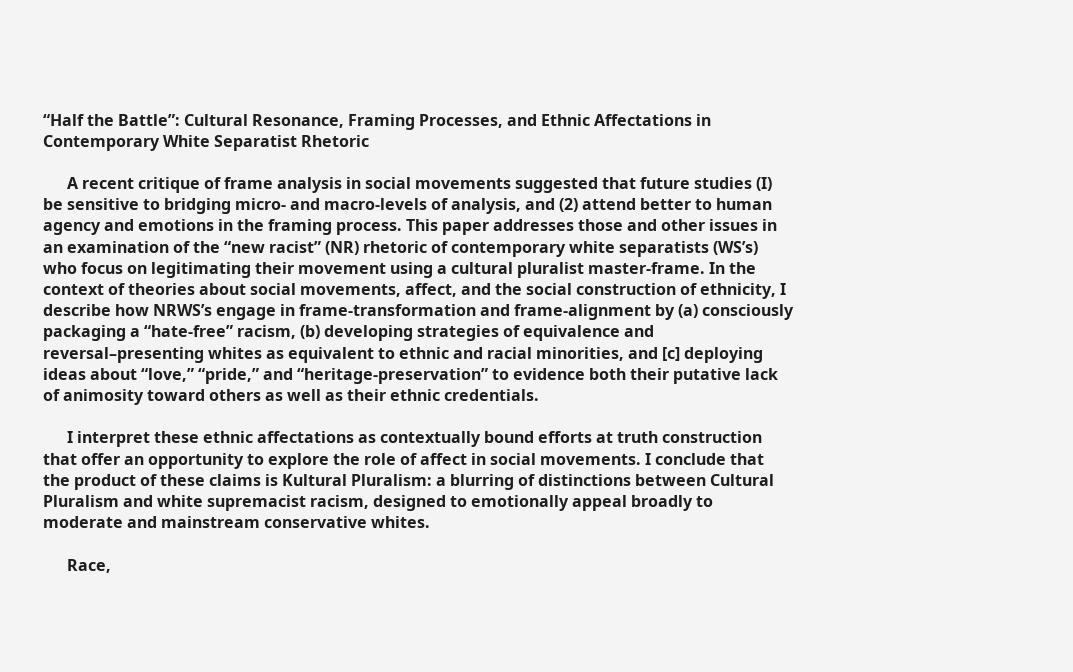“Half the Battle”: Cultural Resonance, Framing Processes, and Ethnic Affectations in Contemporary White Separatist Rhetoric

      A recent critique of frame analysis in social movements suggested that future studies (I) be sensitive to bridging micro- and macro-levels of analysis, and (2) attend better to human agency and emotions in the framing process. This paper addresses those and other issues in an examination of the “new racist” (NR) rhetoric of contemporary white separatists (WS’s) who focus on legitimating their movement using a cultural pluralist master-frame. In the context of theories about social movements, affect, and the social construction of ethnicity, I describe how NRWS’s engage in frame-transformation and frame-alignment by (a) consciously packaging a “hate-free” racism, (b) developing strategies of equivalence and reversal–presenting whites as equivalent to ethnic and racial minorities, and [c] deploying ideas about “love,” “pride,” and “heritage-preservation” to evidence both their putative lack of animosity toward others as well as their ethnic credentials.

      I interpret these ethnic affectations as contextually bound efforts at truth construction that offer an opportunity to explore the role of affect in social movements. I conclude that the product of these claims is Kultural Pluralism: a blurring of distinctions between Cultural Pluralism and white supremacist racism, designed to emotionally appeal broadly to moderate and mainstream conservative whites.

      Race,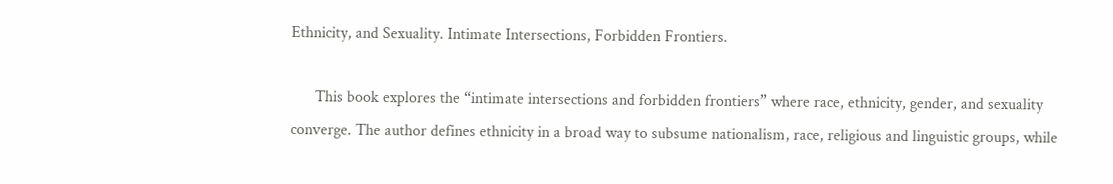Ethnicity, and Sexuality. Intimate Intersections, Forbidden Frontiers.

      This book explores the “intimate intersections and forbidden frontiers” where race, ethnicity, gender, and sexuality converge. The author defines ethnicity in a broad way to subsume nationalism, race, religious and linguistic groups, while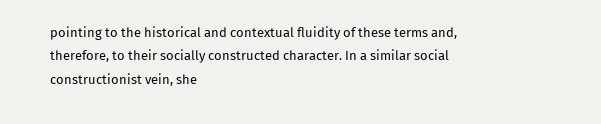pointing to the historical and contextual fluidity of these terms and, therefore, to their socially constructed character. In a similar social constructionist vein, she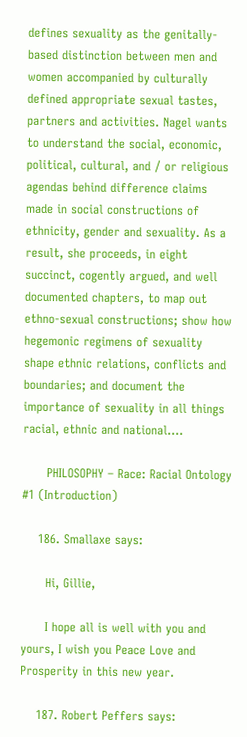defines sexuality as the genitally-based distinction between men and women accompanied by culturally defined appropriate sexual tastes, partners and activities. Nagel wants to understand the social, economic, political, cultural, and / or religious agendas behind difference claims made in social constructions of ethnicity, gender and sexuality. As a result, she proceeds, in eight succinct, cogently argued, and well documented chapters, to map out ethno-sexual constructions; show how hegemonic regimens of sexuality shape ethnic relations, conflicts and boundaries; and document the importance of sexuality in all things racial, ethnic and national….

      PHILOSOPHY – Race: Racial Ontology #1 (Introduction)

    186. Smallaxe says:

      Hi, Gillie,

      I hope all is well with you and yours, I wish you Peace Love and Prosperity in this new year.

    187. Robert Peffers says: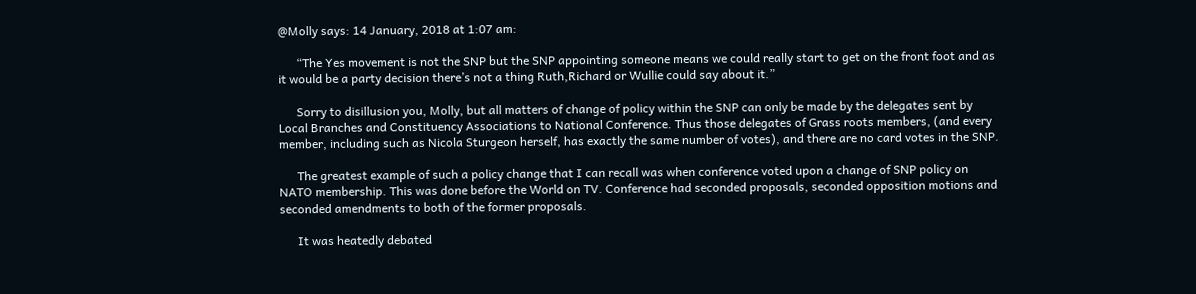@Molly says: 14 January, 2018 at 1:07 am:

      “The Yes movement is not the SNP but the SNP appointing someone means we could really start to get on the front foot and as it would be a party decision there’s not a thing Ruth,Richard or Wullie could say about it.”

      Sorry to disillusion you, Molly, but all matters of change of policy within the SNP can only be made by the delegates sent by Local Branches and Constituency Associations to National Conference. Thus those delegates of Grass roots members, (and every member, including such as Nicola Sturgeon herself, has exactly the same number of votes), and there are no card votes in the SNP.

      The greatest example of such a policy change that I can recall was when conference voted upon a change of SNP policy on NATO membership. This was done before the World on TV. Conference had seconded proposals, seconded opposition motions and seconded amendments to both of the former proposals.

      It was heatedly debated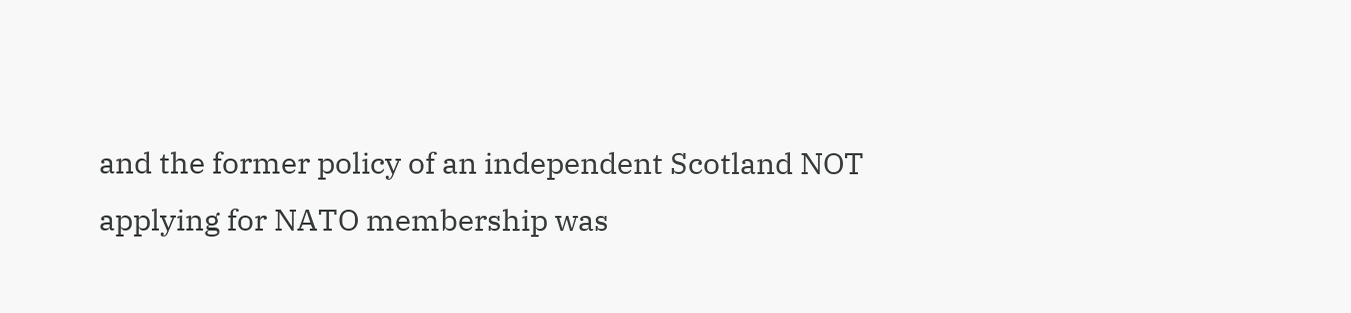and the former policy of an independent Scotland NOT applying for NATO membership was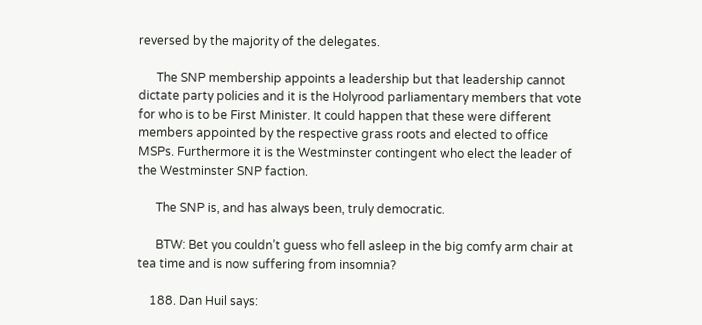reversed by the majority of the delegates.

      The SNP membership appoints a leadership but that leadership cannot dictate party policies and it is the Holyrood parliamentary members that vote for who is to be First Minister. It could happen that these were different members appointed by the respective grass roots and elected to office MSPs. Furthermore it is the Westminster contingent who elect the leader of the Westminster SNP faction.

      The SNP is, and has always been, truly democratic.

      BTW: Bet you couldn’t guess who fell asleep in the big comfy arm chair at tea time and is now suffering from insomnia?

    188. Dan Huil says: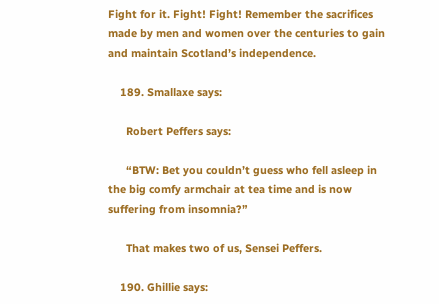Fight for it. Fight! Fight! Remember the sacrifices made by men and women over the centuries to gain and maintain Scotland’s independence.

    189. Smallaxe says:

      Robert Peffers says:

      “BTW: Bet you couldn’t guess who fell asleep in the big comfy armchair at tea time and is now suffering from insomnia?”

      That makes two of us, Sensei Peffers.

    190. Ghillie says: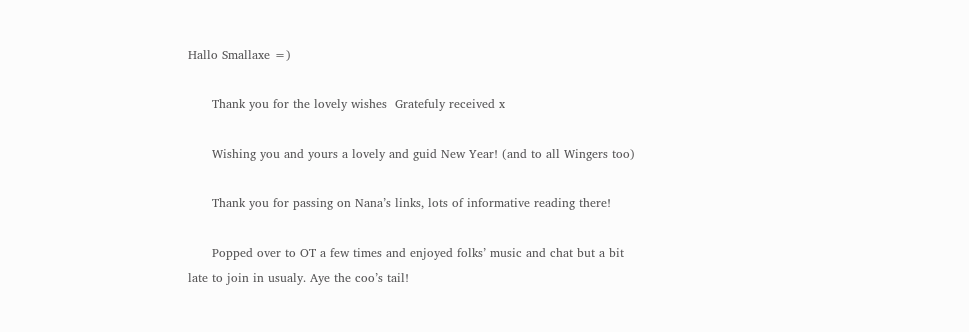Hallo Smallaxe =)

      Thank you for the lovely wishes  Gratefuly received x

      Wishing you and yours a lovely and guid New Year! (and to all Wingers too)

      Thank you for passing on Nana’s links, lots of informative reading there!

      Popped over to OT a few times and enjoyed folks’ music and chat but a bit late to join in usualy. Aye the coo’s tail!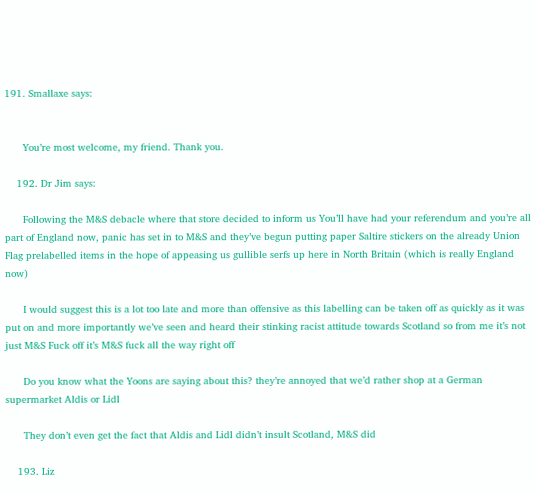191. Smallaxe says:


      You’re most welcome, my friend. Thank you.

    192. Dr Jim says:

      Following the M&S debacle where that store decided to inform us You’ll have had your referendum and you’re all part of England now, panic has set in to M&S and they’ve begun putting paper Saltire stickers on the already Union Flag prelabelled items in the hope of appeasing us gullible serfs up here in North Britain (which is really England now)

      I would suggest this is a lot too late and more than offensive as this labelling can be taken off as quickly as it was put on and more importantly we’ve seen and heard their stinking racist attitude towards Scotland so from me it’s not just M&S Fuck off it’s M&S fuck all the way right off

      Do you know what the Yoons are saying about this? they’re annoyed that we’d rather shop at a German supermarket Aldis or Lidl

      They don’t even get the fact that Aldis and Lidl didn’t insult Scotland, M&S did

    193. Liz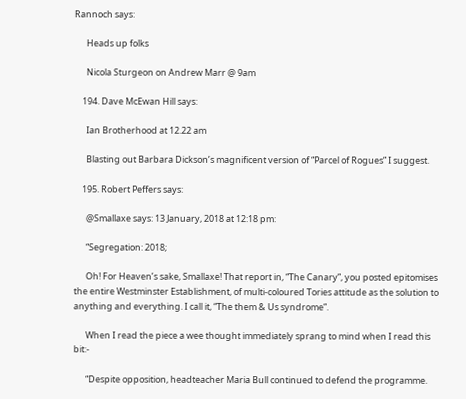Rannoch says:

      Heads up folks

      Nicola Sturgeon on Andrew Marr @ 9am

    194. Dave McEwan Hill says:

      Ian Brotherhood at 12.22 am

      Blasting out Barbara Dickson’s magnificent version of “Parcel of Rogues” I suggest.

    195. Robert Peffers says:

      @Smallaxe says: 13 January, 2018 at 12:18 pm:

      “Segregation: 2018;

      Oh! For Heaven’s sake, Smallaxe! That report in, “The Canary”, you posted epitomises the entire Westminster Establishment, of multi-coloured Tories attitude as the solution to anything and everything. I call it, “The them & Us syndrome”.

      When I read the piece a wee thought immediately sprang to mind when I read this bit:-

      “Despite opposition, headteacher Maria Bull continued to defend the programme.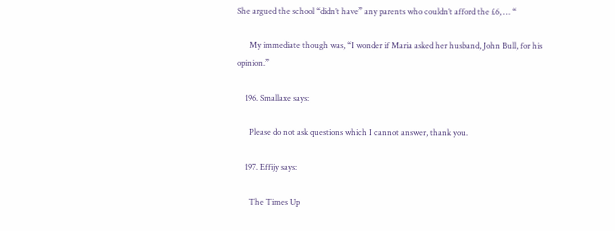She argued the school “didn’t have” any parents who couldn’t afford the £6, … “

      My immediate though was, “I wonder if Maria asked her husband, John Bull, for his opinion.”

    196. Smallaxe says:

      Please do not ask questions which I cannot answer, thank you.

    197. Effijy says:

      The Times Up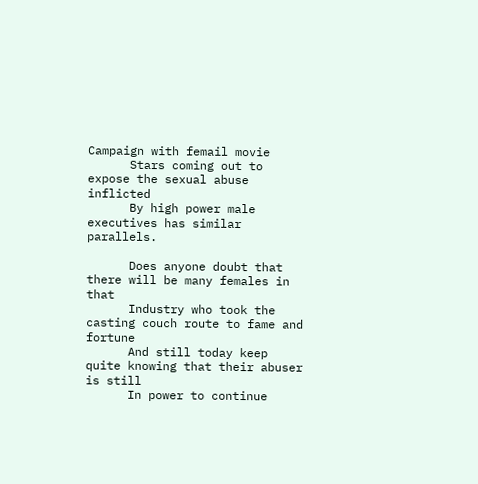Campaign with femail movie
      Stars coming out to expose the sexual abuse inflicted
      By high power male executives has similar parallels.

      Does anyone doubt that there will be many females in that
      Industry who took the casting couch route to fame and fortune
      And still today keep quite knowing that their abuser is still
      In power to continue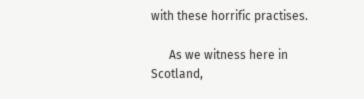with these horrific practises.

      As we witness here in Scotland,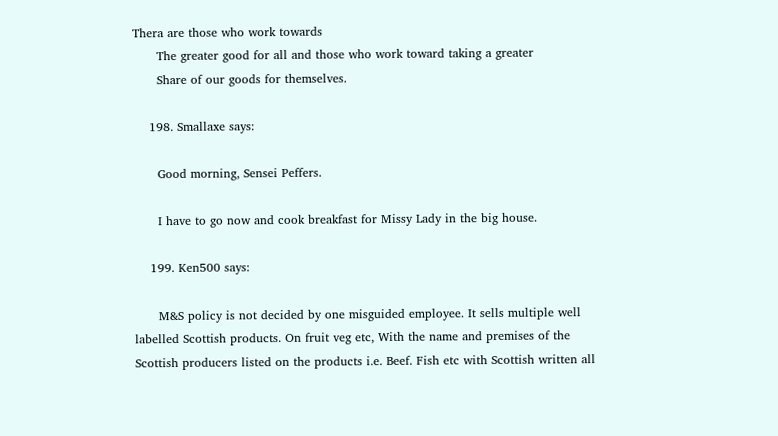Thera are those who work towards
      The greater good for all and those who work toward taking a greater
      Share of our goods for themselves.

    198. Smallaxe says:

      Good morning, Sensei Peffers.

      I have to go now and cook breakfast for Missy Lady in the big house.

    199. Ken500 says:

      M&S policy is not decided by one misguided employee. It sells multiple well labelled Scottish products. On fruit veg etc, With the name and premises of the Scottish producers listed on the products i.e. Beef. Fish etc with Scottish written all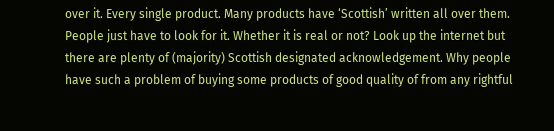over it. Every single product. Many products have ‘Scottish’ written all over them. People just have to look for it. Whether it is real or not? Look up the internet but there are plenty of (majority) Scottish designated acknowledgement. Why people have such a problem of buying some products of good quality of from any rightful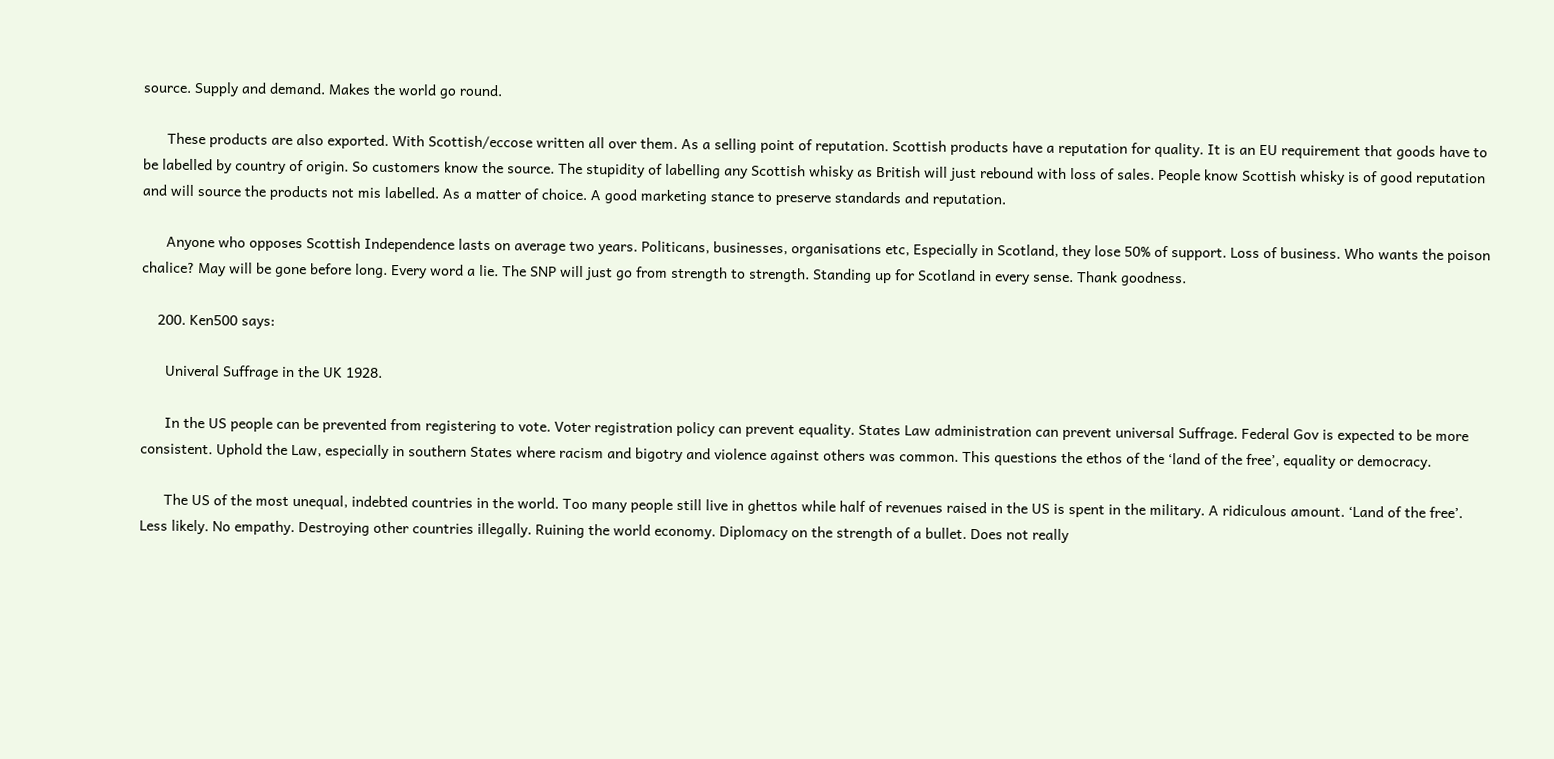source. Supply and demand. Makes the world go round.

      These products are also exported. With Scottish/eccose written all over them. As a selling point of reputation. Scottish products have a reputation for quality. It is an EU requirement that goods have to be labelled by country of origin. So customers know the source. The stupidity of labelling any Scottish whisky as British will just rebound with loss of sales. People know Scottish whisky is of good reputation and will source the products not mis labelled. As a matter of choice. A good marketing stance to preserve standards and reputation.

      Anyone who opposes Scottish Independence lasts on average two years. Politicans, businesses, organisations etc, Especially in Scotland, they lose 50% of support. Loss of business. Who wants the poison chalice? May will be gone before long. Every word a lie. The SNP will just go from strength to strength. Standing up for Scotland in every sense. Thank goodness.

    200. Ken500 says:

      Univeral Suffrage in the UK 1928.

      In the US people can be prevented from registering to vote. Voter registration policy can prevent equality. States Law administration can prevent universal Suffrage. Federal Gov is expected to be more consistent. Uphold the Law, especially in southern States where racism and bigotry and violence against others was common. This questions the ethos of the ‘land of the free’, equality or democracy.

      The US of the most unequal, indebted countries in the world. Too many people still live in ghettos while half of revenues raised in the US is spent in the military. A ridiculous amount. ‘Land of the free’. Less likely. No empathy. Destroying other countries illegally. Ruining the world economy. Diplomacy on the strength of a bullet. Does not really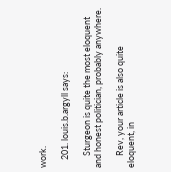work.

    201. louis.b.argyll says:

      Sturgeon is quite the most eloquent and honest politician, probably anywhere.

      Rev, your article is also quite eloquent, in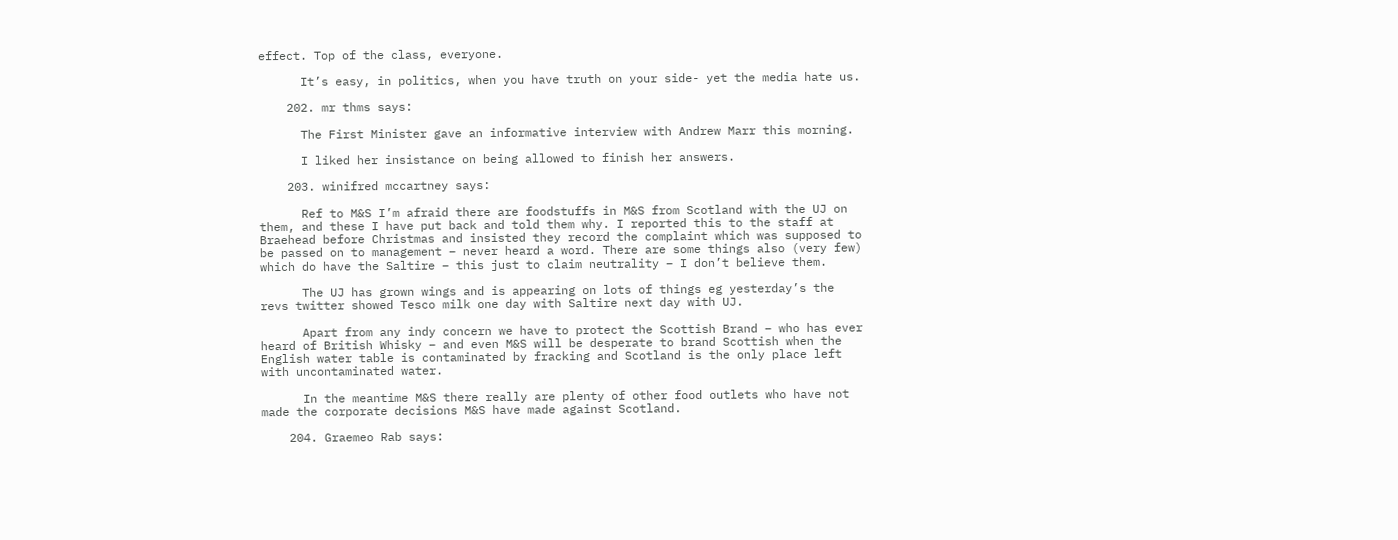effect. Top of the class, everyone.

      It’s easy, in politics, when you have truth on your side- yet the media hate us.

    202. mr thms says:

      The First Minister gave an informative interview with Andrew Marr this morning.

      I liked her insistance on being allowed to finish her answers.

    203. winifred mccartney says:

      Ref to M&S I’m afraid there are foodstuffs in M&S from Scotland with the UJ on them, and these I have put back and told them why. I reported this to the staff at Braehead before Christmas and insisted they record the complaint which was supposed to be passed on to management – never heard a word. There are some things also (very few) which do have the Saltire – this just to claim neutrality – I don’t believe them.

      The UJ has grown wings and is appearing on lots of things eg yesterday’s the revs twitter showed Tesco milk one day with Saltire next day with UJ.

      Apart from any indy concern we have to protect the Scottish Brand – who has ever heard of British Whisky – and even M&S will be desperate to brand Scottish when the English water table is contaminated by fracking and Scotland is the only place left with uncontaminated water.

      In the meantime M&S there really are plenty of other food outlets who have not made the corporate decisions M&S have made against Scotland.

    204. Graemeo Rab says: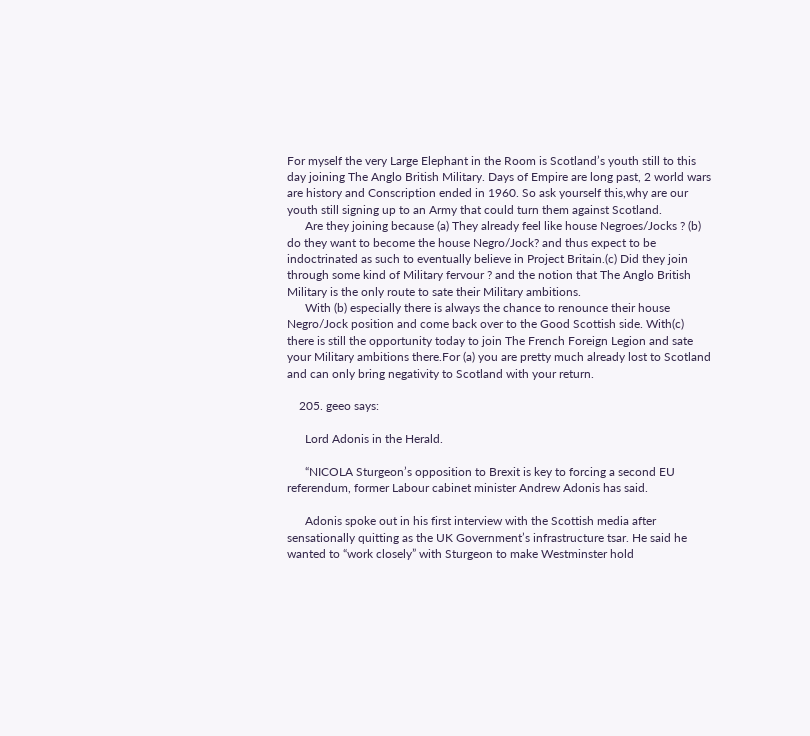For myself the very Large Elephant in the Room is Scotland’s youth still to this day joining The Anglo British Military. Days of Empire are long past, 2 world wars are history and Conscription ended in 1960. So ask yourself this,why are our youth still signing up to an Army that could turn them against Scotland.
      Are they joining because (a) They already feel like house Negroes/Jocks ? (b) do they want to become the house Negro/Jock? and thus expect to be indoctrinated as such to eventually believe in Project Britain.(c) Did they join through some kind of Military fervour ? and the notion that The Anglo British Military is the only route to sate their Military ambitions.
      With (b) especially there is always the chance to renounce their house Negro/Jock position and come back over to the Good Scottish side. With(c) there is still the opportunity today to join The French Foreign Legion and sate your Military ambitions there.For (a) you are pretty much already lost to Scotland and can only bring negativity to Scotland with your return.

    205. geeo says:

      Lord Adonis in the Herald.

      “NICOLA Sturgeon’s opposition to Brexit is key to forcing a second EU referendum, former Labour cabinet minister Andrew Adonis has said.

      Adonis spoke out in his first interview with the Scottish media after sensationally quitting as the UK Government’s infrastructure tsar. He said he wanted to “work closely” with Sturgeon to make Westminster hold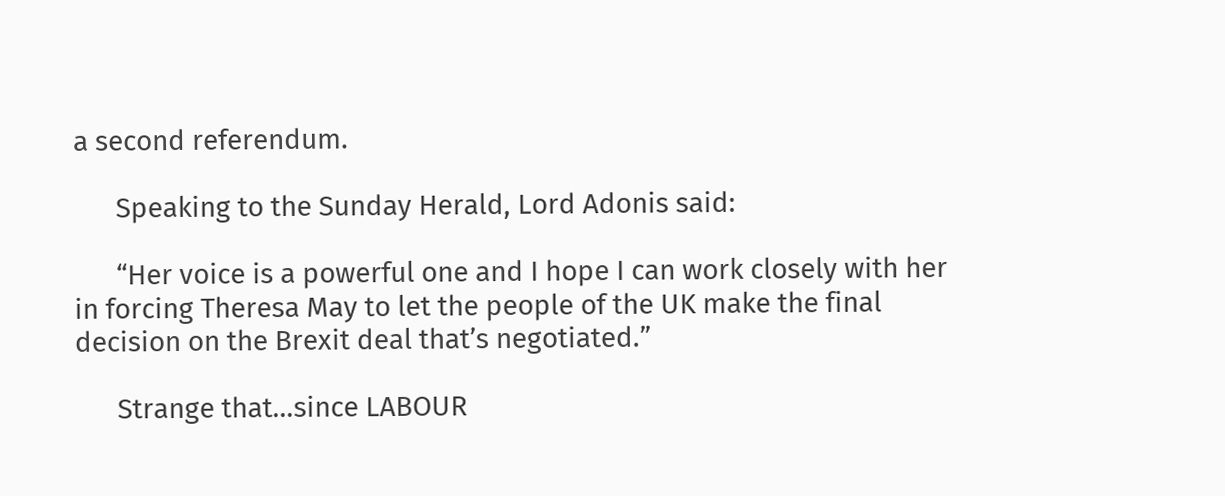a second referendum.

      Speaking to the Sunday Herald, Lord Adonis said:

      “Her voice is a powerful one and I hope I can work closely with her in forcing Theresa May to let the people of the UK make the final decision on the Brexit deal that’s negotiated.”

      Strange that…since LABOUR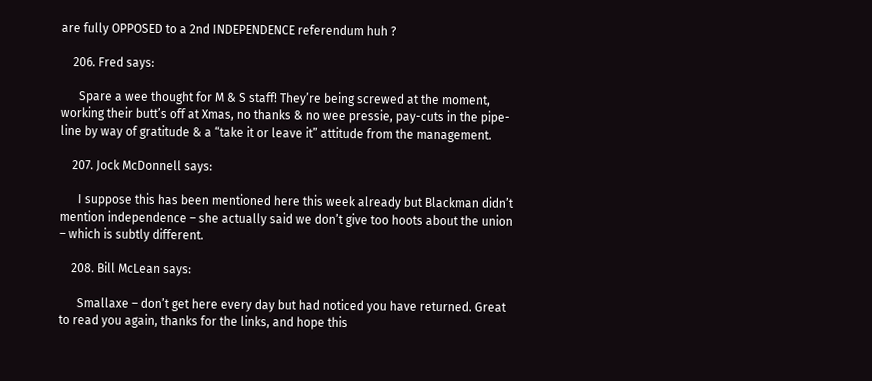are fully OPPOSED to a 2nd INDEPENDENCE referendum huh ?

    206. Fred says:

      Spare a wee thought for M & S staff! They’re being screwed at the moment, working their butt’s off at Xmas, no thanks & no wee pressie, pay-cuts in the pipe-line by way of gratitude & a “take it or leave it” attitude from the management.

    207. Jock McDonnell says:

      I suppose this has been mentioned here this week already but Blackman didn’t mention independence – she actually said we don’t give too hoots about the union – which is subtly different.

    208. Bill McLean says:

      Smallaxe – don’t get here every day but had noticed you have returned. Great to read you again, thanks for the links, and hope this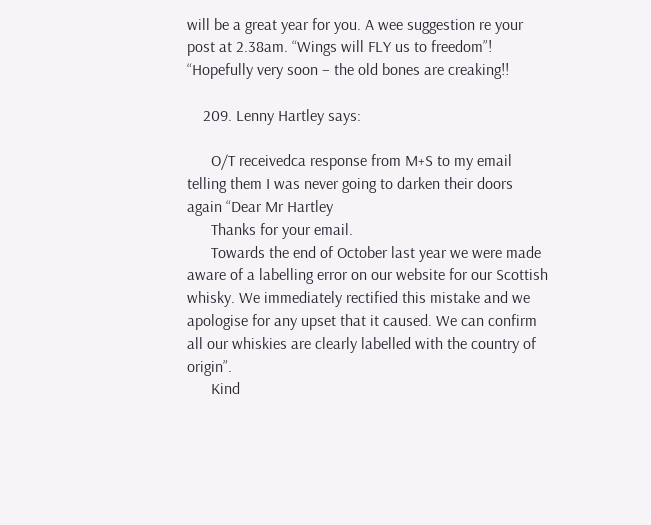will be a great year for you. A wee suggestion re your post at 2.38am. “Wings will FLY us to freedom”! “Hopefully very soon – the old bones are creaking!!

    209. Lenny Hartley says:

      O/T receivedca response from M+S to my email telling them I was never going to darken their doors again “Dear Mr Hartley
      Thanks for your email.
      Towards the end of October last year we were made aware of a labelling error on our website for our Scottish whisky. We immediately rectified this mistake and we apologise for any upset that it caused. We can confirm all our whiskies are clearly labelled with the country of origin”.
      Kind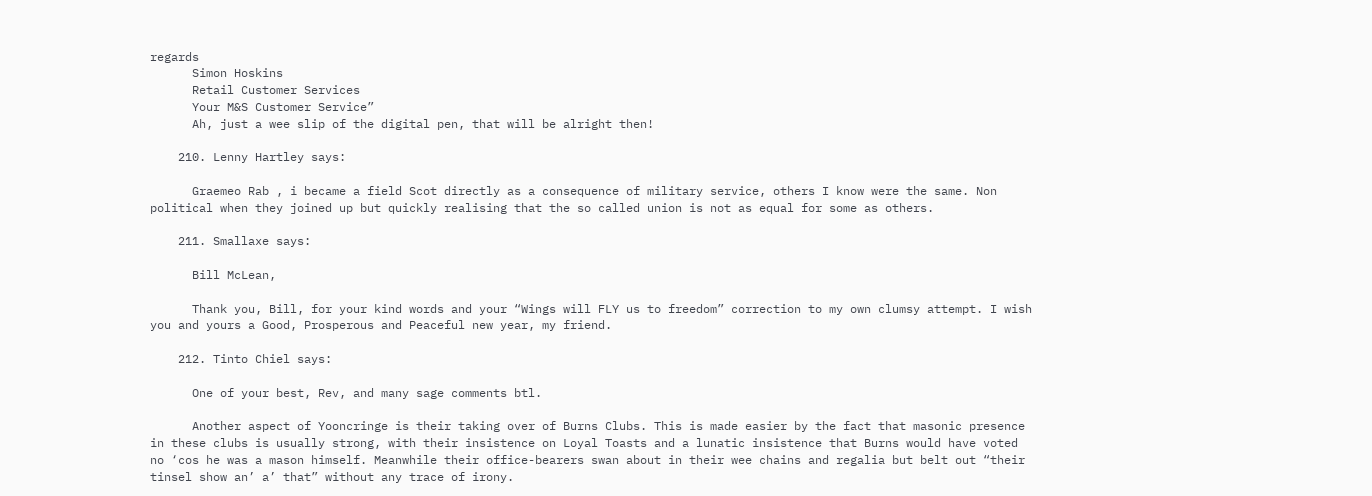regards
      Simon Hoskins
      Retail Customer Services
      Your M&S Customer Service”
      Ah, just a wee slip of the digital pen, that will be alright then!

    210. Lenny Hartley says:

      Graemeo Rab , i became a field Scot directly as a consequence of military service, others I know were the same. Non political when they joined up but quickly realising that the so called union is not as equal for some as others.

    211. Smallaxe says:

      Bill McLean,

      Thank you, Bill, for your kind words and your “Wings will FLY us to freedom” correction to my own clumsy attempt. I wish you and yours a Good, Prosperous and Peaceful new year, my friend.

    212. Tinto Chiel says:

      One of your best, Rev, and many sage comments btl.

      Another aspect of Yooncringe is their taking over of Burns Clubs. This is made easier by the fact that masonic presence in these clubs is usually strong, with their insistence on Loyal Toasts and a lunatic insistence that Burns would have voted no ‘cos he was a mason himself. Meanwhile their office-bearers swan about in their wee chains and regalia but belt out “their tinsel show an’ a’ that” without any trace of irony.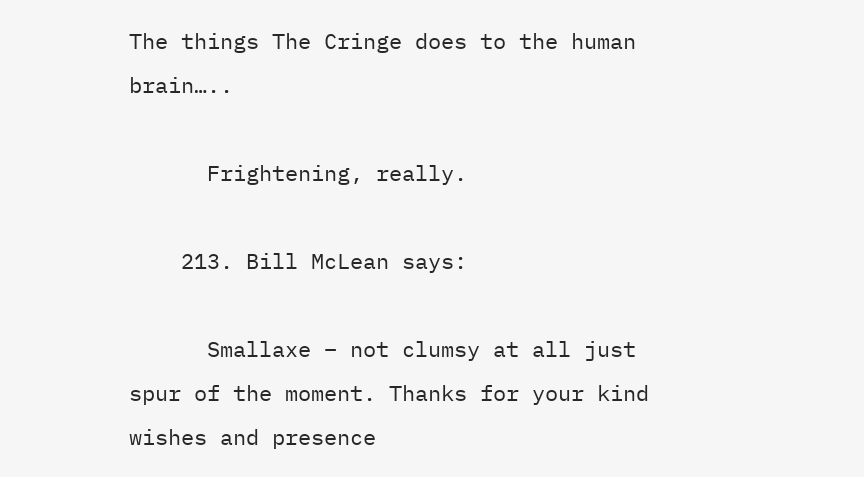The things The Cringe does to the human brain…..

      Frightening, really.

    213. Bill McLean says:

      Smallaxe – not clumsy at all just spur of the moment. Thanks for your kind wishes and presence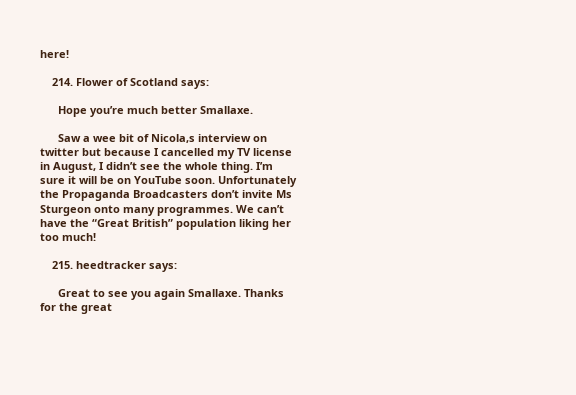here!

    214. Flower of Scotland says:

      Hope you’re much better Smallaxe.

      Saw a wee bit of Nicola,s interview on twitter but because I cancelled my TV license in August, I didn’t see the whole thing. I’m sure it will be on YouTube soon. Unfortunately the Propaganda Broadcasters don’t invite Ms Sturgeon onto many programmes. We can’t have the “Great British” population liking her too much!

    215. heedtracker says:

      Great to see you again Smallaxe. Thanks for the great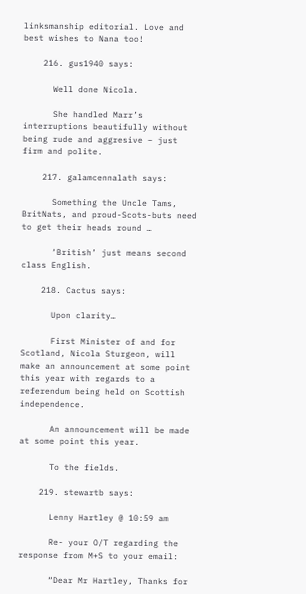linksmanship editorial. Love and best wishes to Nana too!

    216. gus1940 says:

      Well done Nicola.

      She handled Marr’s interruptions beautifully without being rude and aggresive – just firm and polite.

    217. galamcennalath says:

      Something the Uncle Tams, BritNats, and proud-Scots-buts need to get their heads round …

      ‘British’ just means second class English.

    218. Cactus says:

      Upon clarity…

      First Minister of and for Scotland, Nicola Sturgeon, will make an announcement at some point this year with regards to a referendum being held on Scottish independence.

      An announcement will be made at some point this year.

      To the fields.

    219. stewartb says:

      Lenny Hartley @ 10:59 am

      Re- your O/T regarding the response from M+S to your email:

      “Dear Mr Hartley, Thanks for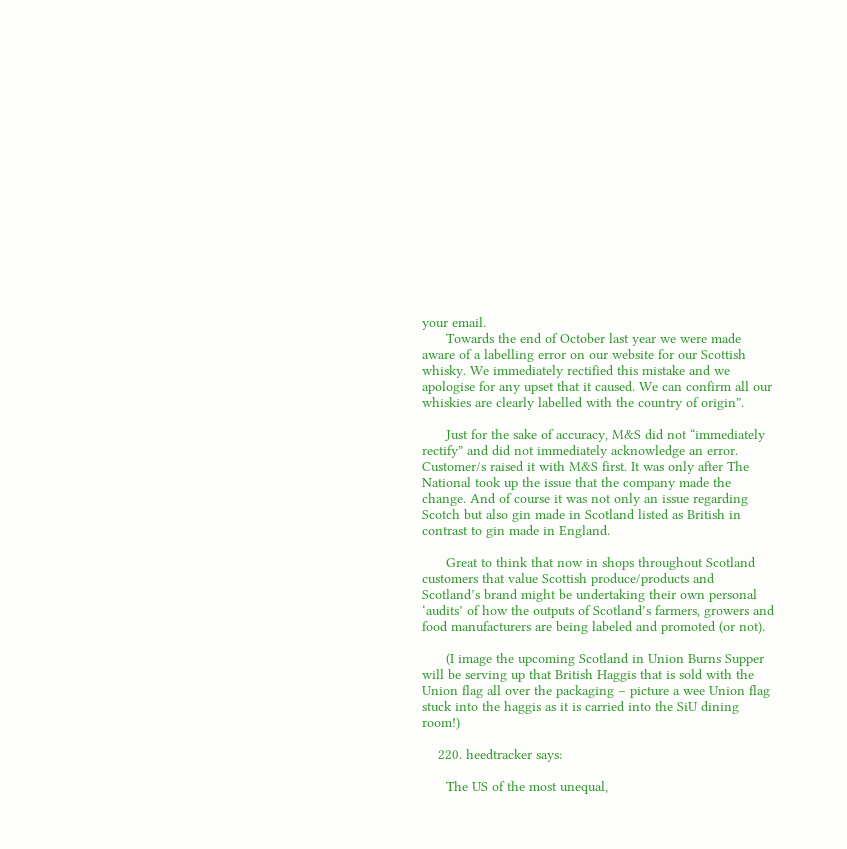your email.
      Towards the end of October last year we were made aware of a labelling error on our website for our Scottish whisky. We immediately rectified this mistake and we apologise for any upset that it caused. We can confirm all our whiskies are clearly labelled with the country of origin”.

      Just for the sake of accuracy, M&S did not “immediately rectify” and did not immediately acknowledge an error. Customer/s raised it with M&S first. It was only after The National took up the issue that the company made the change. And of course it was not only an issue regarding Scotch but also gin made in Scotland listed as British in contrast to gin made in England.

      Great to think that now in shops throughout Scotland customers that value Scottish produce/products and Scotland’s brand might be undertaking their own personal ‘audits’ of how the outputs of Scotland’s farmers, growers and food manufacturers are being labeled and promoted (or not).

      (I image the upcoming Scotland in Union Burns Supper will be serving up that British Haggis that is sold with the Union flag all over the packaging – picture a wee Union flag stuck into the haggis as it is carried into the SiU dining room!)

    220. heedtracker says:

      The US of the most unequal,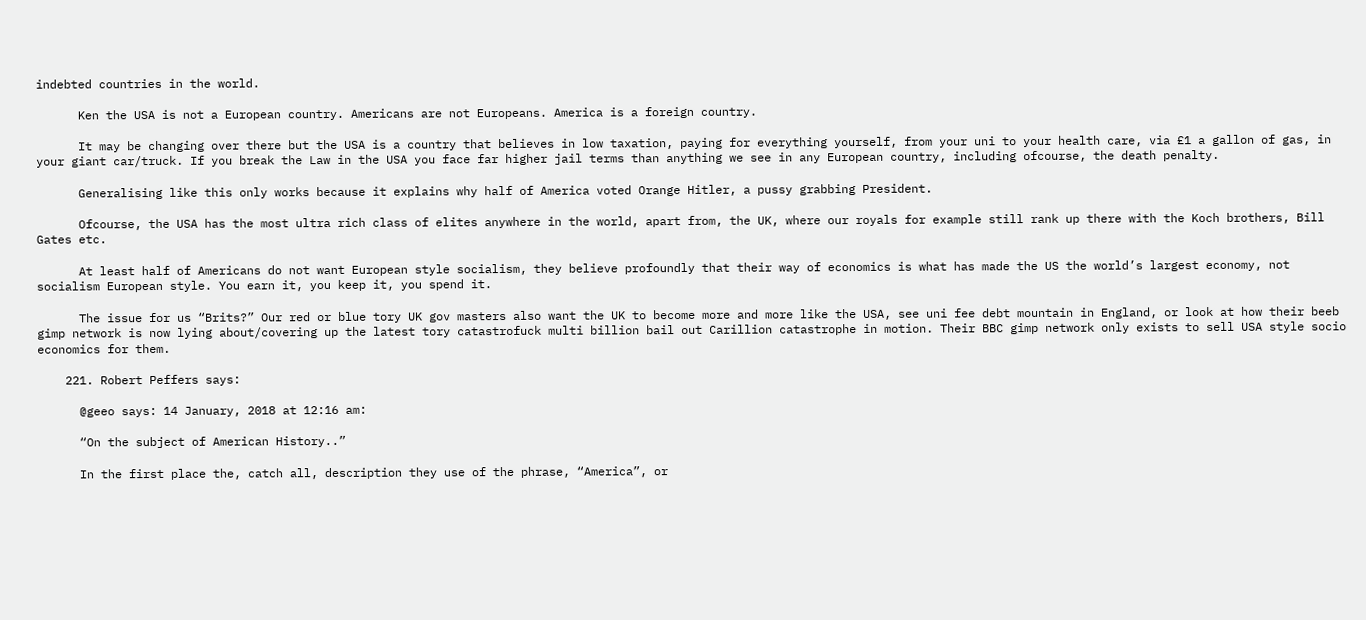indebted countries in the world.

      Ken the USA is not a European country. Americans are not Europeans. America is a foreign country.

      It may be changing over there but the USA is a country that believes in low taxation, paying for everything yourself, from your uni to your health care, via £1 a gallon of gas, in your giant car/truck. If you break the Law in the USA you face far higher jail terms than anything we see in any European country, including ofcourse, the death penalty.

      Generalising like this only works because it explains why half of America voted Orange Hitler, a pussy grabbing President.

      Ofcourse, the USA has the most ultra rich class of elites anywhere in the world, apart from, the UK, where our royals for example still rank up there with the Koch brothers, Bill Gates etc.

      At least half of Americans do not want European style socialism, they believe profoundly that their way of economics is what has made the US the world’s largest economy, not socialism European style. You earn it, you keep it, you spend it.

      The issue for us “Brits?” Our red or blue tory UK gov masters also want the UK to become more and more like the USA, see uni fee debt mountain in England, or look at how their beeb gimp network is now lying about/covering up the latest tory catastrofuck multi billion bail out Carillion catastrophe in motion. Their BBC gimp network only exists to sell USA style socio economics for them.

    221. Robert Peffers says:

      @geeo says: 14 January, 2018 at 12:16 am:

      “On the subject of American History..”

      In the first place the, catch all, description they use of the phrase, “America”, or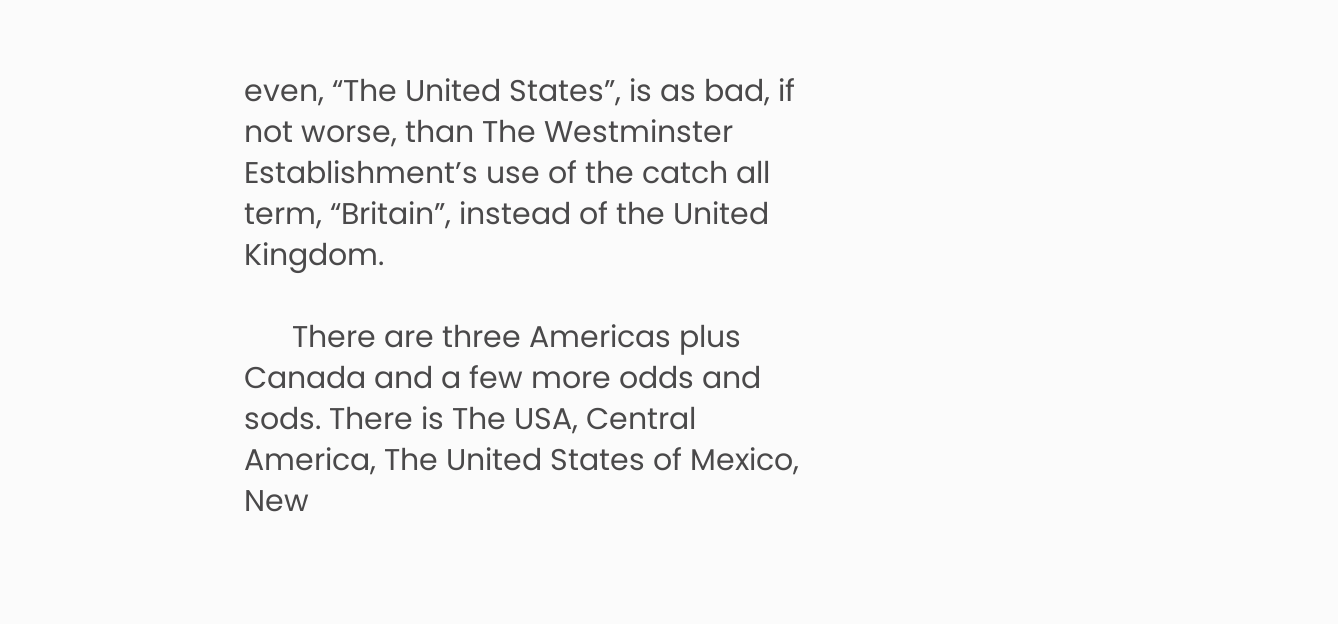even, “The United States”, is as bad, if not worse, than The Westminster Establishment’s use of the catch all term, “Britain”, instead of the United Kingdom.

      There are three Americas plus Canada and a few more odds and sods. There is The USA, Central America, The United States of Mexico, New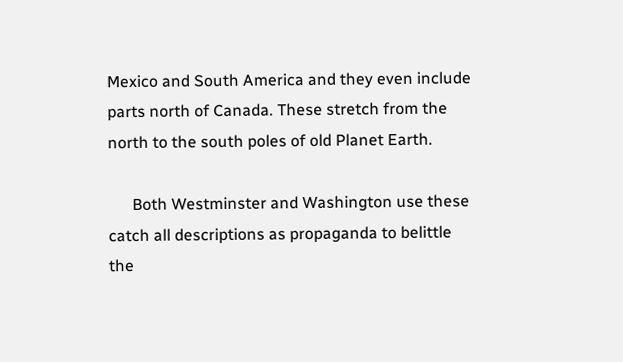Mexico and South America and they even include parts north of Canada. These stretch from the north to the south poles of old Planet Earth.

      Both Westminster and Washington use these catch all descriptions as propaganda to belittle the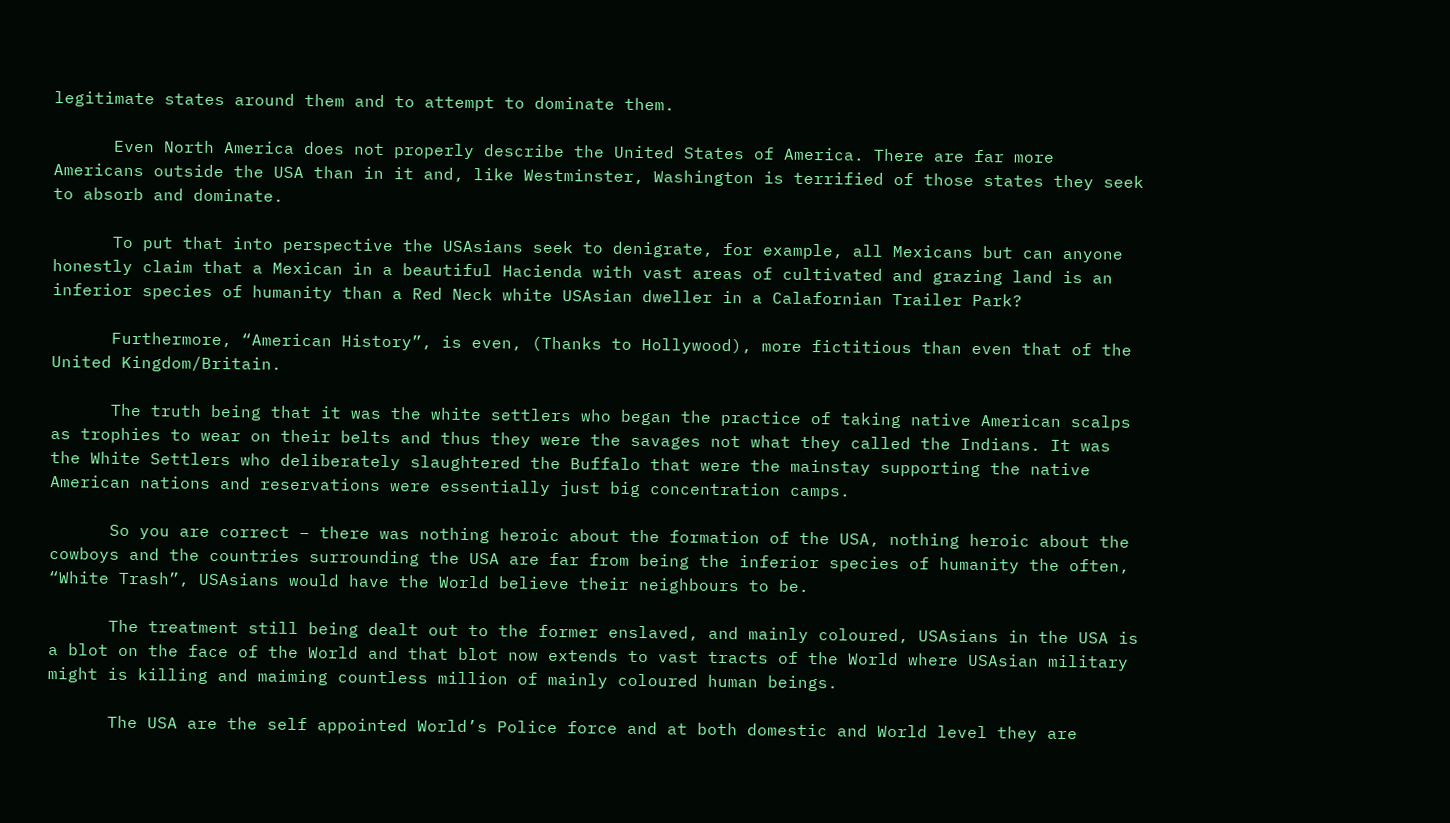legitimate states around them and to attempt to dominate them.

      Even North America does not properly describe the United States of America. There are far more Americans outside the USA than in it and, like Westminster, Washington is terrified of those states they seek to absorb and dominate.

      To put that into perspective the USAsians seek to denigrate, for example, all Mexicans but can anyone honestly claim that a Mexican in a beautiful Hacienda with vast areas of cultivated and grazing land is an inferior species of humanity than a Red Neck white USAsian dweller in a Calafornian Trailer Park?

      Furthermore, “American History”, is even, (Thanks to Hollywood), more fictitious than even that of the United Kingdom/Britain.

      The truth being that it was the white settlers who began the practice of taking native American scalps as trophies to wear on their belts and thus they were the savages not what they called the Indians. It was the White Settlers who deliberately slaughtered the Buffalo that were the mainstay supporting the native American nations and reservations were essentially just big concentration camps.

      So you are correct – there was nothing heroic about the formation of the USA, nothing heroic about the cowboys and the countries surrounding the USA are far from being the inferior species of humanity the often, “White Trash”, USAsians would have the World believe their neighbours to be.

      The treatment still being dealt out to the former enslaved, and mainly coloured, USAsians in the USA is a blot on the face of the World and that blot now extends to vast tracts of the World where USAsian military might is killing and maiming countless million of mainly coloured human beings.

      The USA are the self appointed World’s Police force and at both domestic and World level they are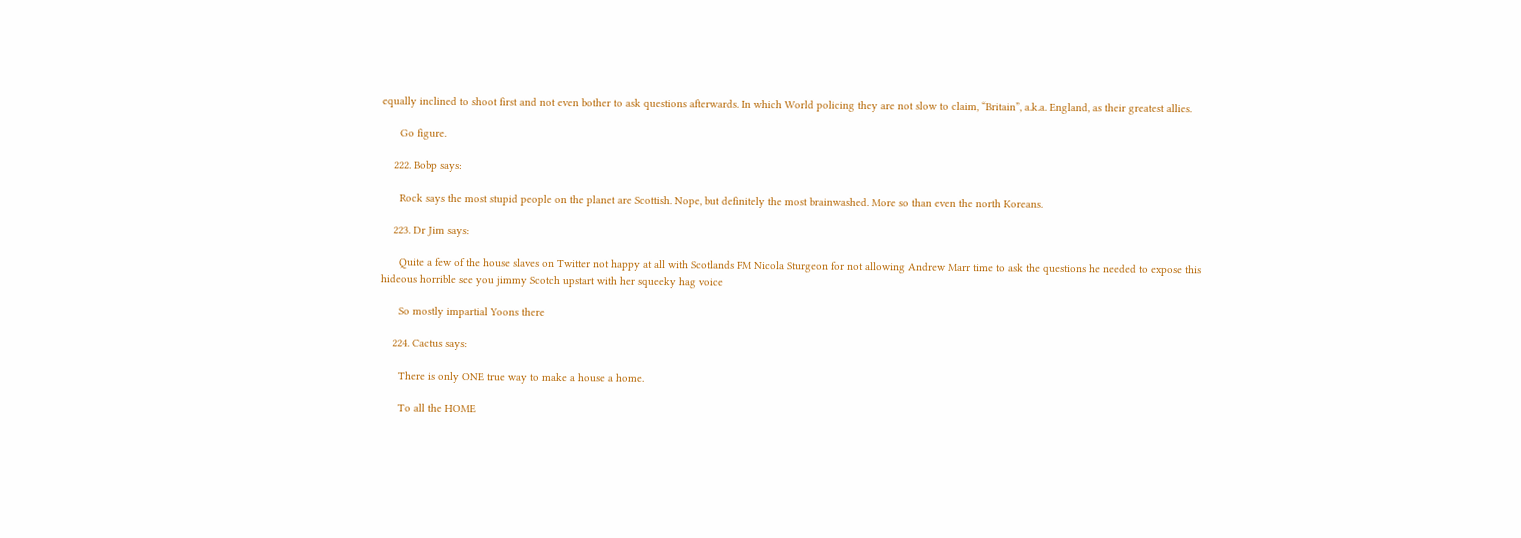equally inclined to shoot first and not even bother to ask questions afterwards. In which World policing they are not slow to claim, “Britain”, a.k.a. England, as their greatest allies.

      Go figure.

    222. Bobp says:

      Rock says the most stupid people on the planet are Scottish. Nope, but definitely the most brainwashed. More so than even the north Koreans.

    223. Dr Jim says:

      Quite a few of the house slaves on Twitter not happy at all with Scotlands FM Nicola Sturgeon for not allowing Andrew Marr time to ask the questions he needed to expose this hideous horrible see you jimmy Scotch upstart with her squeeky hag voice

      So mostly impartial Yoons there

    224. Cactus says:

      There is only ONE true way to make a house a home.

      To all the HOME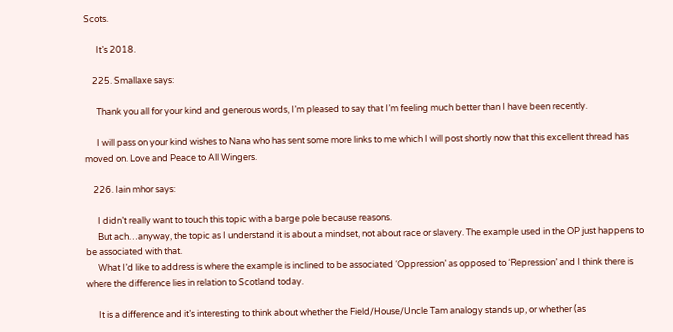Scots.

      It’s 2018.

    225. Smallaxe says:

      Thank you all for your kind and generous words, I’m pleased to say that I’m feeling much better than I have been recently.

      I will pass on your kind wishes to Nana who has sent some more links to me which I will post shortly now that this excellent thread has moved on. Love and Peace to All Wingers.

    226. Iain mhor says:

      I didn’t really want to touch this topic with a barge pole because reasons.
      But ach…anyway, the topic as I understand it is about a mindset, not about race or slavery. The example used in the OP just happens to be associated with that.
      What I’d like to address is where the example is inclined to be associated ‘Oppression’ as opposed to ‘Repression’ and I think there is where the difference lies in relation to Scotland today.

      It is a difference and it’s interesting to think about whether the Field/House/Uncle Tam analogy stands up, or whether (as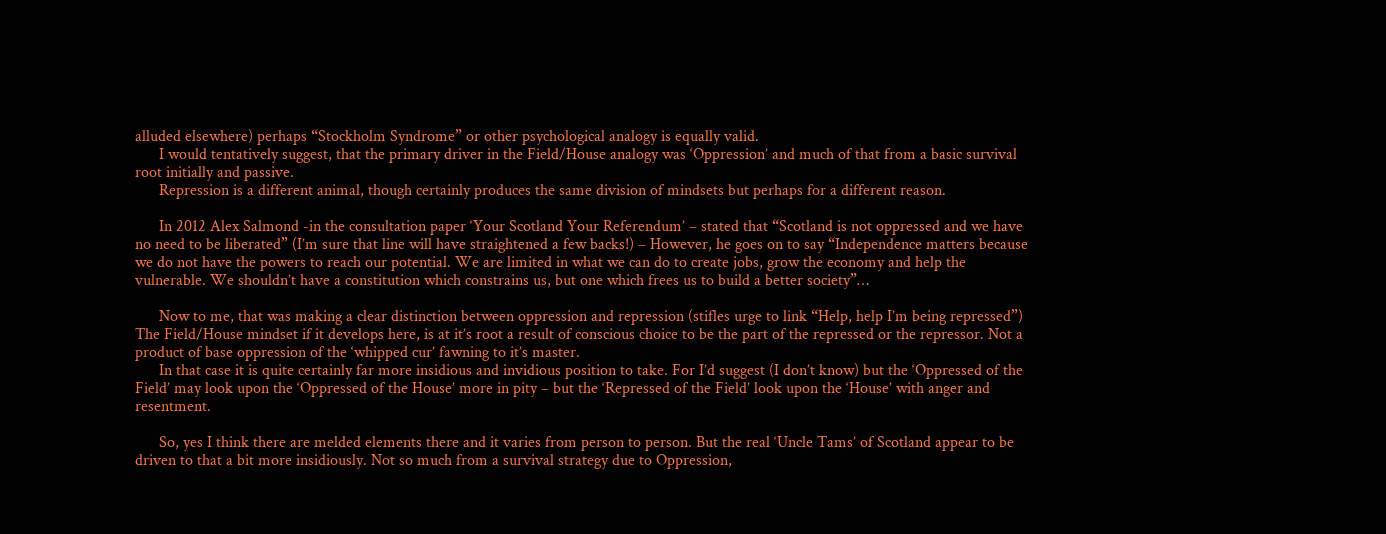alluded elsewhere) perhaps “Stockholm Syndrome” or other psychological analogy is equally valid.
      I would tentatively suggest, that the primary driver in the Field/House analogy was ‘Oppression’ and much of that from a basic survival root initially and passive.
      Repression is a different animal, though certainly produces the same division of mindsets but perhaps for a different reason.

      In 2012 Alex Salmond -in the consultation paper ‘Your Scotland Your Referendum’ – stated that “Scotland is not oppressed and we have no need to be liberated” (I’m sure that line will have straightened a few backs!) – However, he goes on to say “Independence matters because we do not have the powers to reach our potential. We are limited in what we can do to create jobs, grow the economy and help the vulnerable. We shouldn’t have a constitution which constrains us, but one which frees us to build a better society”…

      Now to me, that was making a clear distinction between oppression and repression (stifles urge to link “Help, help I’m being repressed”) The Field/House mindset if it develops here, is at it’s root a result of conscious choice to be the part of the repressed or the repressor. Not a product of base oppression of the ‘whipped cur’ fawning to it’s master.
      In that case it is quite certainly far more insidious and invidious position to take. For I’d suggest (I don’t know) but the ‘Oppressed of the Field’ may look upon the ‘Oppressed of the House’ more in pity – but the ‘Repressed of the Field’ look upon the ‘House’ with anger and resentment.

      So, yes I think there are melded elements there and it varies from person to person. But the real ‘Uncle Tams’ of Scotland appear to be driven to that a bit more insidiously. Not so much from a survival strategy due to Oppression,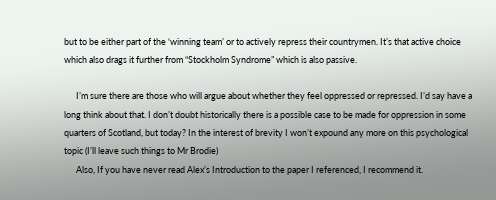but to be either part of the ‘winning team’ or to actively repress their countrymen. It’s that active choice which also drags it further from “Stockholm Syndrome” which is also passive.

      I’m sure there are those who will argue about whether they feel oppressed or repressed. I’d say have a long think about that. I don’t doubt historically there is a possible case to be made for oppression in some quarters of Scotland, but today? In the interest of brevity I won’t expound any more on this psychological topic (I’ll leave such things to Mr Brodie)
      Also, If you have never read Alex’s Introduction to the paper I referenced, I recommend it.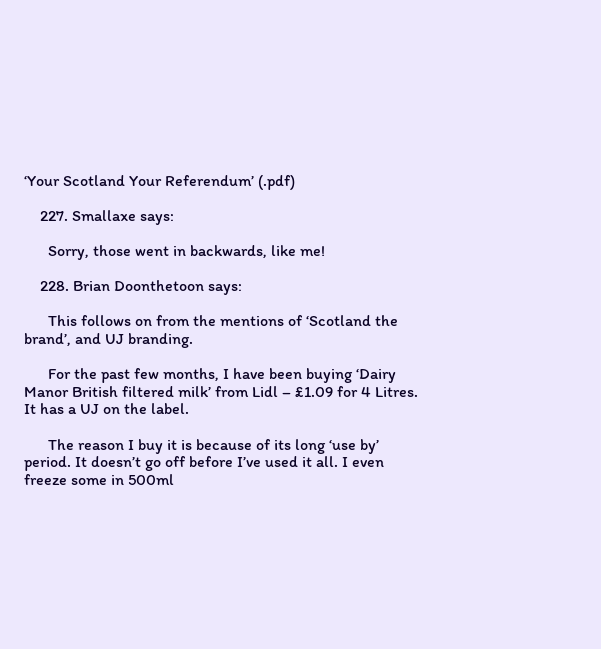‘Your Scotland Your Referendum’ (.pdf)

    227. Smallaxe says:

      Sorry, those went in backwards, like me!

    228. Brian Doonthetoon says:

      This follows on from the mentions of ‘Scotland the brand’, and UJ branding.

      For the past few months, I have been buying ‘Dairy Manor British filtered milk’ from Lidl – £1.09 for 4 Litres. It has a UJ on the label.

      The reason I buy it is because of its long ‘use by’ period. It doesn’t go off before I’ve used it all. I even freeze some in 500ml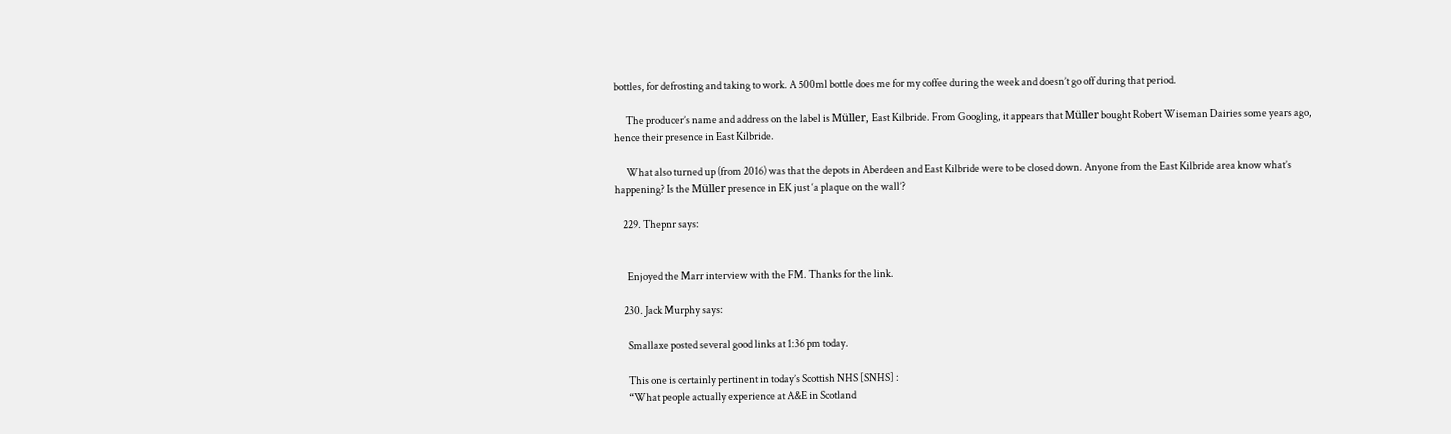bottles, for defrosting and taking to work. A 500ml bottle does me for my coffee during the week and doesn’t go off during that period.

      The producer’s name and address on the label is Müller, East Kilbride. From Googling, it appears that Müller bought Robert Wiseman Dairies some years ago, hence their presence in East Kilbride.

      What also turned up (from 2016) was that the depots in Aberdeen and East Kilbride were to be closed down. Anyone from the East Kilbride area know what’s happening? Is the Müller presence in EK just ‘a plaque on the wall’?

    229. Thepnr says:


      Enjoyed the Marr interview with the FM. Thanks for the link.

    230. Jack Murphy says:

      Smallaxe posted several good links at 1:36 pm today.

      This one is certainly pertinent in today’s Scottish NHS [SNHS] :
      “What people actually experience at A&E in Scotland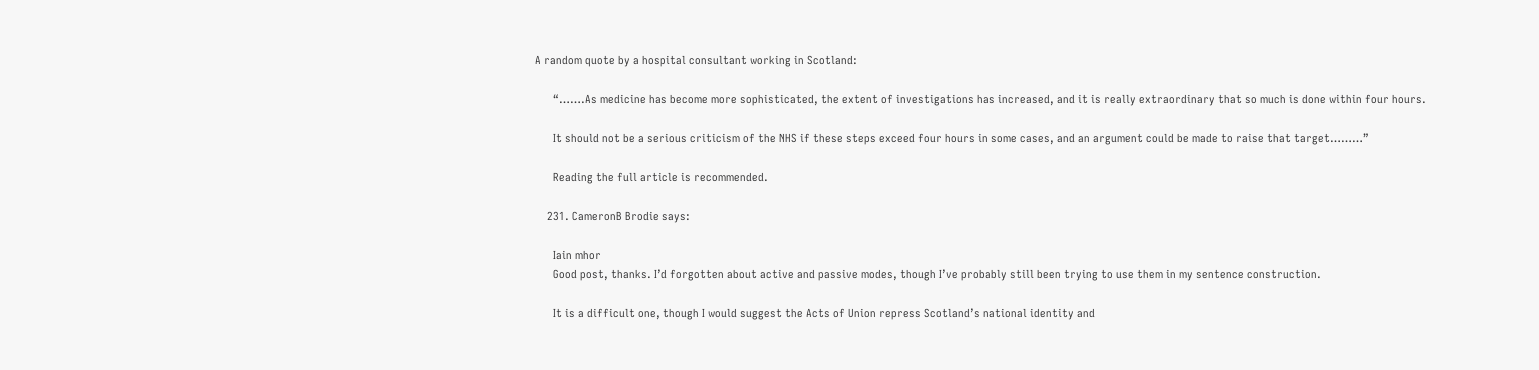A random quote by a hospital consultant working in Scotland:

      “…….As medicine has become more sophisticated, the extent of investigations has increased, and it is really extraordinary that so much is done within four hours.

      It should not be a serious criticism of the NHS if these steps exceed four hours in some cases, and an argument could be made to raise that target………”

      Reading the full article is recommended.

    231. CameronB Brodie says:

      Iain mhor
      Good post, thanks. I’d forgotten about active and passive modes, though I’ve probably still been trying to use them in my sentence construction.

      It is a difficult one, though I would suggest the Acts of Union repress Scotland’s national identity and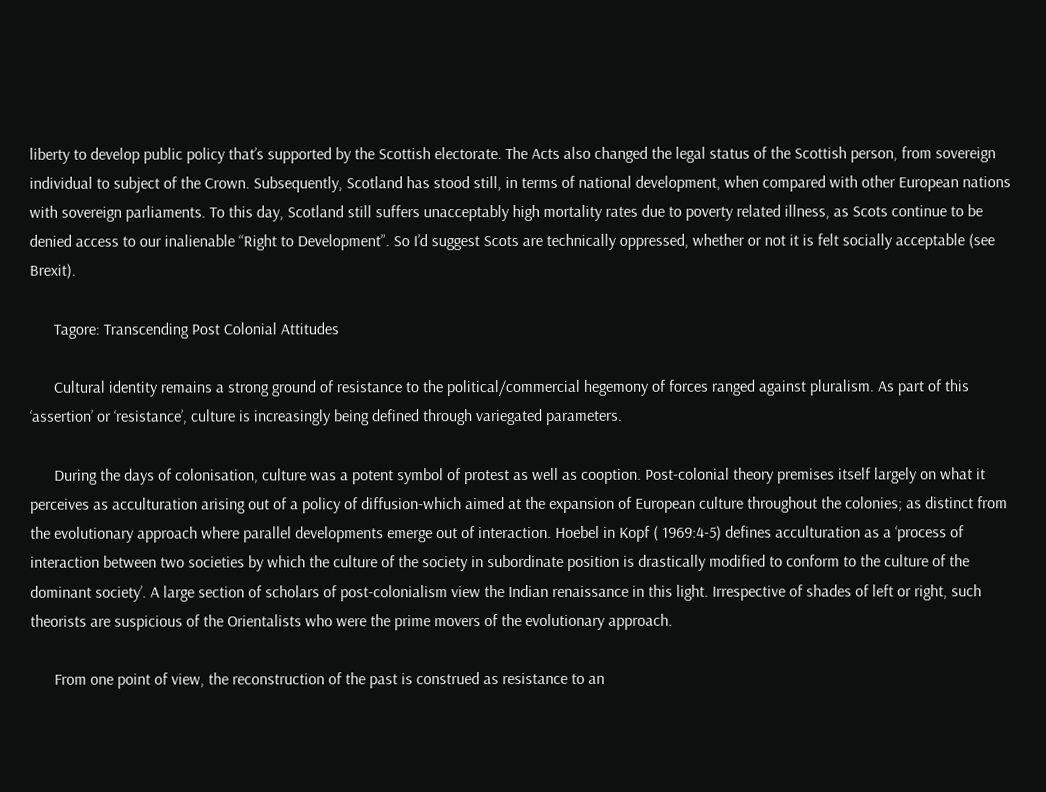liberty to develop public policy that’s supported by the Scottish electorate. The Acts also changed the legal status of the Scottish person, from sovereign individual to subject of the Crown. Subsequently, Scotland has stood still, in terms of national development, when compared with other European nations with sovereign parliaments. To this day, Scotland still suffers unacceptably high mortality rates due to poverty related illness, as Scots continue to be denied access to our inalienable “Right to Development”. So I’d suggest Scots are technically oppressed, whether or not it is felt socially acceptable (see Brexit).

      Tagore: Transcending Post Colonial Attitudes

      Cultural identity remains a strong ground of resistance to the political/commercial hegemony of forces ranged against pluralism. As part of this ‘assertion’ or ‘resistance’, culture is increasingly being defined through variegated parameters.

      During the days of colonisation, culture was a potent symbol of protest as well as cooption. Post-colonial theory premises itself largely on what it perceives as acculturation arising out of a policy of diffusion-which aimed at the expansion of European culture throughout the colonies; as distinct from the evolutionary approach where parallel developments emerge out of interaction. Hoebel in Kopf ( 1969:4-5) defines acculturation as a ‘process of interaction between two societies by which the culture of the society in subordinate position is drastically modified to conform to the culture of the dominant society’. A large section of scholars of post-colonialism view the Indian renaissance in this light. Irrespective of shades of left or right, such theorists are suspicious of the Orientalists who were the prime movers of the evolutionary approach.

      From one point of view, the reconstruction of the past is construed as resistance to an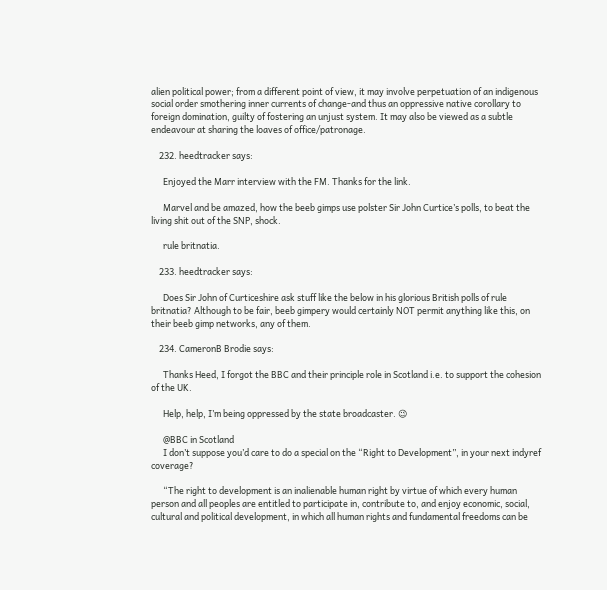alien political power; from a different point of view, it may involve perpetuation of an indigenous social order smothering inner currents of change-and thus an oppressive native corollary to foreign domination, guilty of fostering an unjust system. It may also be viewed as a subtle endeavour at sharing the loaves of office/patronage.

    232. heedtracker says:

      Enjoyed the Marr interview with the FM. Thanks for the link.

      Marvel and be amazed, how the beeb gimps use polster Sir John Curtice’s polls, to beat the living shit out of the SNP, shock.

      rule britnatia.

    233. heedtracker says:

      Does Sir John of Curticeshire ask stuff like the below in his glorious British polls of rule britnatia? Although to be fair, beeb gimpery would certainly NOT permit anything like this, on their beeb gimp networks, any of them.

    234. CameronB Brodie says:

      Thanks Heed, I forgot the BBC and their principle role in Scotland i.e. to support the cohesion of the UK.

      Help, help, I’m being oppressed by the state broadcaster. 😉

      @BBC in Scotland
      I don’t suppose you’d care to do a special on the “Right to Development”, in your next indyref coverage?

      “The right to development is an inalienable human right by virtue of which every human person and all peoples are entitled to participate in, contribute to, and enjoy economic, social, cultural and political development, in which all human rights and fundamental freedoms can be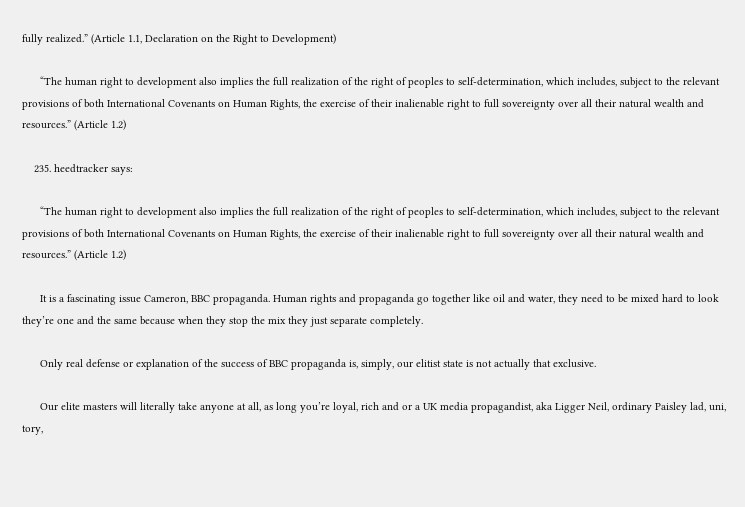fully realized.” (Article 1.1, Declaration on the Right to Development)

      “The human right to development also implies the full realization of the right of peoples to self-determination, which includes, subject to the relevant provisions of both International Covenants on Human Rights, the exercise of their inalienable right to full sovereignty over all their natural wealth and resources.” (Article 1.2)

    235. heedtracker says:

      “The human right to development also implies the full realization of the right of peoples to self-determination, which includes, subject to the relevant provisions of both International Covenants on Human Rights, the exercise of their inalienable right to full sovereignty over all their natural wealth and resources.” (Article 1.2)

      It is a fascinating issue Cameron, BBC propaganda. Human rights and propaganda go together like oil and water, they need to be mixed hard to look they’re one and the same because when they stop the mix they just separate completely.

      Only real defense or explanation of the success of BBC propaganda is, simply, our elitist state is not actually that exclusive.

      Our elite masters will literally take anyone at all, as long you’re loyal, rich and or a UK media propagandist, aka Ligger Neil, ordinary Paisley lad, uni, tory,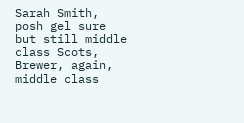Sarah Smith, posh gel sure but still middle class Scots, Brewer, again, middle class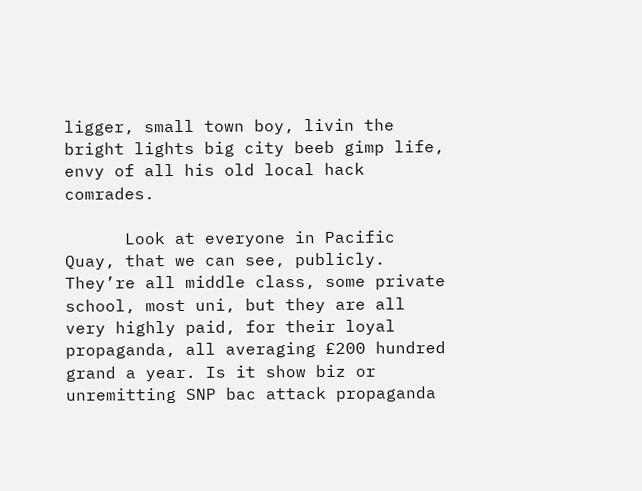ligger, small town boy, livin the bright lights big city beeb gimp life, envy of all his old local hack comrades.

      Look at everyone in Pacific Quay, that we can see, publicly. They’re all middle class, some private school, most uni, but they are all very highly paid, for their loyal propaganda, all averaging £200 hundred grand a year. Is it show biz or unremitting SNP bac attack propaganda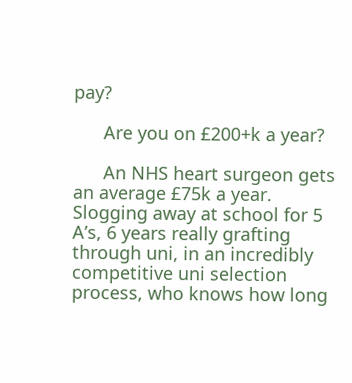pay?

      Are you on £200+k a year?

      An NHS heart surgeon gets an average £75k a year. Slogging away at school for 5 A’s, 6 years really grafting through uni, in an incredibly competitive uni selection process, who knows how long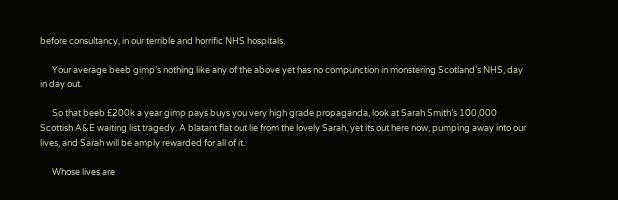before consultancy, in our terrible and horrific NHS hospitals.

      Your average beeb gimp’s nothing like any of the above yet has no compunction in monstering Scotland’s NHS, day in day out.

      So that beeb £200k a year gimp pays buys you very high grade propaganda, look at Sarah Smith’s 100,000 Scottish A&E waiting list tragedy. A blatant flat out lie from the lovely Sarah, yet its out here now, pumping away into our lives, and Sarah will be amply rewarded for all of it.

      Whose lives are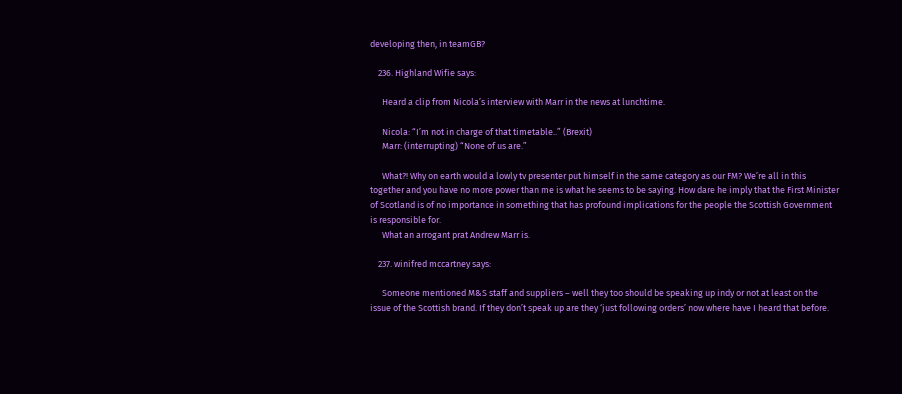developing then, in teamGB?

    236. Highland Wifie says:

      Heard a clip from Nicola’s interview with Marr in the news at lunchtime.

      Nicola: “I’m not in charge of that timetable..” (Brexit)
      Marr: (interrupting) “None of us are.”

      What?! Why on earth would a lowly tv presenter put himself in the same category as our FM? We’re all in this together and you have no more power than me is what he seems to be saying. How dare he imply that the First Minister of Scotland is of no importance in something that has profound implications for the people the Scottish Government is responsible for.
      What an arrogant prat Andrew Marr is.

    237. winifred mccartney says:

      Someone mentioned M&S staff and suppliers – well they too should be speaking up indy or not at least on the issue of the Scottish brand. If they don’t speak up are they ‘just following orders’ now where have I heard that before.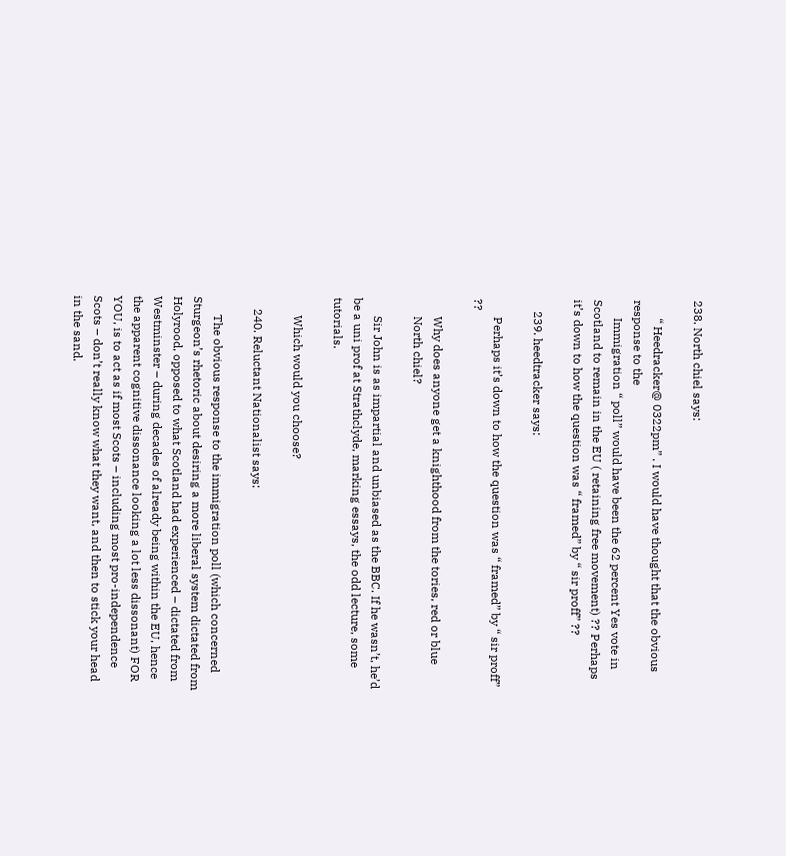238. North chiel says:

      “ Heedracker@ 0322pm” . I would have thought that the obvious response to the
      Immigration “ poll” would have been the 62 percent Yes vote in Scotland to remain in the EU ( retaining free movement) ?? Perhaps it’s down to how the question was “ framed” by “ sir proff” ??

    239. heedtracker says:

      Perhaps it’s down to how the question was “ framed” by “ sir proff” ??

      Why does anyone get a knighthood from the tories, red or blue
      North chiel?

      Sir John is as impartial and unbiased as the BBC. If he wasn’t, he’d be a uni prof at Strathclyde, marking essays, the odd lecture, some tutorials.

      Which would you choose?

    240. Reluctant Nationalist says:

      The obvious response to the immigration poll (which concerned Sturgeon’s rhetoric about desiring a more liberal system dictated from Holyrood, opposed to what Scotland had experienced – dictated from Westminster – during decades of already being within the EU, hence the apparent cognitive dissonance looking a lot less dissonant) FOR YOU, is to act as if most Scots – including most pro-independence Scots – don’t really know what they want, and then to stick your head in the sand.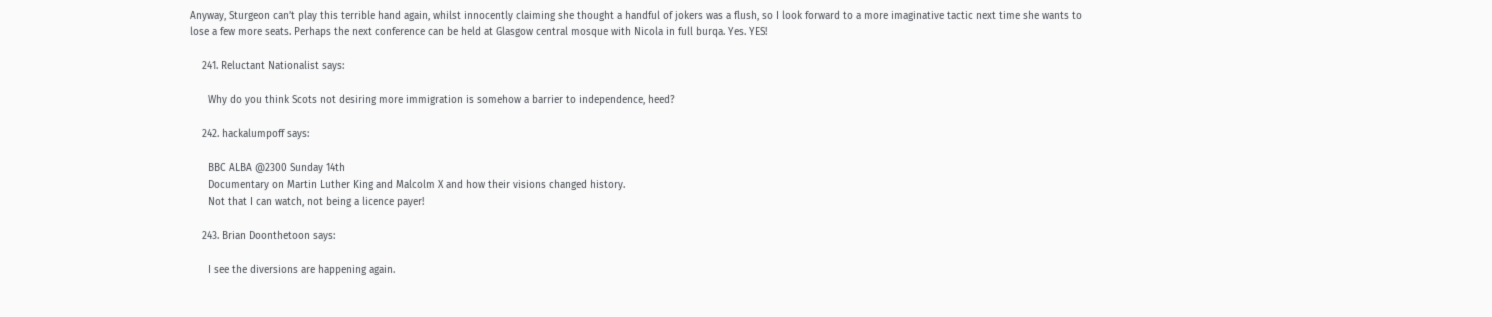Anyway, Sturgeon can’t play this terrible hand again, whilst innocently claiming she thought a handful of jokers was a flush, so I look forward to a more imaginative tactic next time she wants to lose a few more seats. Perhaps the next conference can be held at Glasgow central mosque with Nicola in full burqa. Yes. YES!

    241. Reluctant Nationalist says:

      Why do you think Scots not desiring more immigration is somehow a barrier to independence, heed?

    242. hackalumpoff says:

      BBC ALBA @2300 Sunday 14th
      Documentary on Martin Luther King and Malcolm X and how their visions changed history.
      Not that I can watch, not being a licence payer!

    243. Brian Doonthetoon says:

      I see the diversions are happening again.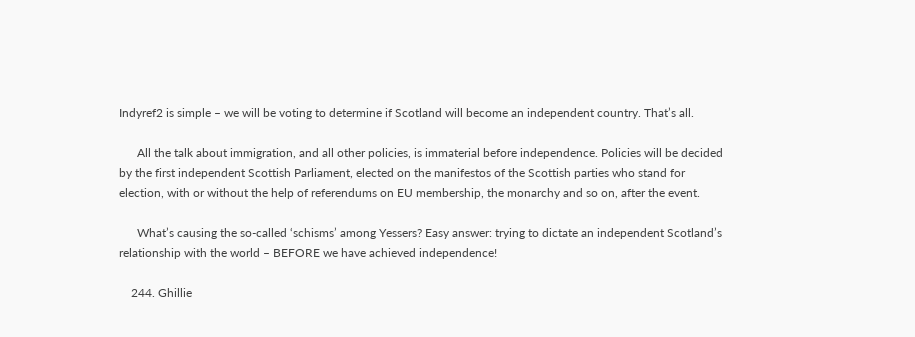Indyref2 is simple – we will be voting to determine if Scotland will become an independent country. That’s all.

      All the talk about immigration, and all other policies, is immaterial before independence. Policies will be decided by the first independent Scottish Parliament, elected on the manifestos of the Scottish parties who stand for election, with or without the help of referendums on EU membership, the monarchy and so on, after the event.

      What’s causing the so-called ‘schisms’ among Yessers? Easy answer: trying to dictate an independent Scotland’s relationship with the world – BEFORE we have achieved independence!

    244. Ghillie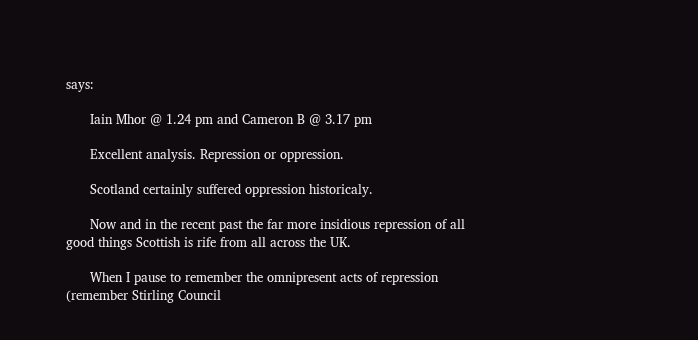says:

      Iain Mhor @ 1.24 pm and Cameron B @ 3.17 pm

      Excellent analysis. Repression or oppression.

      Scotland certainly suffered oppression historicaly.

      Now and in the recent past the far more insidious repression of all good things Scottish is rife from all across the UK.

      When I pause to remember the omnipresent acts of repression (remember Stirling Council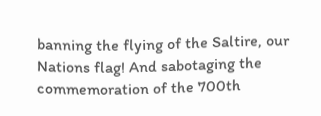banning the flying of the Saltire, our Nations flag! And sabotaging the commemoration of the 700th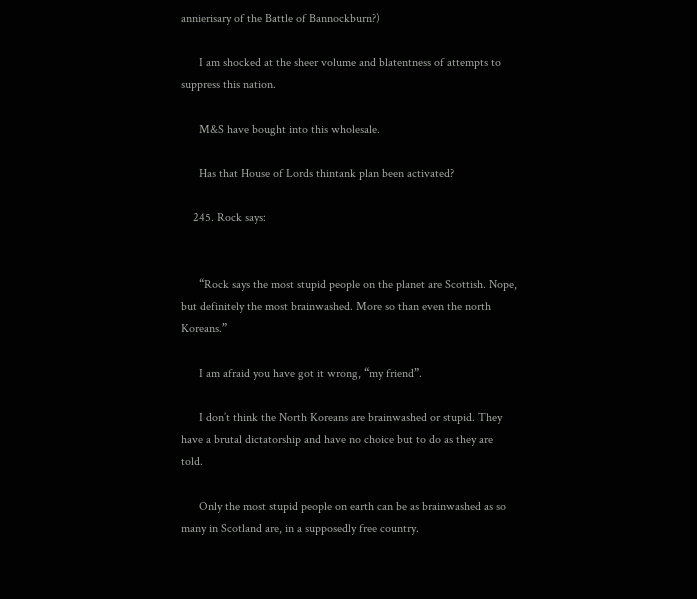annierisary of the Battle of Bannockburn?)

      I am shocked at the sheer volume and blatentness of attempts to suppress this nation.

      M&S have bought into this wholesale.

      Has that House of Lords thintank plan been activated?

    245. Rock says:


      “Rock says the most stupid people on the planet are Scottish. Nope, but definitely the most brainwashed. More so than even the north Koreans.”

      I am afraid you have got it wrong, “my friend”.

      I don’t think the North Koreans are brainwashed or stupid. They have a brutal dictatorship and have no choice but to do as they are told.

      Only the most stupid people on earth can be as brainwashed as so many in Scotland are, in a supposedly free country.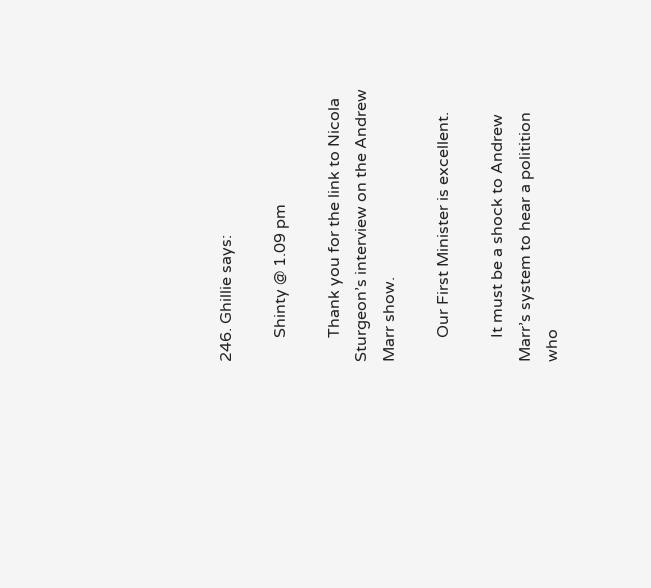246. Ghillie says:

      Shinty @ 1.09 pm

      Thank you for the link to Nicola Sturgeon’s interview on the Andrew Marr show.

      Our First Minister is excellent.

      It must be a shock to Andrew Marr’s system to hear a politition who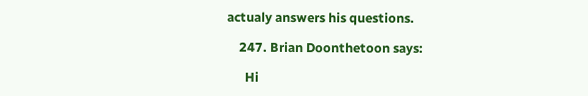actualy answers his questions.

    247. Brian Doonthetoon says:

      Hi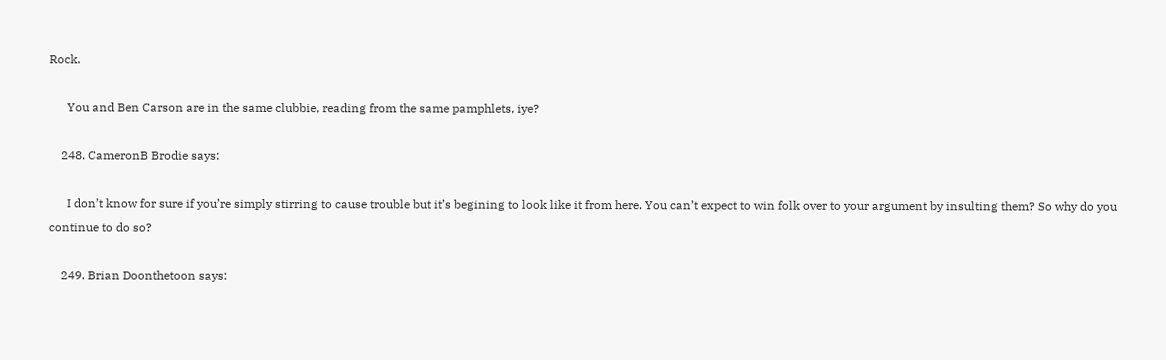Rock.

      You and Ben Carson are in the same clubbie, reading from the same pamphlets, iye?

    248. CameronB Brodie says:

      I don’t know for sure if you’re simply stirring to cause trouble but it’s begining to look like it from here. You can’t expect to win folk over to your argument by insulting them? So why do you continue to do so?

    249. Brian Doonthetoon says: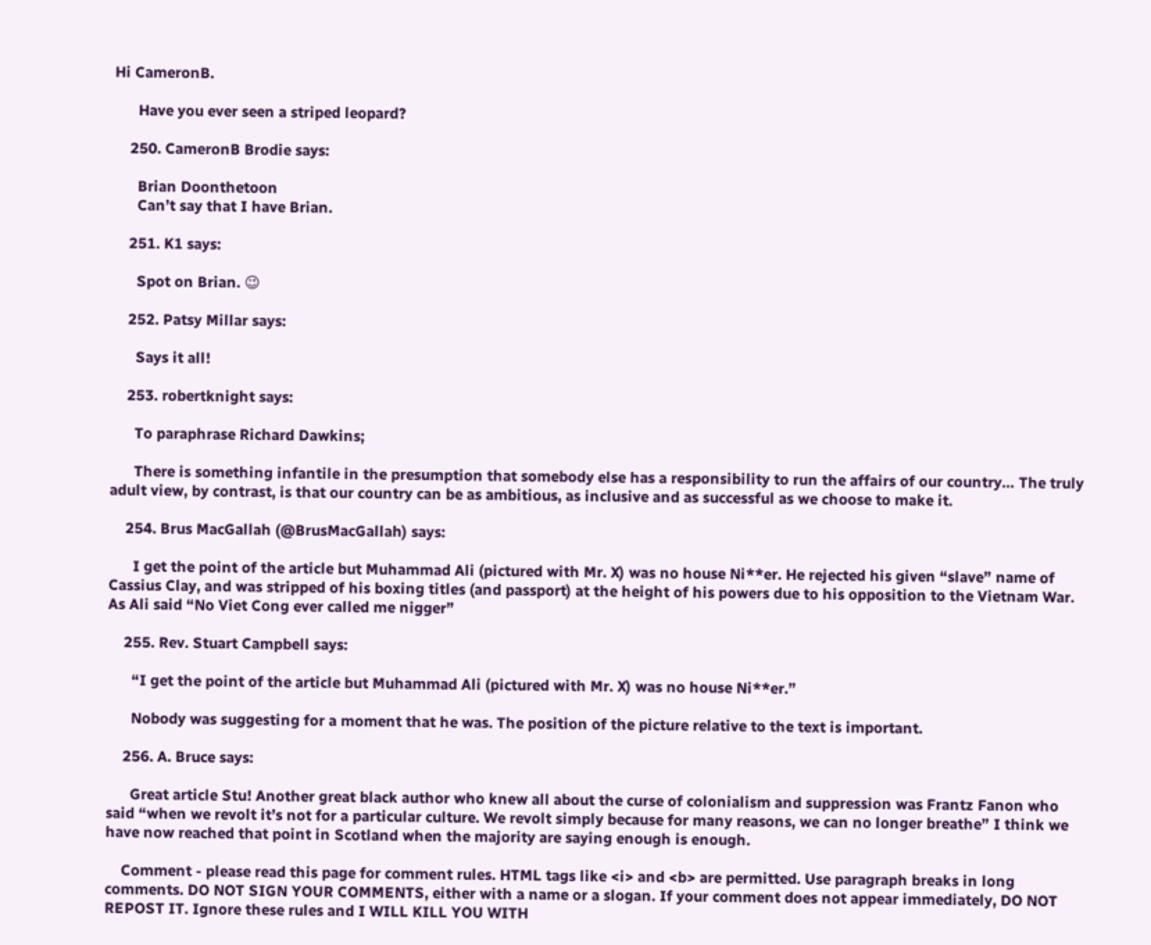Hi CameronB.

      Have you ever seen a striped leopard?

    250. CameronB Brodie says:

      Brian Doonthetoon
      Can’t say that I have Brian.

    251. K1 says:

      Spot on Brian. 😉

    252. Patsy Millar says:

      Says it all!

    253. robertknight says:

      To paraphrase Richard Dawkins;

      There is something infantile in the presumption that somebody else has a responsibility to run the affairs of our country… The truly adult view, by contrast, is that our country can be as ambitious, as inclusive and as successful as we choose to make it.

    254. Brus MacGallah (@BrusMacGallah) says:

      I get the point of the article but Muhammad Ali (pictured with Mr. X) was no house Ni**er. He rejected his given “slave” name of Cassius Clay, and was stripped of his boxing titles (and passport) at the height of his powers due to his opposition to the Vietnam War. As Ali said “No Viet Cong ever called me nigger”

    255. Rev. Stuart Campbell says:

      “I get the point of the article but Muhammad Ali (pictured with Mr. X) was no house Ni**er.”

      Nobody was suggesting for a moment that he was. The position of the picture relative to the text is important.

    256. A. Bruce says:

      Great article Stu! Another great black author who knew all about the curse of colonialism and suppression was Frantz Fanon who said “when we revolt it’s not for a particular culture. We revolt simply because for many reasons, we can no longer breathe” I think we have now reached that point in Scotland when the majority are saying enough is enough.

    Comment - please read this page for comment rules. HTML tags like <i> and <b> are permitted. Use paragraph breaks in long comments. DO NOT SIGN YOUR COMMENTS, either with a name or a slogan. If your comment does not appear immediately, DO NOT REPOST IT. Ignore these rules and I WILL KILL YOU WITH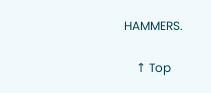HAMMERS.

    ↑ Top